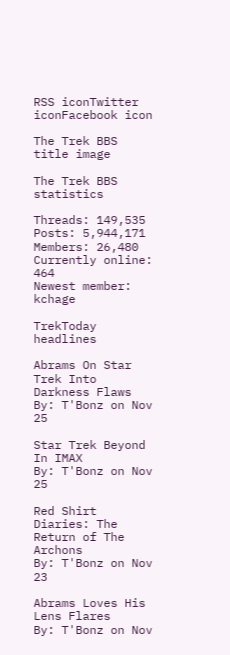RSS iconTwitter iconFacebook icon

The Trek BBS title image

The Trek BBS statistics

Threads: 149,535
Posts: 5,944,171
Members: 26,480
Currently online: 464
Newest member: kchage

TrekToday headlines

Abrams On Star Trek Into Darkness Flaws
By: T'Bonz on Nov 25

Star Trek Beyond In IMAX
By: T'Bonz on Nov 25

Red Shirt Diaries: The Return of The Archons
By: T'Bonz on Nov 23

Abrams Loves His Lens Flares
By: T'Bonz on Nov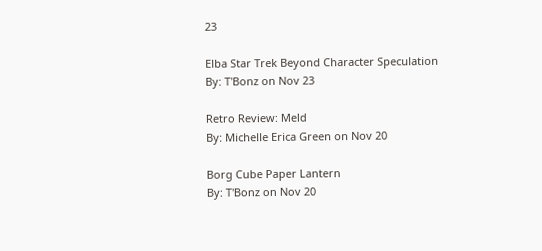23

Elba Star Trek Beyond Character Speculation
By: T'Bonz on Nov 23

Retro Review: Meld
By: Michelle Erica Green on Nov 20

Borg Cube Paper Lantern
By: T'Bonz on Nov 20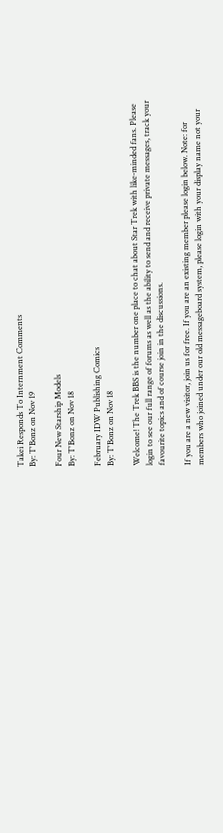Takei Responds To Internment Comments
By: T'Bonz on Nov 19

Four New Starship Models
By: T'Bonz on Nov 18

February IDW Publishing Comics
By: T'Bonz on Nov 18

Welcome! The Trek BBS is the number one place to chat about Star Trek with like-minded fans. Please login to see our full range of forums as well as the ability to send and receive private messages, track your favourite topics and of course join in the discussions.

If you are a new visitor, join us for free. If you are an existing member please login below. Note: for members who joined under our old messageboard system, please login with your display name not your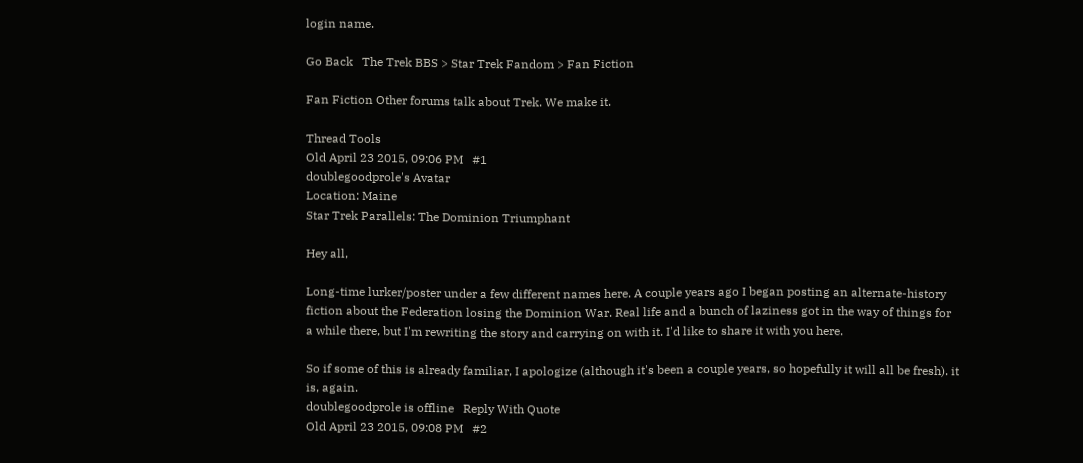login name.

Go Back   The Trek BBS > Star Trek Fandom > Fan Fiction

Fan Fiction Other forums talk about Trek. We make it.

Thread Tools
Old April 23 2015, 09:06 PM   #1
doublegoodprole's Avatar
Location: Maine
Star Trek Parallels: The Dominion Triumphant

Hey all,

Long-time lurker/poster under a few different names here. A couple years ago I began posting an alternate-history fiction about the Federation losing the Dominion War. Real life and a bunch of laziness got in the way of things for a while there, but I'm rewriting the story and carrying on with it. I'd like to share it with you here.

So if some of this is already familiar, I apologize (although it's been a couple years, so hopefully it will all be fresh). it is, again.
doublegoodprole is offline   Reply With Quote
Old April 23 2015, 09:08 PM   #2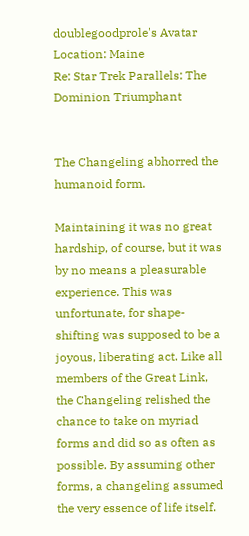doublegoodprole's Avatar
Location: Maine
Re: Star Trek Parallels: The Dominion Triumphant


The Changeling abhorred the humanoid form.

Maintaining it was no great hardship, of course, but it was by no means a pleasurable experience. This was unfortunate, for shape-shifting was supposed to be a joyous, liberating act. Like all members of the Great Link, the Changeling relished the chance to take on myriad forms and did so as often as possible. By assuming other forms, a changeling assumed the very essence of life itself.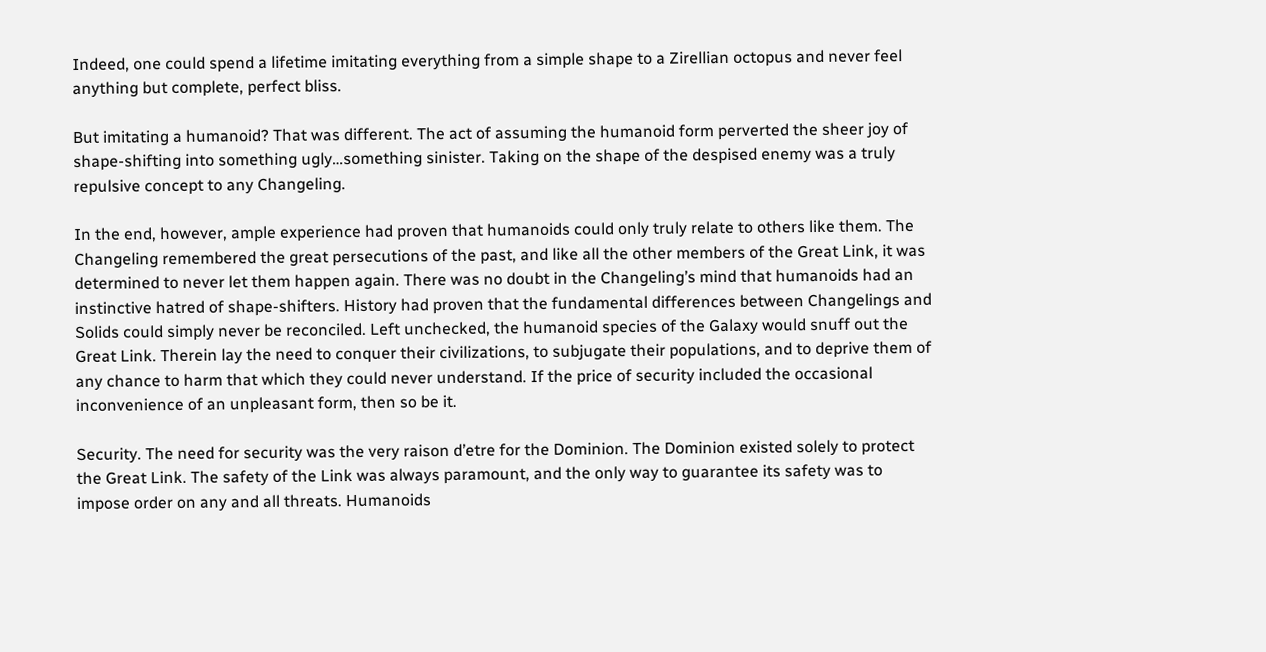Indeed, one could spend a lifetime imitating everything from a simple shape to a Zirellian octopus and never feel anything but complete, perfect bliss.

But imitating a humanoid? That was different. The act of assuming the humanoid form perverted the sheer joy of shape-shifting into something ugly…something sinister. Taking on the shape of the despised enemy was a truly repulsive concept to any Changeling.

In the end, however, ample experience had proven that humanoids could only truly relate to others like them. The Changeling remembered the great persecutions of the past, and like all the other members of the Great Link, it was determined to never let them happen again. There was no doubt in the Changeling’s mind that humanoids had an instinctive hatred of shape-shifters. History had proven that the fundamental differences between Changelings and Solids could simply never be reconciled. Left unchecked, the humanoid species of the Galaxy would snuff out the Great Link. Therein lay the need to conquer their civilizations, to subjugate their populations, and to deprive them of any chance to harm that which they could never understand. If the price of security included the occasional inconvenience of an unpleasant form, then so be it.

Security. The need for security was the very raison d’etre for the Dominion. The Dominion existed solely to protect the Great Link. The safety of the Link was always paramount, and the only way to guarantee its safety was to impose order on any and all threats. Humanoids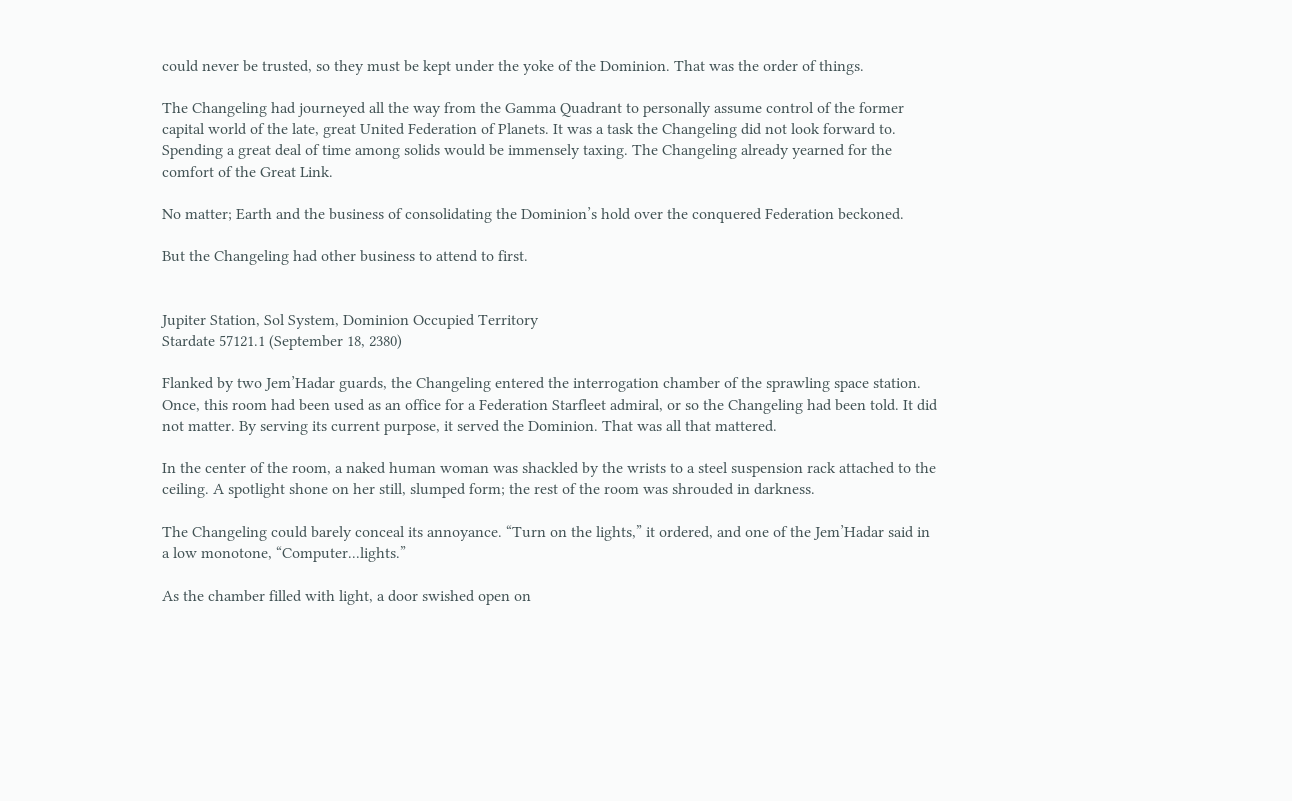could never be trusted, so they must be kept under the yoke of the Dominion. That was the order of things.

The Changeling had journeyed all the way from the Gamma Quadrant to personally assume control of the former capital world of the late, great United Federation of Planets. It was a task the Changeling did not look forward to. Spending a great deal of time among solids would be immensely taxing. The Changeling already yearned for the comfort of the Great Link.

No matter; Earth and the business of consolidating the Dominion’s hold over the conquered Federation beckoned.

But the Changeling had other business to attend to first.


Jupiter Station, Sol System, Dominion Occupied Territory
Stardate 57121.1 (September 18, 2380)

Flanked by two Jem’Hadar guards, the Changeling entered the interrogation chamber of the sprawling space station. Once, this room had been used as an office for a Federation Starfleet admiral, or so the Changeling had been told. It did not matter. By serving its current purpose, it served the Dominion. That was all that mattered.

In the center of the room, a naked human woman was shackled by the wrists to a steel suspension rack attached to the ceiling. A spotlight shone on her still, slumped form; the rest of the room was shrouded in darkness.

The Changeling could barely conceal its annoyance. “Turn on the lights,” it ordered, and one of the Jem’Hadar said in a low monotone, “Computer...lights.”

As the chamber filled with light, a door swished open on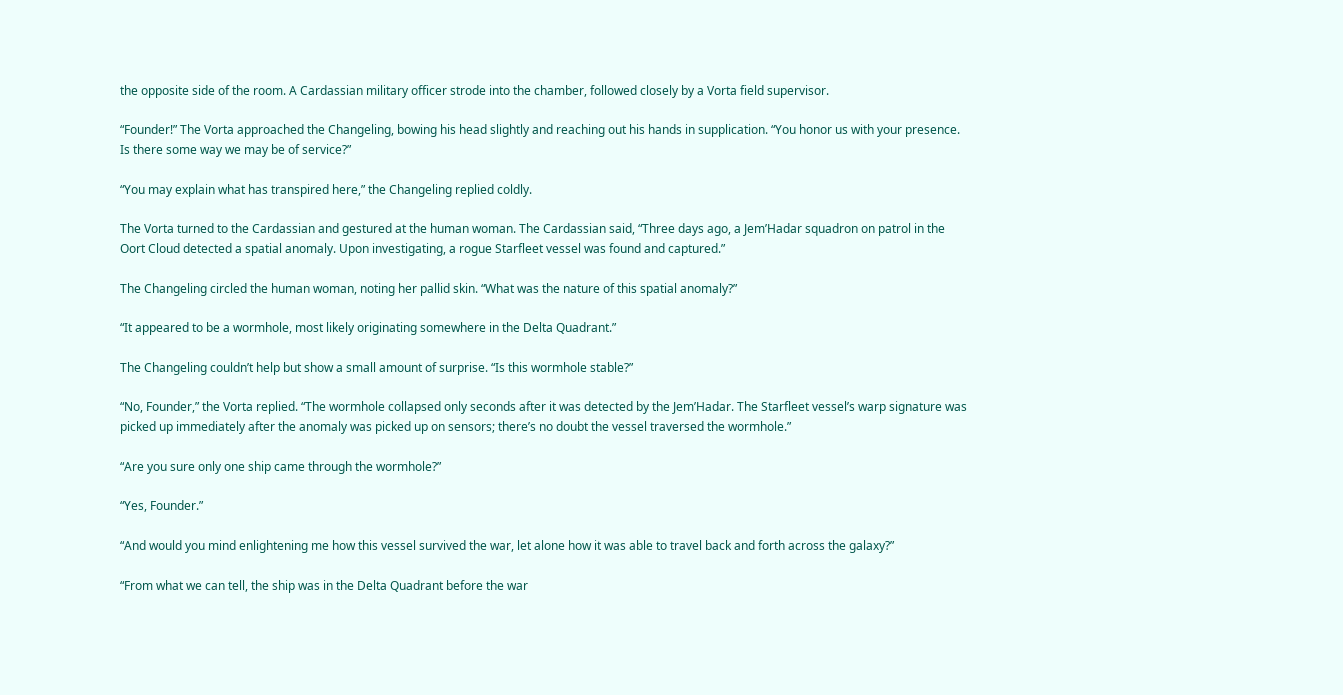the opposite side of the room. A Cardassian military officer strode into the chamber, followed closely by a Vorta field supervisor.

“Founder!” The Vorta approached the Changeling, bowing his head slightly and reaching out his hands in supplication. “You honor us with your presence. Is there some way we may be of service?”

“You may explain what has transpired here,” the Changeling replied coldly.

The Vorta turned to the Cardassian and gestured at the human woman. The Cardassian said, “Three days ago, a Jem’Hadar squadron on patrol in the Oort Cloud detected a spatial anomaly. Upon investigating, a rogue Starfleet vessel was found and captured.”

The Changeling circled the human woman, noting her pallid skin. “What was the nature of this spatial anomaly?”

“It appeared to be a wormhole, most likely originating somewhere in the Delta Quadrant.”

The Changeling couldn’t help but show a small amount of surprise. “Is this wormhole stable?”

“No, Founder,” the Vorta replied. “The wormhole collapsed only seconds after it was detected by the Jem’Hadar. The Starfleet vessel’s warp signature was picked up immediately after the anomaly was picked up on sensors; there’s no doubt the vessel traversed the wormhole.”

“Are you sure only one ship came through the wormhole?”

“Yes, Founder.”

“And would you mind enlightening me how this vessel survived the war, let alone how it was able to travel back and forth across the galaxy?”

“From what we can tell, the ship was in the Delta Quadrant before the war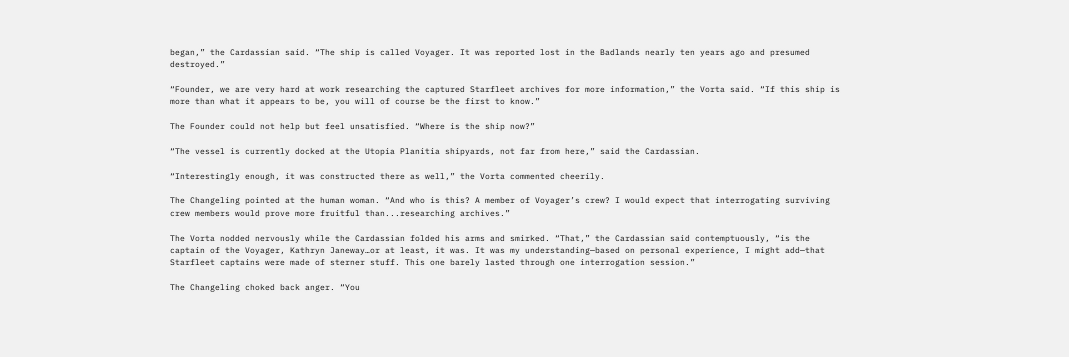began,” the Cardassian said. “The ship is called Voyager. It was reported lost in the Badlands nearly ten years ago and presumed destroyed.”

“Founder, we are very hard at work researching the captured Starfleet archives for more information,” the Vorta said. “If this ship is more than what it appears to be, you will of course be the first to know.”

The Founder could not help but feel unsatisfied. “Where is the ship now?”

“The vessel is currently docked at the Utopia Planitia shipyards, not far from here,” said the Cardassian.

“Interestingly enough, it was constructed there as well,” the Vorta commented cheerily.

The Changeling pointed at the human woman. “And who is this? A member of Voyager’s crew? I would expect that interrogating surviving crew members would prove more fruitful than...researching archives.”

The Vorta nodded nervously while the Cardassian folded his arms and smirked. “That,” the Cardassian said contemptuously, “is the captain of the Voyager, Kathryn Janeway…or at least, it was. It was my understanding—based on personal experience, I might add—that Starfleet captains were made of sterner stuff. This one barely lasted through one interrogation session.”

The Changeling choked back anger. “You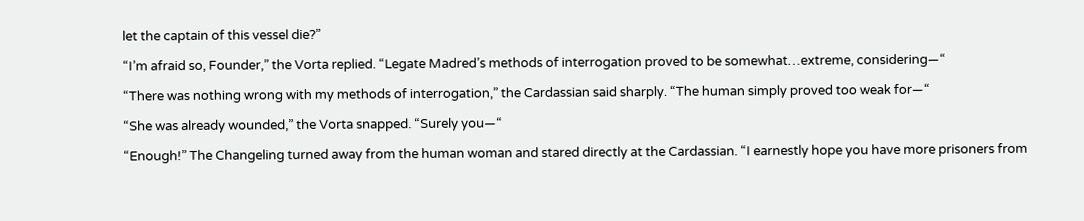let the captain of this vessel die?”

“I’m afraid so, Founder,” the Vorta replied. “Legate Madred’s methods of interrogation proved to be somewhat…extreme, considering—“

“There was nothing wrong with my methods of interrogation,” the Cardassian said sharply. “The human simply proved too weak for—“

“She was already wounded,” the Vorta snapped. “Surely you—“

“Enough!” The Changeling turned away from the human woman and stared directly at the Cardassian. “I earnestly hope you have more prisoners from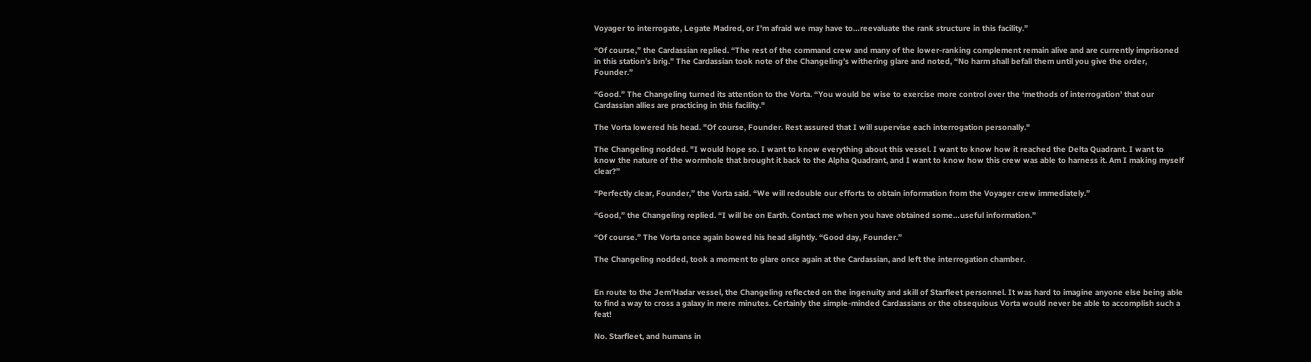Voyager to interrogate, Legate Madred, or I’m afraid we may have to…reevaluate the rank structure in this facility.”

“Of course,” the Cardassian replied. “The rest of the command crew and many of the lower-ranking complement remain alive and are currently imprisoned in this station’s brig.” The Cardassian took note of the Changeling’s withering glare and noted, “No harm shall befall them until you give the order, Founder.”

“Good.” The Changeling turned its attention to the Vorta. “You would be wise to exercise more control over the ‘methods of interrogation’ that our Cardassian allies are practicing in this facility."

The Vorta lowered his head. "Of course, Founder. Rest assured that I will supervise each interrogation personally."

The Changeling nodded. "I would hope so. I want to know everything about this vessel. I want to know how it reached the Delta Quadrant. I want to know the nature of the wormhole that brought it back to the Alpha Quadrant, and I want to know how this crew was able to harness it. Am I making myself clear?”

“Perfectly clear, Founder,” the Vorta said. “We will redouble our efforts to obtain information from the Voyager crew immediately.”

“Good,” the Changeling replied. “I will be on Earth. Contact me when you have obtained some…useful information.”

“Of course.” The Vorta once again bowed his head slightly. “Good day, Founder.”

The Changeling nodded, took a moment to glare once again at the Cardassian, and left the interrogation chamber.


En route to the Jem’Hadar vessel, the Changeling reflected on the ingenuity and skill of Starfleet personnel. It was hard to imagine anyone else being able to find a way to cross a galaxy in mere minutes. Certainly the simple-minded Cardassians or the obsequious Vorta would never be able to accomplish such a feat!

No. Starfleet, and humans in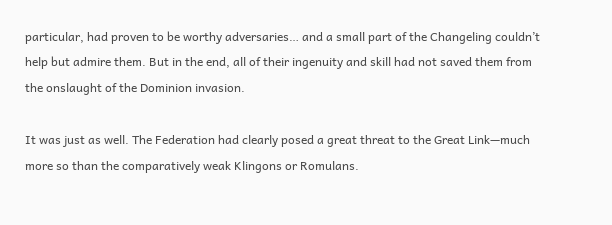particular, had proven to be worthy adversaries… and a small part of the Changeling couldn’t help but admire them. But in the end, all of their ingenuity and skill had not saved them from the onslaught of the Dominion invasion.

It was just as well. The Federation had clearly posed a great threat to the Great Link—much more so than the comparatively weak Klingons or Romulans.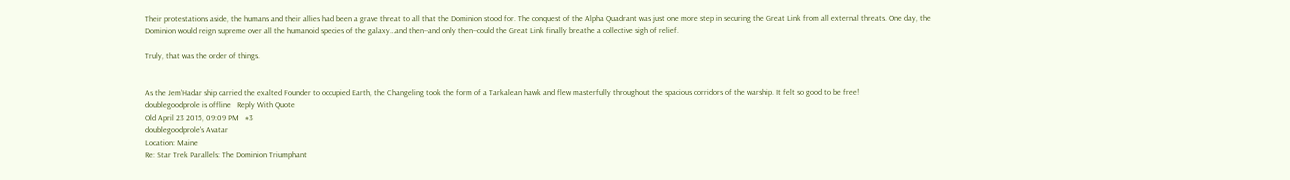Their protestations aside, the humans and their allies had been a grave threat to all that the Dominion stood for. The conquest of the Alpha Quadrant was just one more step in securing the Great Link from all external threats. One day, the Dominion would reign supreme over all the humanoid species of the galaxy…and then--and only then--could the Great Link finally breathe a collective sigh of relief.

Truly, that was the order of things.


As the Jem’Hadar ship carried the exalted Founder to occupied Earth, the Changeling took the form of a Tarkalean hawk and flew masterfully throughout the spacious corridors of the warship. It felt so good to be free!
doublegoodprole is offline   Reply With Quote
Old April 23 2015, 09:09 PM   #3
doublegoodprole's Avatar
Location: Maine
Re: Star Trek Parallels: The Dominion Triumphant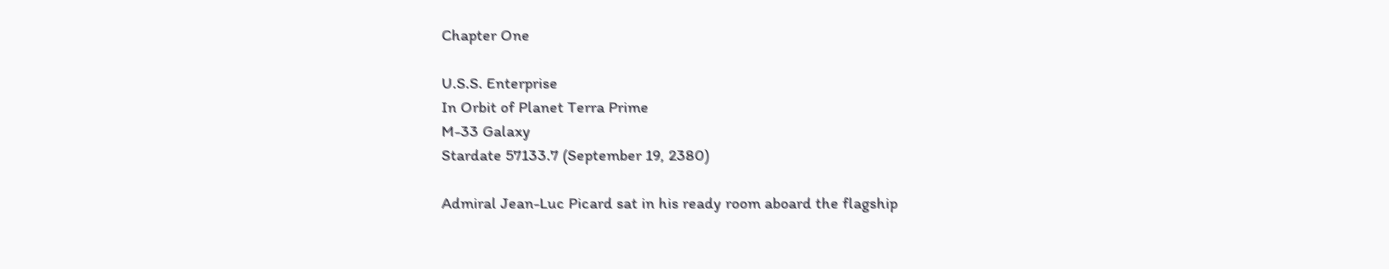Chapter One

U.S.S. Enterprise
In Orbit of Planet Terra Prime
M-33 Galaxy
Stardate 57133.7 (September 19, 2380)

Admiral Jean-Luc Picard sat in his ready room aboard the flagship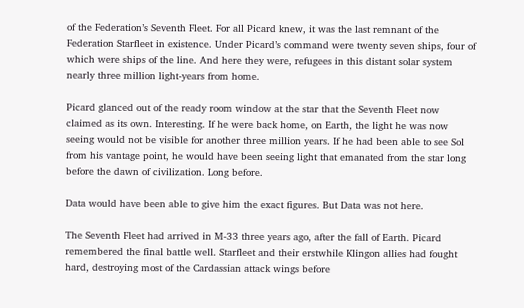of the Federation’s Seventh Fleet. For all Picard knew, it was the last remnant of the Federation Starfleet in existence. Under Picard’s command were twenty seven ships, four of which were ships of the line. And here they were, refugees in this distant solar system nearly three million light-years from home.

Picard glanced out of the ready room window at the star that the Seventh Fleet now claimed as its own. Interesting. If he were back home, on Earth, the light he was now seeing would not be visible for another three million years. If he had been able to see Sol from his vantage point, he would have been seeing light that emanated from the star long before the dawn of civilization. Long before.

Data would have been able to give him the exact figures. But Data was not here.

The Seventh Fleet had arrived in M-33 three years ago, after the fall of Earth. Picard remembered the final battle well. Starfleet and their erstwhile Klingon allies had fought hard, destroying most of the Cardassian attack wings before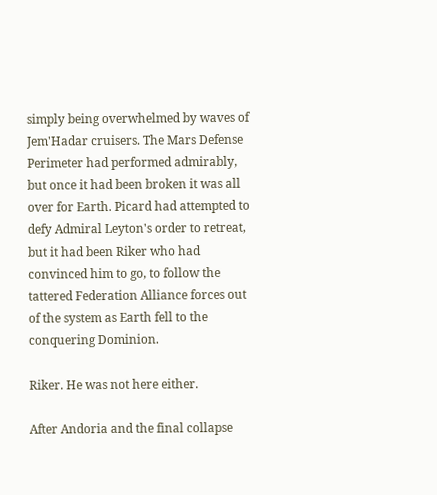simply being overwhelmed by waves of Jem'Hadar cruisers. The Mars Defense Perimeter had performed admirably, but once it had been broken it was all over for Earth. Picard had attempted to defy Admiral Leyton's order to retreat, but it had been Riker who had convinced him to go, to follow the tattered Federation Alliance forces out of the system as Earth fell to the conquering Dominion.

Riker. He was not here either.

After Andoria and the final collapse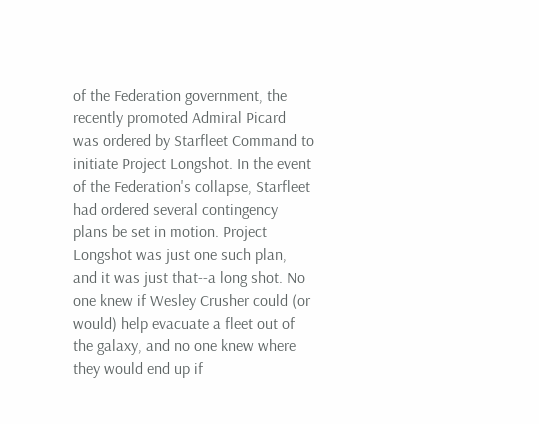of the Federation government, the recently promoted Admiral Picard was ordered by Starfleet Command to initiate Project Longshot. In the event of the Federation's collapse, Starfleet had ordered several contingency plans be set in motion. Project Longshot was just one such plan, and it was just that--a long shot. No one knew if Wesley Crusher could (or would) help evacuate a fleet out of the galaxy, and no one knew where they would end up if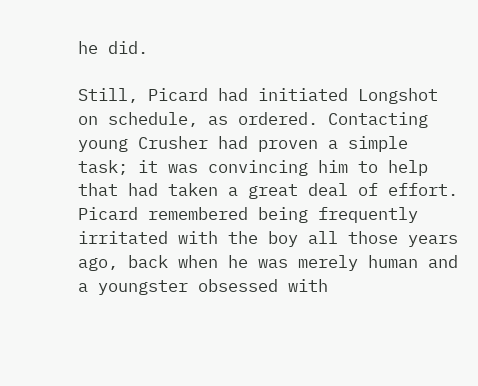he did.

Still, Picard had initiated Longshot on schedule, as ordered. Contacting young Crusher had proven a simple task; it was convincing him to help that had taken a great deal of effort. Picard remembered being frequently irritated with the boy all those years ago, back when he was merely human and a youngster obsessed with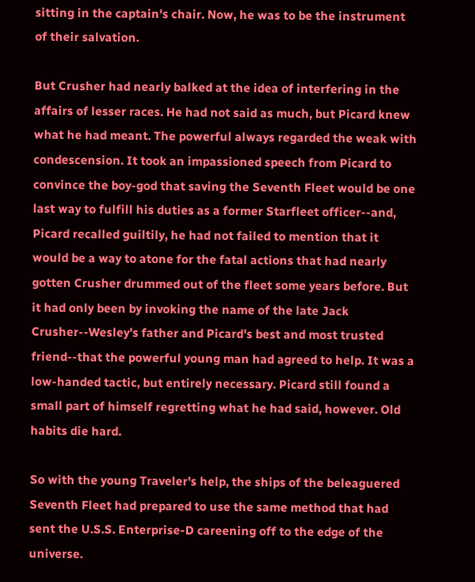sitting in the captain's chair. Now, he was to be the instrument of their salvation.

But Crusher had nearly balked at the idea of interfering in the affairs of lesser races. He had not said as much, but Picard knew what he had meant. The powerful always regarded the weak with condescension. It took an impassioned speech from Picard to convince the boy-god that saving the Seventh Fleet would be one last way to fulfill his duties as a former Starfleet officer--and, Picard recalled guiltily, he had not failed to mention that it would be a way to atone for the fatal actions that had nearly gotten Crusher drummed out of the fleet some years before. But it had only been by invoking the name of the late Jack Crusher--Wesley's father and Picard's best and most trusted friend--that the powerful young man had agreed to help. It was a low-handed tactic, but entirely necessary. Picard still found a small part of himself regretting what he had said, however. Old habits die hard.

So with the young Traveler's help, the ships of the beleaguered Seventh Fleet had prepared to use the same method that had sent the U.S.S. Enterprise-D careening off to the edge of the universe.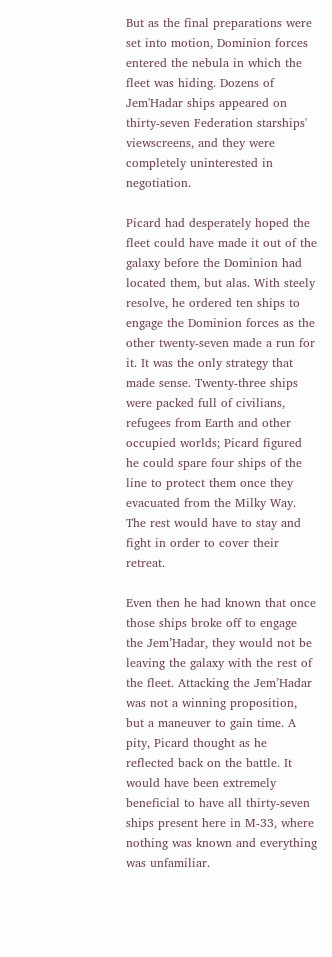But as the final preparations were set into motion, Dominion forces entered the nebula in which the fleet was hiding. Dozens of Jem'Hadar ships appeared on thirty-seven Federation starships' viewscreens, and they were completely uninterested in negotiation.

Picard had desperately hoped the fleet could have made it out of the galaxy before the Dominion had located them, but alas. With steely resolve, he ordered ten ships to engage the Dominion forces as the other twenty-seven made a run for it. It was the only strategy that made sense. Twenty-three ships were packed full of civilians, refugees from Earth and other occupied worlds; Picard figured he could spare four ships of the line to protect them once they evacuated from the Milky Way. The rest would have to stay and fight in order to cover their retreat.

Even then he had known that once those ships broke off to engage the Jem’Hadar, they would not be leaving the galaxy with the rest of the fleet. Attacking the Jem’Hadar was not a winning proposition, but a maneuver to gain time. A pity, Picard thought as he reflected back on the battle. It would have been extremely beneficial to have all thirty-seven ships present here in M-33, where nothing was known and everything was unfamiliar.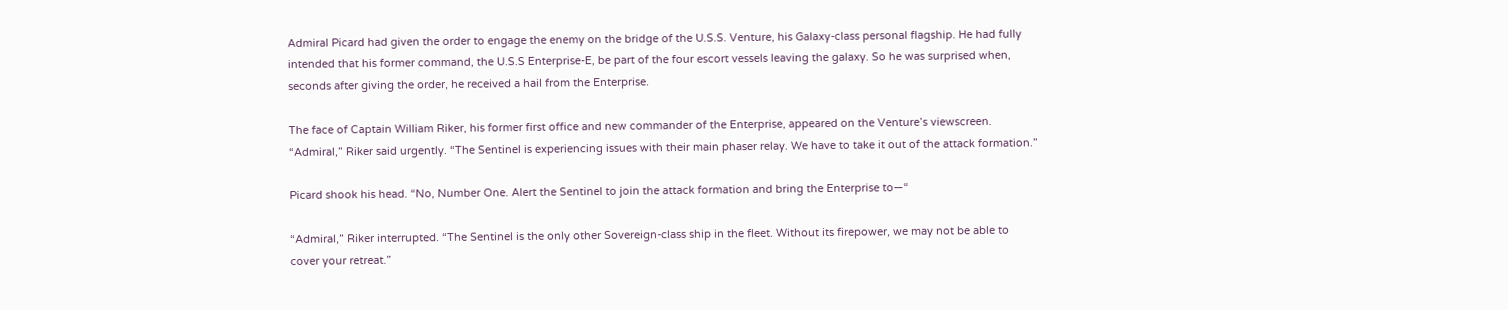Admiral Picard had given the order to engage the enemy on the bridge of the U.S.S. Venture, his Galaxy-class personal flagship. He had fully intended that his former command, the U.S.S Enterprise-E, be part of the four escort vessels leaving the galaxy. So he was surprised when, seconds after giving the order, he received a hail from the Enterprise.

The face of Captain William Riker, his former first office and new commander of the Enterprise, appeared on the Venture’s viewscreen. “Admiral,” Riker said urgently. “The Sentinel is experiencing issues with their main phaser relay. We have to take it out of the attack formation.”

Picard shook his head. “No, Number One. Alert the Sentinel to join the attack formation and bring the Enterprise to—“

“Admiral,” Riker interrupted. “The Sentinel is the only other Sovereign-class ship in the fleet. Without its firepower, we may not be able to cover your retreat.”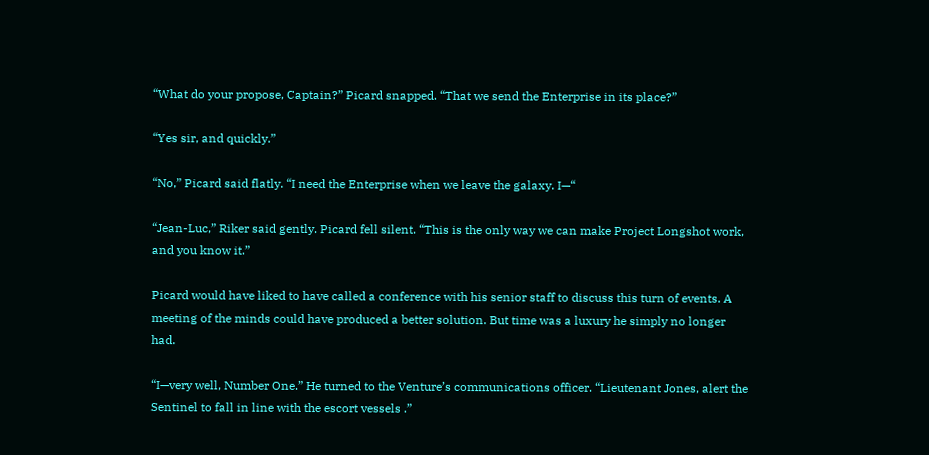“What do your propose, Captain?” Picard snapped. “That we send the Enterprise in its place?”

“Yes sir, and quickly.”

“No,” Picard said flatly. “I need the Enterprise when we leave the galaxy. I—“

“Jean-Luc,” Riker said gently. Picard fell silent. “This is the only way we can make Project Longshot work, and you know it.”

Picard would have liked to have called a conference with his senior staff to discuss this turn of events. A meeting of the minds could have produced a better solution. But time was a luxury he simply no longer had.

“I—very well, Number One.” He turned to the Venture’s communications officer. “Lieutenant Jones, alert the Sentinel to fall in line with the escort vessels .”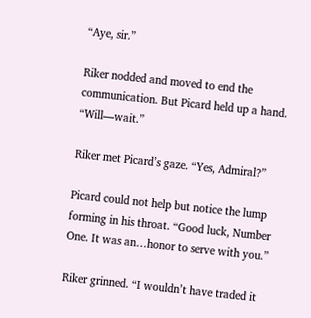“Aye, sir.”

Riker nodded and moved to end the communication. But Picard held up a hand. “Will—wait.”

Riker met Picard’s gaze. “Yes, Admiral?”

Picard could not help but notice the lump forming in his throat. “Good luck, Number One. It was an…honor to serve with you.”

Riker grinned. “I wouldn’t have traded it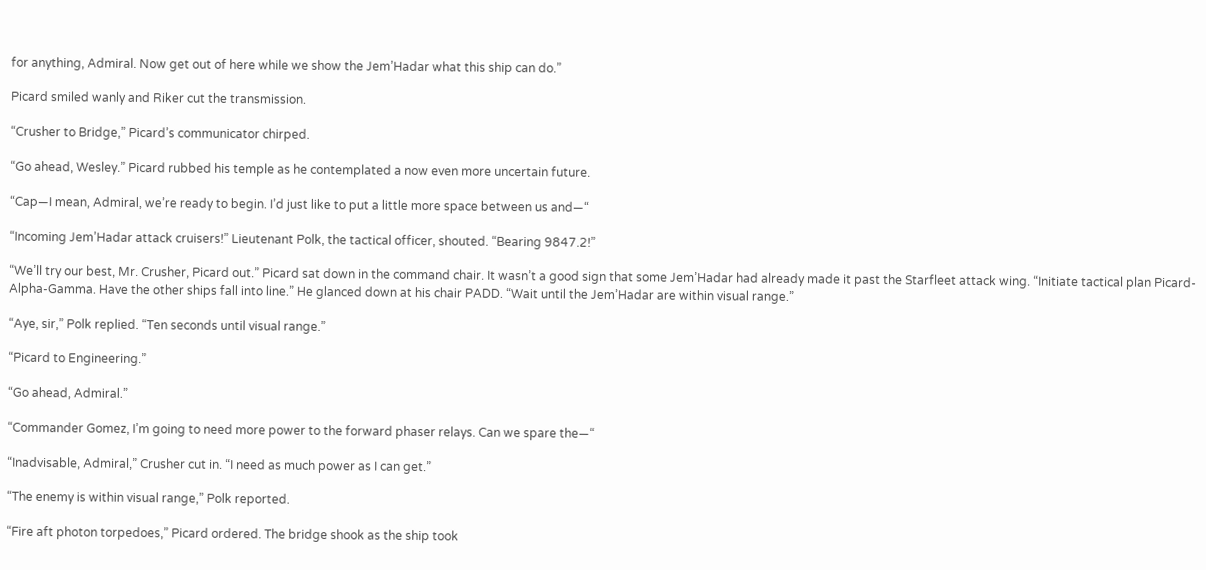for anything, Admiral. Now get out of here while we show the Jem’Hadar what this ship can do.”

Picard smiled wanly and Riker cut the transmission.

“Crusher to Bridge,” Picard’s communicator chirped.

“Go ahead, Wesley.” Picard rubbed his temple as he contemplated a now even more uncertain future.

“Cap—I mean, Admiral, we’re ready to begin. I’d just like to put a little more space between us and—“

“Incoming Jem’Hadar attack cruisers!” Lieutenant Polk, the tactical officer, shouted. “Bearing 9847.2!”

“We’ll try our best, Mr. Crusher, Picard out.” Picard sat down in the command chair. It wasn’t a good sign that some Jem’Hadar had already made it past the Starfleet attack wing. “Initiate tactical plan Picard-Alpha-Gamma. Have the other ships fall into line.” He glanced down at his chair PADD. “Wait until the Jem’Hadar are within visual range.”

“Aye, sir,” Polk replied. “Ten seconds until visual range.”

“Picard to Engineering.”

“Go ahead, Admiral.”

“Commander Gomez, I’m going to need more power to the forward phaser relays. Can we spare the—“

“Inadvisable, Admiral,” Crusher cut in. “I need as much power as I can get.”

“The enemy is within visual range,” Polk reported.

“Fire aft photon torpedoes,” Picard ordered. The bridge shook as the ship took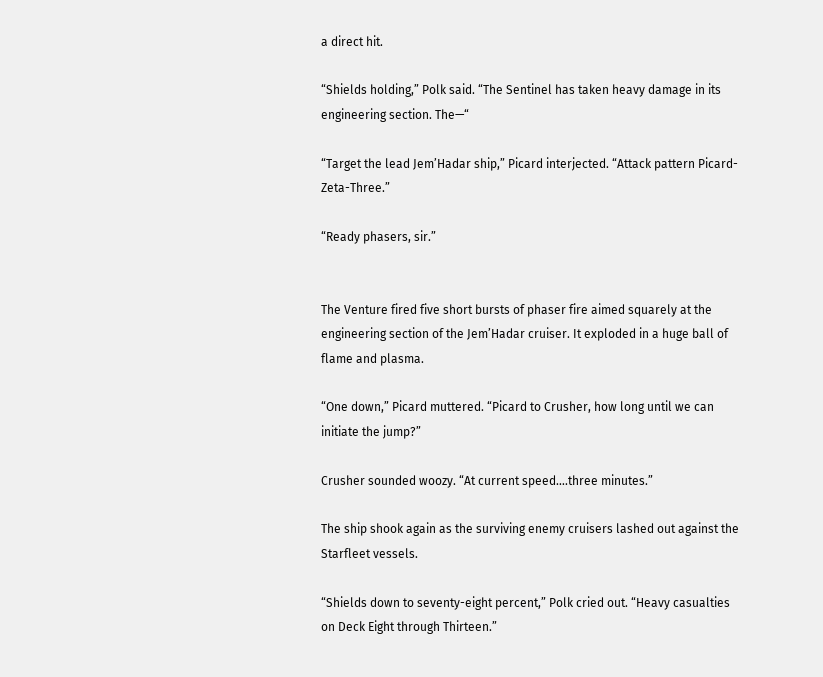a direct hit.

“Shields holding,” Polk said. “The Sentinel has taken heavy damage in its engineering section. The—“

“Target the lead Jem’Hadar ship,” Picard interjected. “Attack pattern Picard-Zeta-Three.”

“Ready phasers, sir.”


The Venture fired five short bursts of phaser fire aimed squarely at the engineering section of the Jem’Hadar cruiser. It exploded in a huge ball of flame and plasma.

“One down,” Picard muttered. “Picard to Crusher, how long until we can initiate the jump?”

Crusher sounded woozy. “At current speed….three minutes.”

The ship shook again as the surviving enemy cruisers lashed out against the Starfleet vessels.

“Shields down to seventy-eight percent,” Polk cried out. “Heavy casualties on Deck Eight through Thirteen.”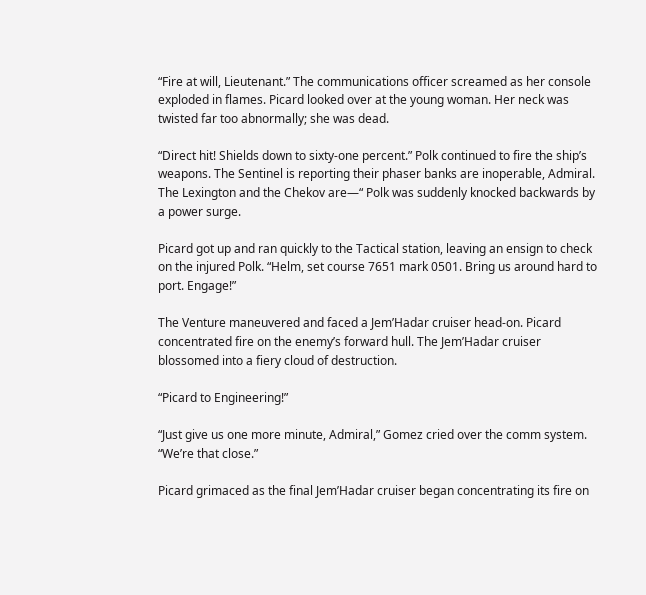“Fire at will, Lieutenant.” The communications officer screamed as her console exploded in flames. Picard looked over at the young woman. Her neck was twisted far too abnormally; she was dead.

“Direct hit! Shields down to sixty-one percent.” Polk continued to fire the ship’s weapons. The Sentinel is reporting their phaser banks are inoperable, Admiral. The Lexington and the Chekov are—“ Polk was suddenly knocked backwards by a power surge.

Picard got up and ran quickly to the Tactical station, leaving an ensign to check on the injured Polk. “Helm, set course 7651 mark 0501. Bring us around hard to port. Engage!”

The Venture maneuvered and faced a Jem’Hadar cruiser head-on. Picard concentrated fire on the enemy’s forward hull. The Jem’Hadar cruiser blossomed into a fiery cloud of destruction.

“Picard to Engineering!”

“Just give us one more minute, Admiral,” Gomez cried over the comm system. “We’re that close.”

Picard grimaced as the final Jem’Hadar cruiser began concentrating its fire on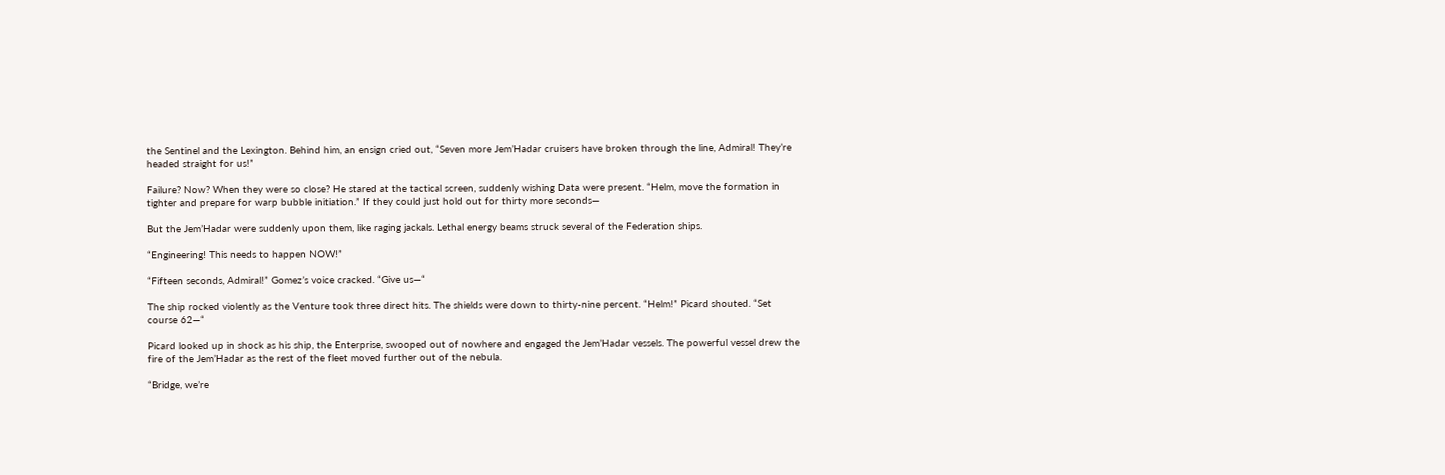the Sentinel and the Lexington. Behind him, an ensign cried out, “Seven more Jem’Hadar cruisers have broken through the line, Admiral! They’re headed straight for us!”

Failure? Now? When they were so close? He stared at the tactical screen, suddenly wishing Data were present. “Helm, move the formation in tighter and prepare for warp bubble initiation.” If they could just hold out for thirty more seconds—

But the Jem’Hadar were suddenly upon them, like raging jackals. Lethal energy beams struck several of the Federation ships.

“Engineering! This needs to happen NOW!”

“Fifteen seconds, Admiral!” Gomez’s voice cracked. “Give us—“

The ship rocked violently as the Venture took three direct hits. The shields were down to thirty-nine percent. “Helm!” Picard shouted. “Set course 62—“

Picard looked up in shock as his ship, the Enterprise, swooped out of nowhere and engaged the Jem’Hadar vessels. The powerful vessel drew the fire of the Jem’Hadar as the rest of the fleet moved further out of the nebula.

“Bridge, we’re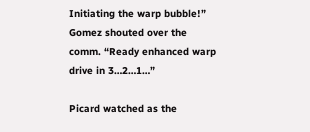Initiating the warp bubble!” Gomez shouted over the comm. “Ready enhanced warp drive in 3…2…1…”

Picard watched as the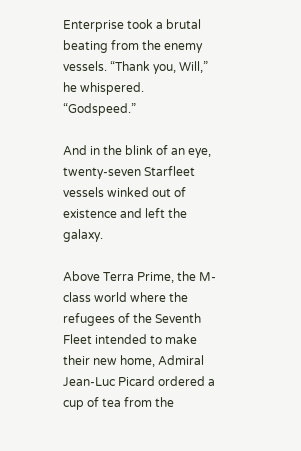Enterprise took a brutal beating from the enemy vessels. “Thank you, Will,” he whispered. “Godspeed.”

And in the blink of an eye, twenty-seven Starfleet vessels winked out of existence and left the galaxy.

Above Terra Prime, the M-class world where the refugees of the Seventh Fleet intended to make their new home, Admiral Jean-Luc Picard ordered a cup of tea from the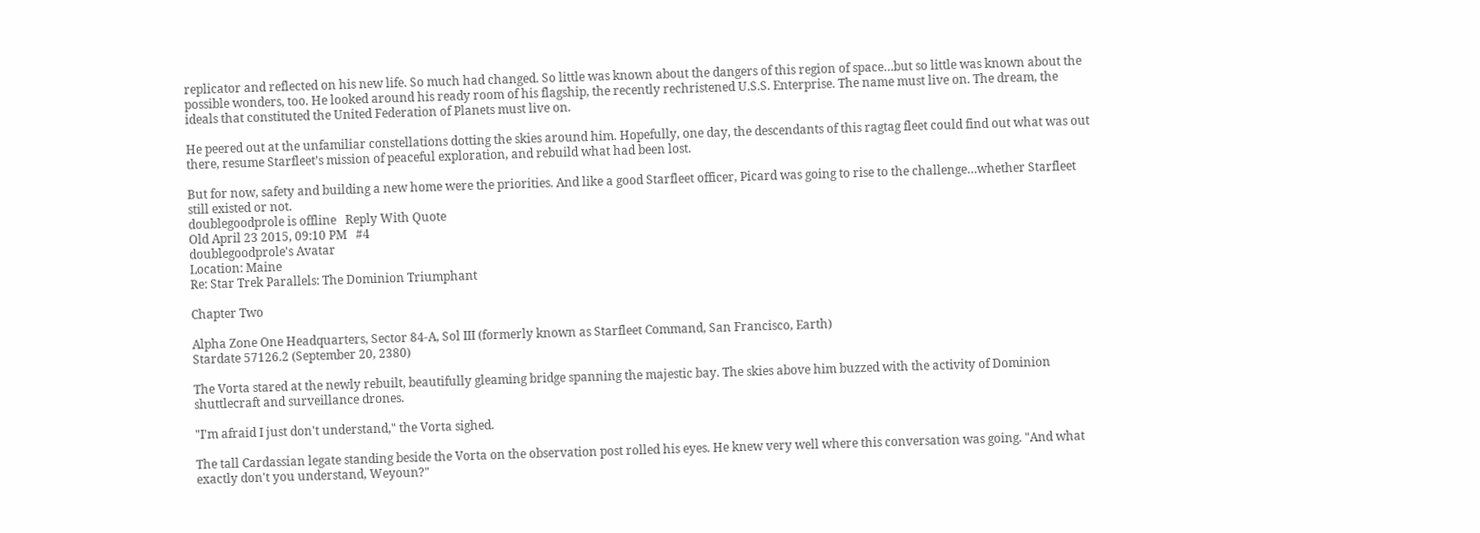replicator and reflected on his new life. So much had changed. So little was known about the dangers of this region of space…but so little was known about the possible wonders, too. He looked around his ready room of his flagship, the recently rechristened U.S.S. Enterprise. The name must live on. The dream, the ideals that constituted the United Federation of Planets must live on.

He peered out at the unfamiliar constellations dotting the skies around him. Hopefully, one day, the descendants of this ragtag fleet could find out what was out there, resume Starfleet’s mission of peaceful exploration, and rebuild what had been lost.

But for now, safety and building a new home were the priorities. And like a good Starfleet officer, Picard was going to rise to the challenge…whether Starfleet still existed or not.
doublegoodprole is offline   Reply With Quote
Old April 23 2015, 09:10 PM   #4
doublegoodprole's Avatar
Location: Maine
Re: Star Trek Parallels: The Dominion Triumphant

Chapter Two

Alpha Zone One Headquarters, Sector 84-A, Sol III (formerly known as Starfleet Command, San Francisco, Earth)
Stardate 57126.2 (September 20, 2380)

The Vorta stared at the newly rebuilt, beautifully gleaming bridge spanning the majestic bay. The skies above him buzzed with the activity of Dominion shuttlecraft and surveillance drones.

"I'm afraid I just don't understand," the Vorta sighed.

The tall Cardassian legate standing beside the Vorta on the observation post rolled his eyes. He knew very well where this conversation was going. "And what exactly don't you understand, Weyoun?"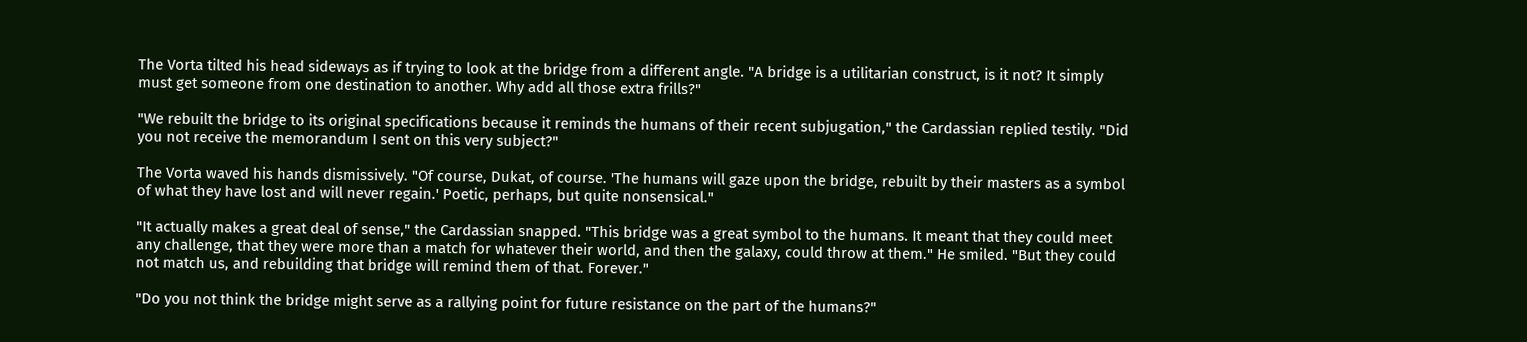The Vorta tilted his head sideways as if trying to look at the bridge from a different angle. "A bridge is a utilitarian construct, is it not? It simply must get someone from one destination to another. Why add all those extra frills?"

"We rebuilt the bridge to its original specifications because it reminds the humans of their recent subjugation," the Cardassian replied testily. "Did you not receive the memorandum I sent on this very subject?"

The Vorta waved his hands dismissively. "Of course, Dukat, of course. 'The humans will gaze upon the bridge, rebuilt by their masters as a symbol of what they have lost and will never regain.' Poetic, perhaps, but quite nonsensical."

"It actually makes a great deal of sense," the Cardassian snapped. "This bridge was a great symbol to the humans. It meant that they could meet any challenge, that they were more than a match for whatever their world, and then the galaxy, could throw at them." He smiled. "But they could not match us, and rebuilding that bridge will remind them of that. Forever."

"Do you not think the bridge might serve as a rallying point for future resistance on the part of the humans?"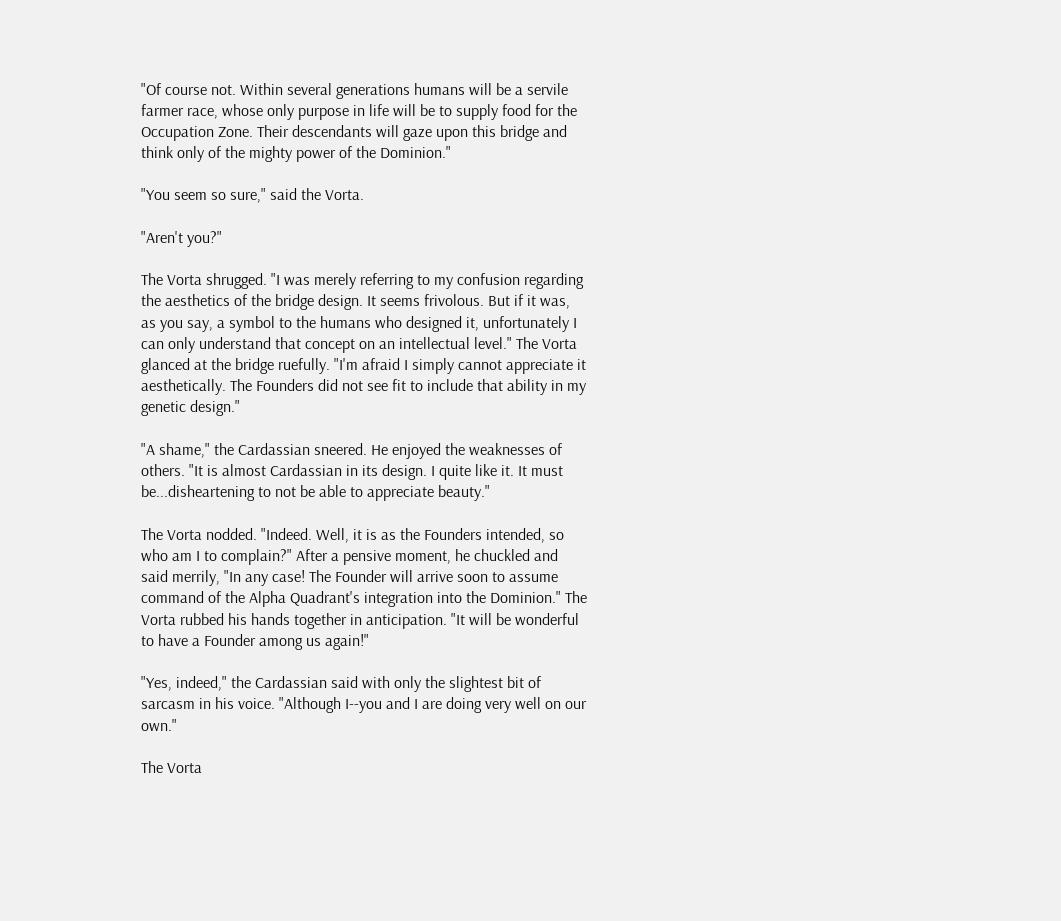"Of course not. Within several generations humans will be a servile farmer race, whose only purpose in life will be to supply food for the Occupation Zone. Their descendants will gaze upon this bridge and think only of the mighty power of the Dominion."

"You seem so sure," said the Vorta.

"Aren't you?"

The Vorta shrugged. "I was merely referring to my confusion regarding the aesthetics of the bridge design. It seems frivolous. But if it was, as you say, a symbol to the humans who designed it, unfortunately I can only understand that concept on an intellectual level." The Vorta glanced at the bridge ruefully. "I'm afraid I simply cannot appreciate it aesthetically. The Founders did not see fit to include that ability in my genetic design."

"A shame," the Cardassian sneered. He enjoyed the weaknesses of others. "It is almost Cardassian in its design. I quite like it. It must be...disheartening to not be able to appreciate beauty."

The Vorta nodded. "Indeed. Well, it is as the Founders intended, so who am I to complain?" After a pensive moment, he chuckled and said merrily, "In any case! The Founder will arrive soon to assume command of the Alpha Quadrant's integration into the Dominion." The Vorta rubbed his hands together in anticipation. "It will be wonderful to have a Founder among us again!"

"Yes, indeed," the Cardassian said with only the slightest bit of sarcasm in his voice. "Although I--you and I are doing very well on our own."

The Vorta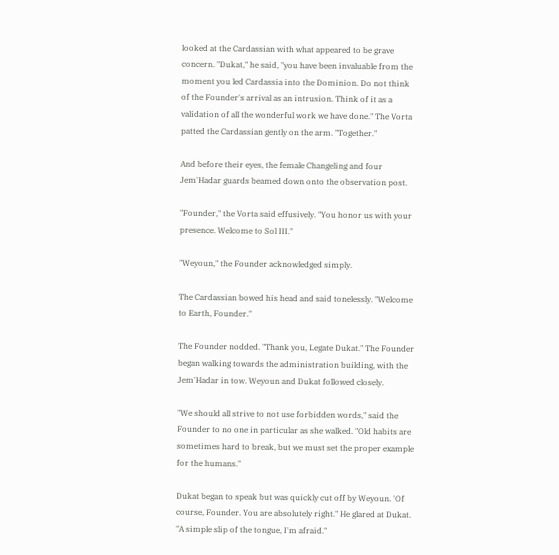looked at the Cardassian with what appeared to be grave concern. "Dukat," he said, "you have been invaluable from the moment you led Cardassia into the Dominion. Do not think of the Founder's arrival as an intrusion. Think of it as a validation of all the wonderful work we have done." The Vorta patted the Cardassian gently on the arm. "Together."

And before their eyes, the female Changeling and four Jem'Hadar guards beamed down onto the observation post.

"Founder," the Vorta said effusively. "You honor us with your presence. Welcome to Sol III."

"Weyoun," the Founder acknowledged simply.

The Cardassian bowed his head and said tonelessly. "Welcome to Earth, Founder."

The Founder nodded. "Thank you, Legate Dukat." The Founder began walking towards the administration building, with the Jem'Hadar in tow. Weyoun and Dukat followed closely.

"We should all strive to not use forbidden words," said the Founder to no one in particular as she walked. "Old habits are sometimes hard to break, but we must set the proper example for the humans."

Dukat began to speak but was quickly cut off by Weyoun. 'Of course, Founder. You are absolutely right." He glared at Dukat. "A simple slip of the tongue, I'm afraid."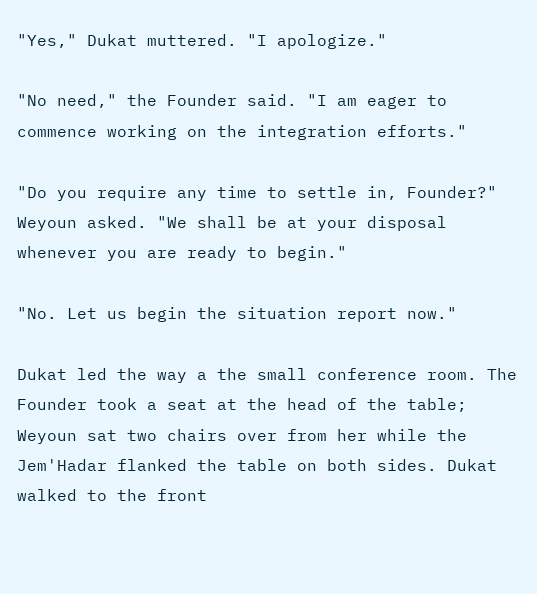"Yes," Dukat muttered. "I apologize."

"No need," the Founder said. "I am eager to commence working on the integration efforts."

"Do you require any time to settle in, Founder?" Weyoun asked. "We shall be at your disposal whenever you are ready to begin."

"No. Let us begin the situation report now."

Dukat led the way a the small conference room. The Founder took a seat at the head of the table; Weyoun sat two chairs over from her while the Jem'Hadar flanked the table on both sides. Dukat walked to the front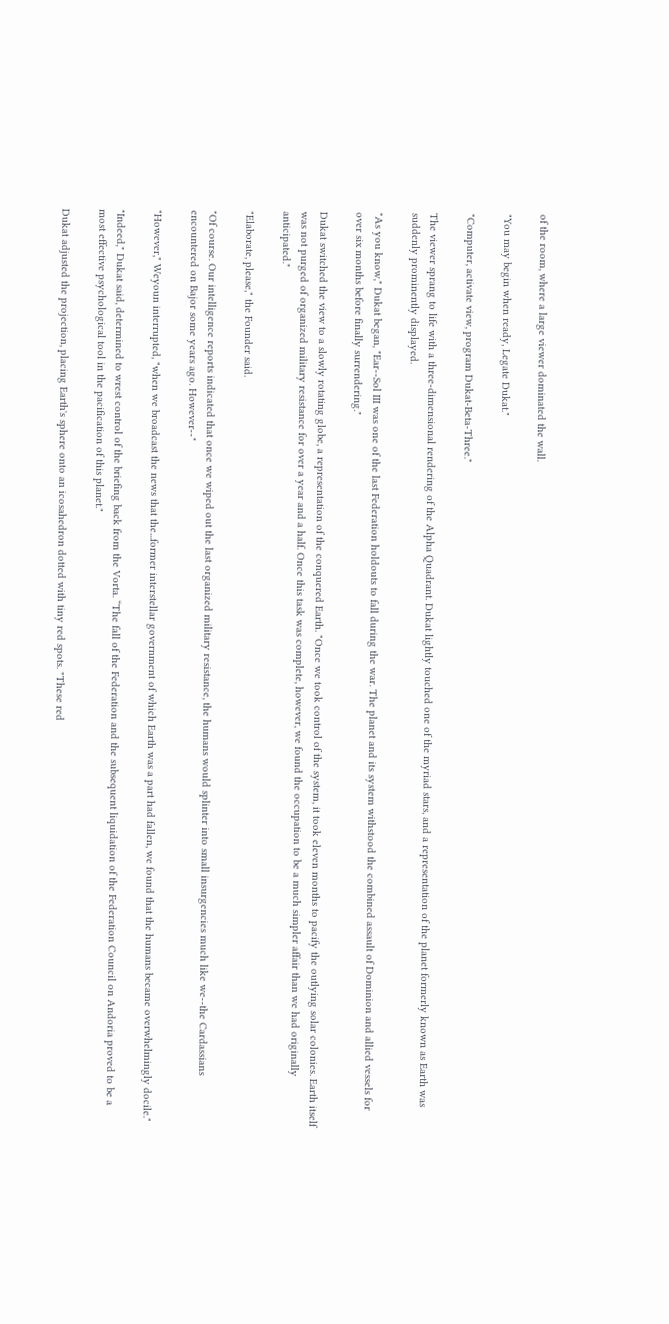of the room, where a large viewer dominated the wall.

"You may begin when ready, Legate Dukat."

"Computer, activate view, program Dukat-Beta-Three."

The viewer sprang to life with a three-dimensional rendering of the Alpha Quadrant. Dukat lightly touched one of the myriad stars, and a representation of the planet formerly known as Earth was suddenly prominently displayed.

"As you know," Dukat began, "Ear--Sol III was one of the last Federation holdouts to fall during the war. The planet and its system withstood the combined assault of Dominion and allied vessels for over six months before finally surrendering."

Dukat switched the view to a slowly rotating globe, a representation of the conquered Earth. "Once we took control of the system, it took eleven months to pacify the outlying solar colonies. Earth itself was not purged of organized military resistance for over a year and a half. Once this task was complete, however, we found the occupation to be a much simpler affair than we had originally anticipated."

"Elaborate, please," the Founder said.

"Of course. Our intelligence reports indicated that once we wiped out the last organized military resistance, the humans would splinter into small insurgencies much like we--the Cardassians encountered on Bajor some years ago. However--"

"However," Weyoun interrupted, "when we broadcast the news that the...former interstellar government of which Earth was a part had fallen, we found that the humans became overwhelmingly docile."

"Indeed," Dukat said, determined to wrest control of the briefing back from the Vorta. “The fall of the Federation and the subsequent liquidation of the Federation Council on Andoria proved to be a most effective psychological tool in the pacification of this planet."

Dukat adjusted the projection, placing Earth's sphere onto an icosahedron dotted with tiny red spots. "These red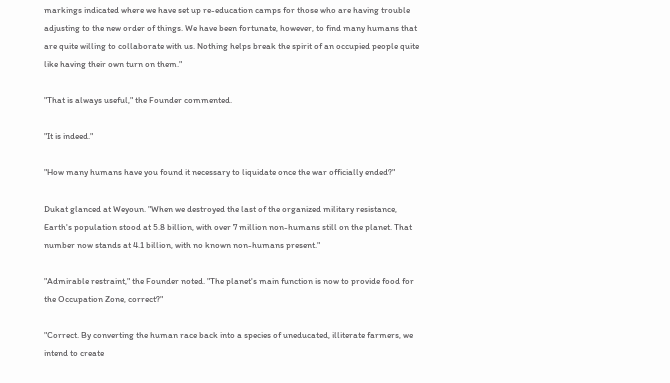markings indicated where we have set up re-education camps for those who are having trouble adjusting to the new order of things. We have been fortunate, however, to find many humans that are quite willing to collaborate with us. Nothing helps break the spirit of an occupied people quite like having their own turn on them."

"That is always useful," the Founder commented.

"It is indeed."

"How many humans have you found it necessary to liquidate once the war officially ended?"

Dukat glanced at Weyoun. "When we destroyed the last of the organized military resistance, Earth's population stood at 5.8 billion, with over 7 million non-humans still on the planet. That number now stands at 4.1 billion, with no known non-humans present."

"Admirable restraint," the Founder noted. "The planet's main function is now to provide food for the Occupation Zone, correct?"

"Correct. By converting the human race back into a species of uneducated, illiterate farmers, we intend to create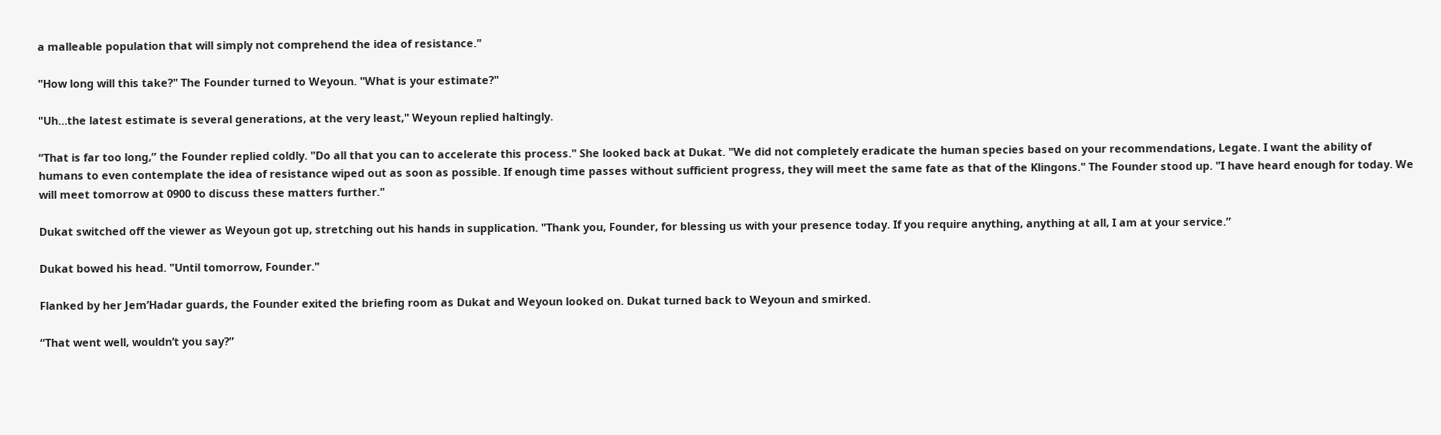a malleable population that will simply not comprehend the idea of resistance."

"How long will this take?" The Founder turned to Weyoun. "What is your estimate?"

"Uh…the latest estimate is several generations, at the very least," Weyoun replied haltingly.

“That is far too long,” the Founder replied coldly. "Do all that you can to accelerate this process." She looked back at Dukat. "We did not completely eradicate the human species based on your recommendations, Legate. I want the ability of humans to even contemplate the idea of resistance wiped out as soon as possible. If enough time passes without sufficient progress, they will meet the same fate as that of the Klingons." The Founder stood up. "I have heard enough for today. We will meet tomorrow at 0900 to discuss these matters further."

Dukat switched off the viewer as Weyoun got up, stretching out his hands in supplication. "Thank you, Founder, for blessing us with your presence today. If you require anything, anything at all, I am at your service.”

Dukat bowed his head. "Until tomorrow, Founder."

Flanked by her Jem’Hadar guards, the Founder exited the briefing room as Dukat and Weyoun looked on. Dukat turned back to Weyoun and smirked.

“That went well, wouldn’t you say?”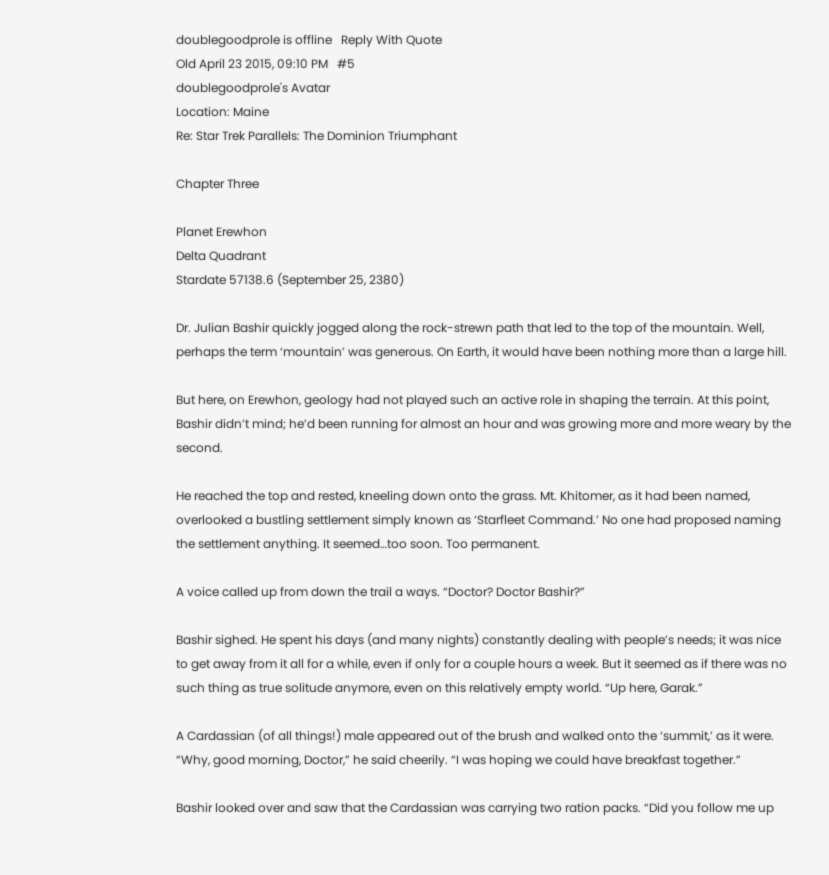doublegoodprole is offline   Reply With Quote
Old April 23 2015, 09:10 PM   #5
doublegoodprole's Avatar
Location: Maine
Re: Star Trek Parallels: The Dominion Triumphant

Chapter Three

Planet Erewhon
Delta Quadrant
Stardate 57138.6 (September 25, 2380)

Dr. Julian Bashir quickly jogged along the rock-strewn path that led to the top of the mountain. Well, perhaps the term ‘mountain’ was generous. On Earth, it would have been nothing more than a large hill.

But here, on Erewhon, geology had not played such an active role in shaping the terrain. At this point, Bashir didn’t mind; he’d been running for almost an hour and was growing more and more weary by the second.

He reached the top and rested, kneeling down onto the grass. Mt. Khitomer, as it had been named, overlooked a bustling settlement simply known as ‘Starfleet Command.’ No one had proposed naming the settlement anything. It seemed…too soon. Too permanent.

A voice called up from down the trail a ways. “Doctor? Doctor Bashir?”

Bashir sighed. He spent his days (and many nights) constantly dealing with people’s needs; it was nice to get away from it all for a while, even if only for a couple hours a week. But it seemed as if there was no such thing as true solitude anymore, even on this relatively empty world. “Up here, Garak.”

A Cardassian (of all things!) male appeared out of the brush and walked onto the ‘summit,’ as it were. “Why, good morning, Doctor,” he said cheerily. “I was hoping we could have breakfast together.”

Bashir looked over and saw that the Cardassian was carrying two ration packs. “Did you follow me up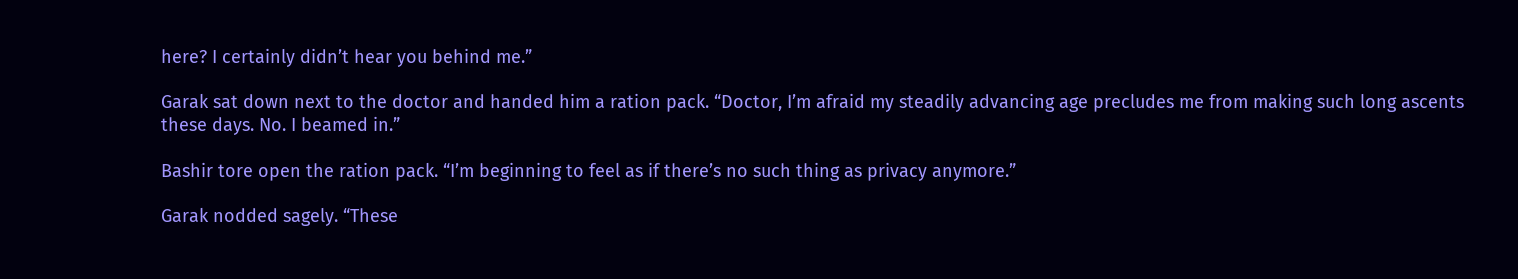here? I certainly didn’t hear you behind me.”

Garak sat down next to the doctor and handed him a ration pack. “Doctor, I’m afraid my steadily advancing age precludes me from making such long ascents these days. No. I beamed in.”

Bashir tore open the ration pack. “I’m beginning to feel as if there’s no such thing as privacy anymore.”

Garak nodded sagely. “These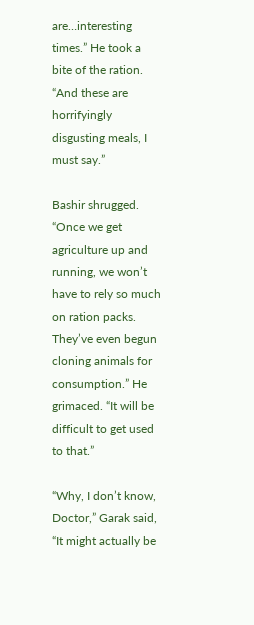are…interesting times.” He took a bite of the ration. “And these are horrifyingly disgusting meals, I must say.”

Bashir shrugged. “Once we get agriculture up and running, we won’t have to rely so much on ration packs. They’ve even begun cloning animals for consumption.” He grimaced. “It will be difficult to get used to that.”

“Why, I don’t know, Doctor,” Garak said, “It might actually be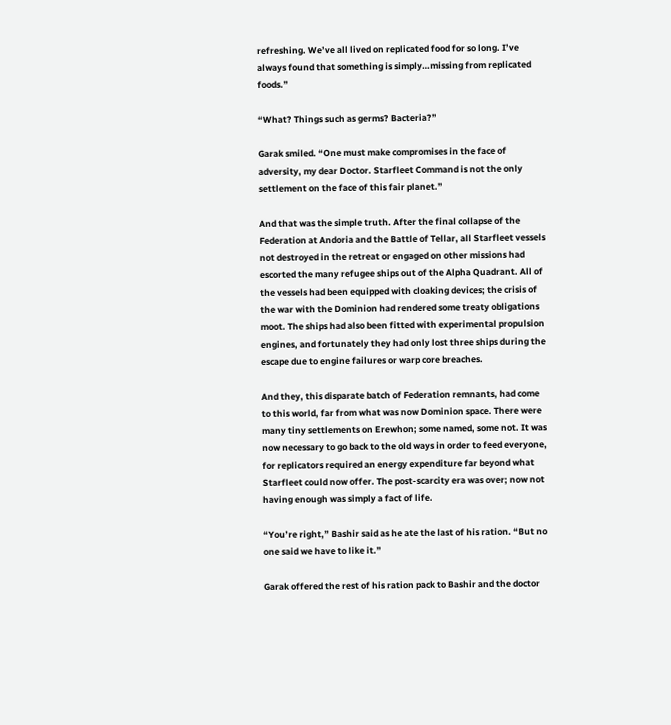refreshing. We’ve all lived on replicated food for so long. I’ve always found that something is simply…missing from replicated foods.”

“What? Things such as germs? Bacteria?”

Garak smiled. “One must make compromises in the face of adversity, my dear Doctor. Starfleet Command is not the only settlement on the face of this fair planet.”

And that was the simple truth. After the final collapse of the Federation at Andoria and the Battle of Tellar, all Starfleet vessels not destroyed in the retreat or engaged on other missions had escorted the many refugee ships out of the Alpha Quadrant. All of the vessels had been equipped with cloaking devices; the crisis of the war with the Dominion had rendered some treaty obligations moot. The ships had also been fitted with experimental propulsion engines, and fortunately they had only lost three ships during the escape due to engine failures or warp core breaches.

And they, this disparate batch of Federation remnants, had come to this world, far from what was now Dominion space. There were many tiny settlements on Erewhon; some named, some not. It was now necessary to go back to the old ways in order to feed everyone, for replicators required an energy expenditure far beyond what Starfleet could now offer. The post-scarcity era was over; now not having enough was simply a fact of life.

“You’re right,” Bashir said as he ate the last of his ration. “But no one said we have to like it.”

Garak offered the rest of his ration pack to Bashir and the doctor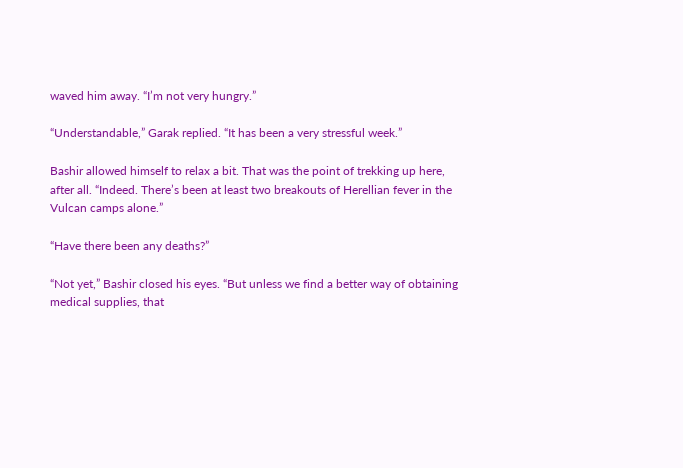waved him away. “I’m not very hungry.”

“Understandable,” Garak replied. “It has been a very stressful week.”

Bashir allowed himself to relax a bit. That was the point of trekking up here, after all. “Indeed. There’s been at least two breakouts of Herellian fever in the Vulcan camps alone.”

“Have there been any deaths?”

“Not yet,” Bashir closed his eyes. “But unless we find a better way of obtaining medical supplies, that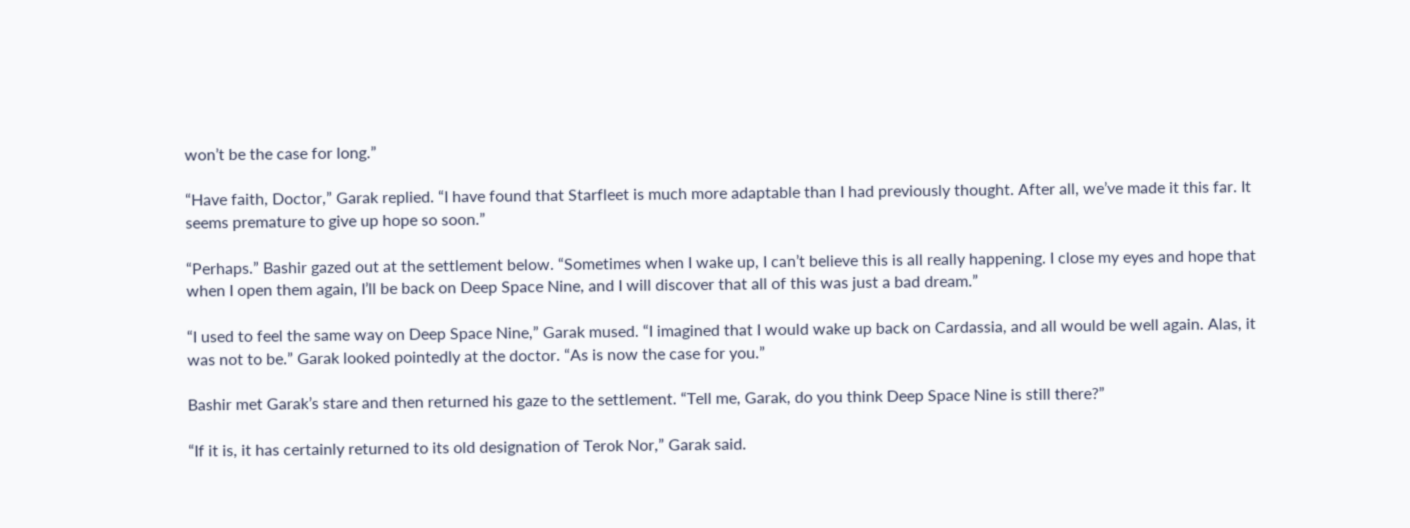won’t be the case for long.”

“Have faith, Doctor,” Garak replied. “I have found that Starfleet is much more adaptable than I had previously thought. After all, we’ve made it this far. It seems premature to give up hope so soon.”

“Perhaps.” Bashir gazed out at the settlement below. “Sometimes when I wake up, I can’t believe this is all really happening. I close my eyes and hope that when I open them again, I’ll be back on Deep Space Nine, and I will discover that all of this was just a bad dream.”

“I used to feel the same way on Deep Space Nine,” Garak mused. “I imagined that I would wake up back on Cardassia, and all would be well again. Alas, it was not to be.” Garak looked pointedly at the doctor. “As is now the case for you.”

Bashir met Garak’s stare and then returned his gaze to the settlement. “Tell me, Garak, do you think Deep Space Nine is still there?”

“If it is, it has certainly returned to its old designation of Terok Nor,” Garak said.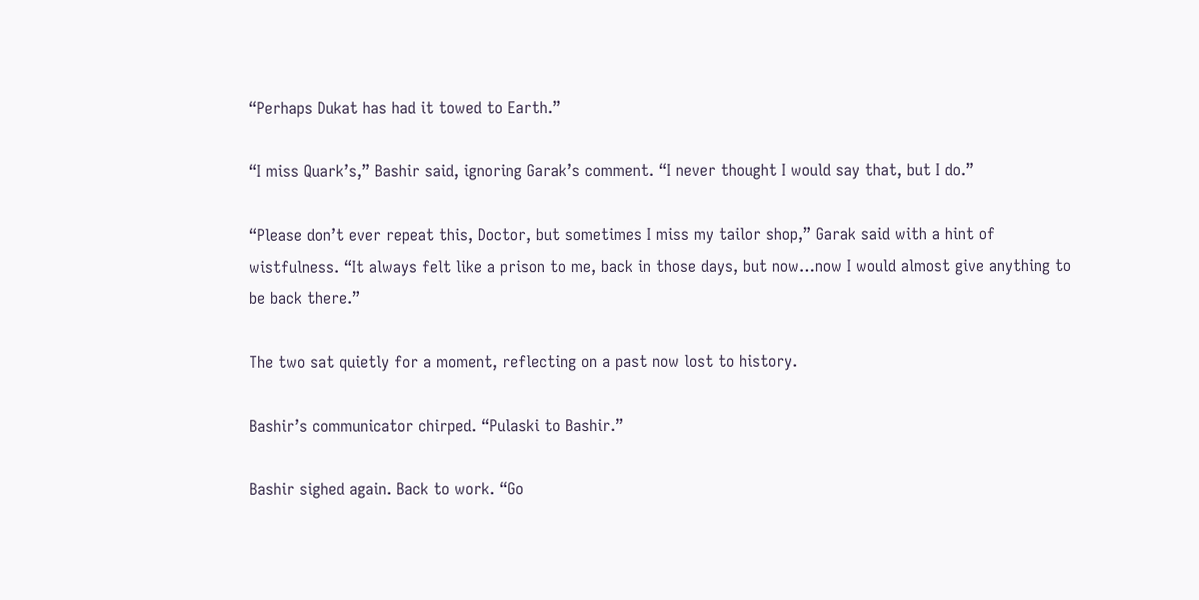“Perhaps Dukat has had it towed to Earth.”

“I miss Quark’s,” Bashir said, ignoring Garak’s comment. “I never thought I would say that, but I do.”

“Please don’t ever repeat this, Doctor, but sometimes I miss my tailor shop,” Garak said with a hint of wistfulness. “It always felt like a prison to me, back in those days, but now…now I would almost give anything to be back there.”

The two sat quietly for a moment, reflecting on a past now lost to history.

Bashir’s communicator chirped. “Pulaski to Bashir.”

Bashir sighed again. Back to work. “Go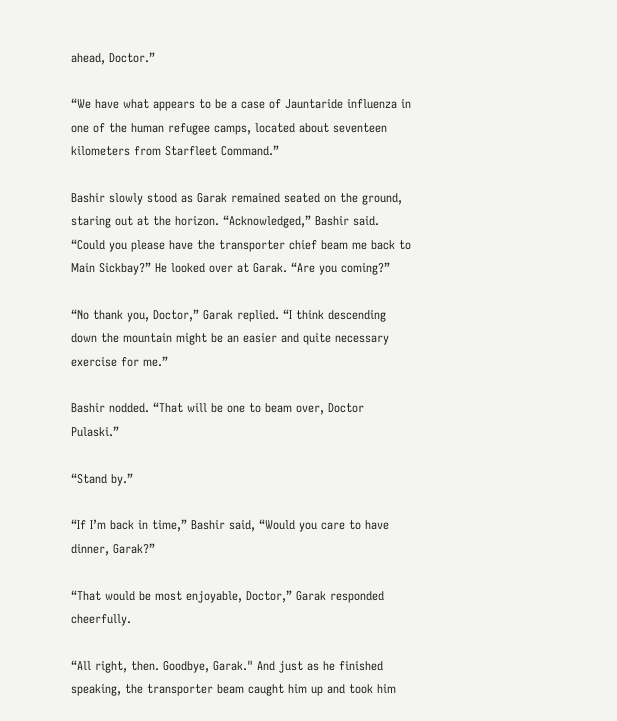ahead, Doctor.”

“We have what appears to be a case of Jauntaride influenza in one of the human refugee camps, located about seventeen kilometers from Starfleet Command.”

Bashir slowly stood as Garak remained seated on the ground, staring out at the horizon. “Acknowledged,” Bashir said. “Could you please have the transporter chief beam me back to Main Sickbay?” He looked over at Garak. “Are you coming?”

“No thank you, Doctor,” Garak replied. “I think descending down the mountain might be an easier and quite necessary exercise for me.”

Bashir nodded. “That will be one to beam over, Doctor Pulaski.”

“Stand by.”

“If I’m back in time,” Bashir said, “Would you care to have dinner, Garak?”

“That would be most enjoyable, Doctor,” Garak responded cheerfully.

“All right, then. Goodbye, Garak." And just as he finished speaking, the transporter beam caught him up and took him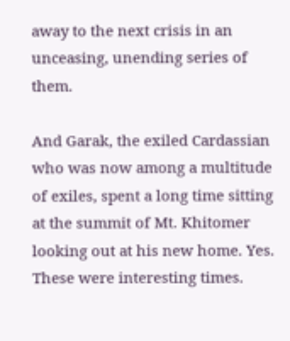away to the next crisis in an unceasing, unending series of them.

And Garak, the exiled Cardassian who was now among a multitude of exiles, spent a long time sitting at the summit of Mt. Khitomer looking out at his new home. Yes. These were interesting times.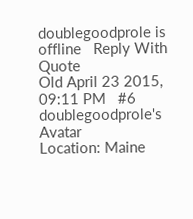doublegoodprole is offline   Reply With Quote
Old April 23 2015, 09:11 PM   #6
doublegoodprole's Avatar
Location: Maine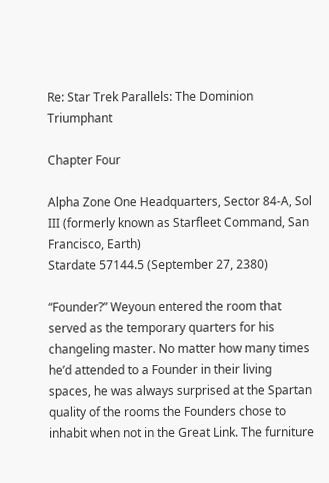Re: Star Trek Parallels: The Dominion Triumphant

Chapter Four

Alpha Zone One Headquarters, Sector 84-A, Sol III (formerly known as Starfleet Command, San Francisco, Earth)
Stardate 57144.5 (September 27, 2380)

“Founder?” Weyoun entered the room that served as the temporary quarters for his changeling master. No matter how many times he’d attended to a Founder in their living spaces, he was always surprised at the Spartan quality of the rooms the Founders chose to inhabit when not in the Great Link. The furniture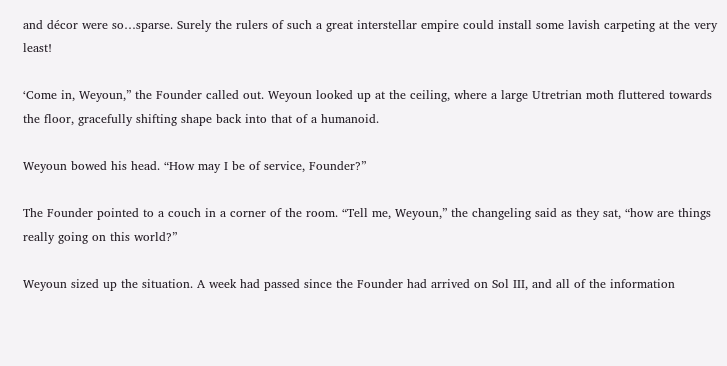and décor were so…sparse. Surely the rulers of such a great interstellar empire could install some lavish carpeting at the very least!

‘Come in, Weyoun,” the Founder called out. Weyoun looked up at the ceiling, where a large Utretrian moth fluttered towards the floor, gracefully shifting shape back into that of a humanoid.

Weyoun bowed his head. “How may I be of service, Founder?”

The Founder pointed to a couch in a corner of the room. “Tell me, Weyoun,” the changeling said as they sat, “how are things really going on this world?”

Weyoun sized up the situation. A week had passed since the Founder had arrived on Sol III, and all of the information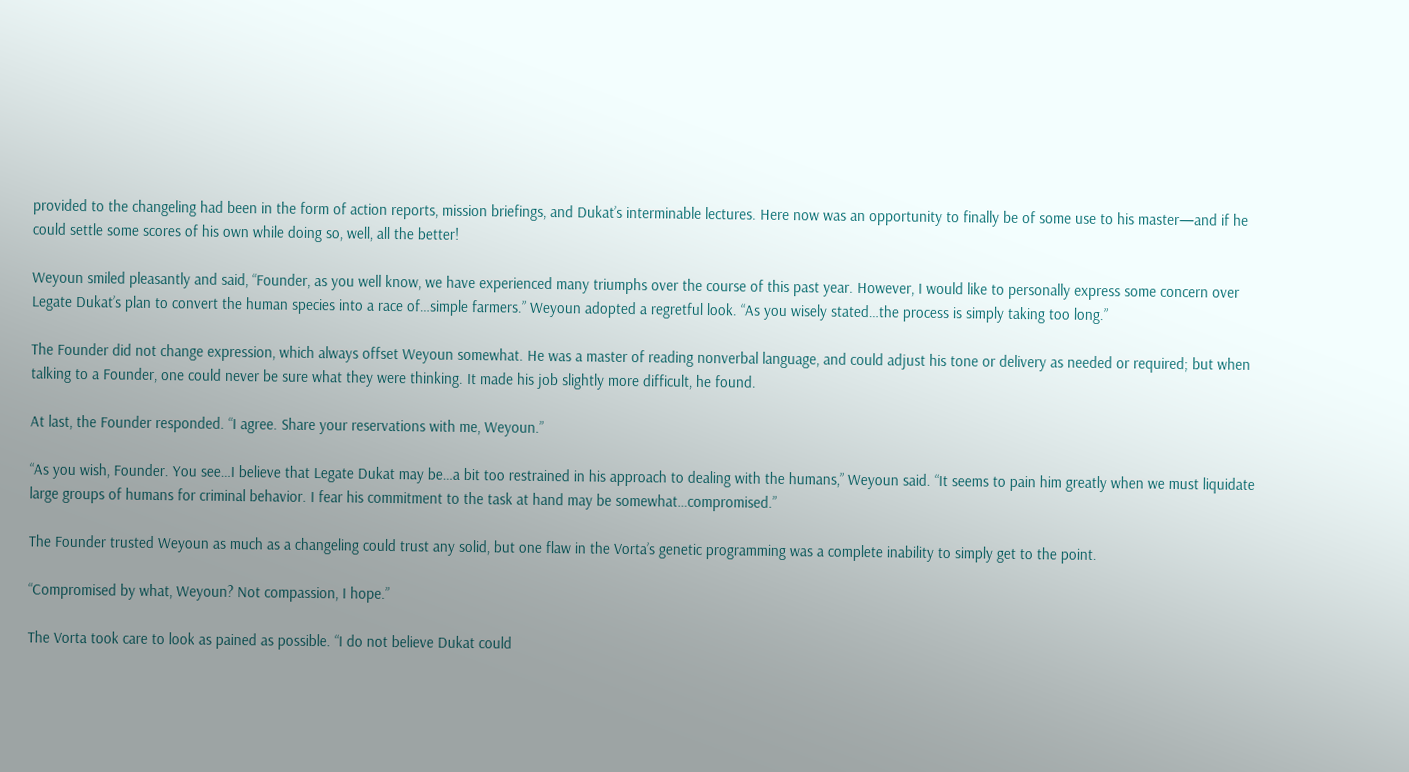provided to the changeling had been in the form of action reports, mission briefings, and Dukat’s interminable lectures. Here now was an opportunity to finally be of some use to his master—and if he could settle some scores of his own while doing so, well, all the better!

Weyoun smiled pleasantly and said, “Founder, as you well know, we have experienced many triumphs over the course of this past year. However, I would like to personally express some concern over Legate Dukat’s plan to convert the human species into a race of…simple farmers.” Weyoun adopted a regretful look. “As you wisely stated…the process is simply taking too long.”

The Founder did not change expression, which always offset Weyoun somewhat. He was a master of reading nonverbal language, and could adjust his tone or delivery as needed or required; but when talking to a Founder, one could never be sure what they were thinking. It made his job slightly more difficult, he found.

At last, the Founder responded. “I agree. Share your reservations with me, Weyoun.”

“As you wish, Founder. You see…I believe that Legate Dukat may be…a bit too restrained in his approach to dealing with the humans,” Weyoun said. “It seems to pain him greatly when we must liquidate large groups of humans for criminal behavior. I fear his commitment to the task at hand may be somewhat…compromised.”

The Founder trusted Weyoun as much as a changeling could trust any solid, but one flaw in the Vorta’s genetic programming was a complete inability to simply get to the point.

“Compromised by what, Weyoun? Not compassion, I hope.”

The Vorta took care to look as pained as possible. “I do not believe Dukat could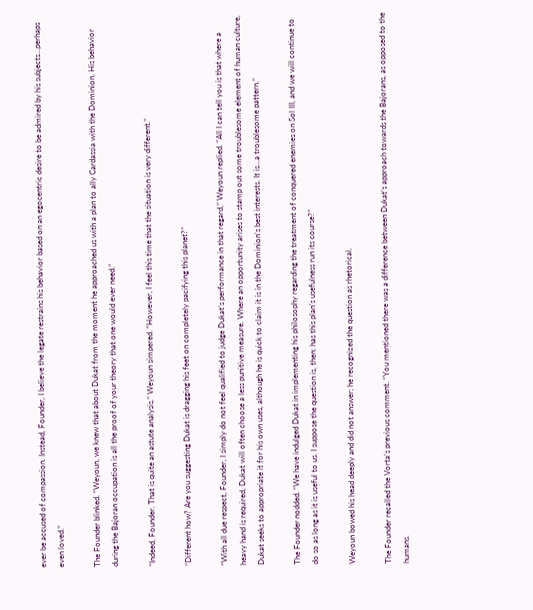ever be accused of compassion. Instead, Founder, I believe the legate restrains his behavior based on an egocentric desire to be admired by his subjects…perhaps even loved.”

The Founder blinked. “Weyoun, we knew that about Dukat from the moment he approached us with a plan to ally Cardassia with the Dominion. His behavior during the Bajoran occupation is all the proof of your theory that one would ever need.”

“Indeed, Founder. That is quite an astute analysis,” Weyoun simpered. “However, I feel this time that the situation is very different.”

“Different how? Are you suggesting Dukat is dragging his feet on completely pacifying this planet?”

“With all due respect, Founder, I simply do not feel qualified to judge Dukat’s performance in that regard,” Weyoun replied. “All I can tell you is that where a heavy hand is required, Dukat will often choose a less punitive measure. Where an opportunity arises to stamp out some troublesome element of human culture, Dukat seeks to appropriate it for his own uses, although he is quick to claim it is in the Dominion’s best interests. It is…a troublesome pattern.”

The Founder nodded. “We have indulged Dukat in implementing his philosophy regarding the treatment of conquered enemies on Sol III, and we will continue to do so as long as it is useful to us. I suppose the question is, then: has this plan’s usefulness run its course?”

Weyoun bowed his head deeply and did not answer; he recognized the question as rhetorical.

The Founder recalled the Vorta’s previous comment. “You mentioned there was a difference between Dukat’s approach towards the Bajorans, as opposed to the humans.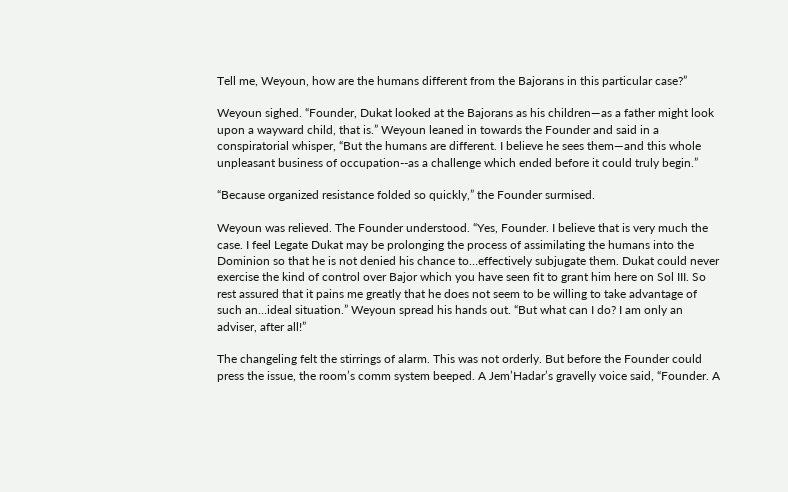Tell me, Weyoun, how are the humans different from the Bajorans in this particular case?”

Weyoun sighed. “Founder, Dukat looked at the Bajorans as his children—as a father might look upon a wayward child, that is.” Weyoun leaned in towards the Founder and said in a conspiratorial whisper, “But the humans are different. I believe he sees them—and this whole unpleasant business of occupation--as a challenge which ended before it could truly begin.”

“Because organized resistance folded so quickly,” the Founder surmised.

Weyoun was relieved. The Founder understood. “Yes, Founder. I believe that is very much the case. I feel Legate Dukat may be prolonging the process of assimilating the humans into the Dominion so that he is not denied his chance to…effectively subjugate them. Dukat could never exercise the kind of control over Bajor which you have seen fit to grant him here on Sol III. So rest assured that it pains me greatly that he does not seem to be willing to take advantage of such an…ideal situation.” Weyoun spread his hands out. “But what can I do? I am only an adviser, after all!”

The changeling felt the stirrings of alarm. This was not orderly. But before the Founder could press the issue, the room’s comm system beeped. A Jem’Hadar’s gravelly voice said, “Founder. A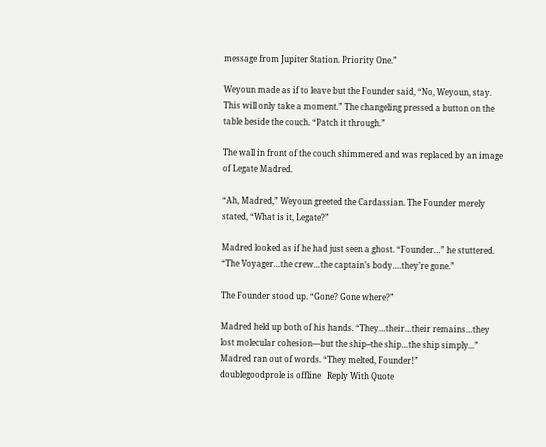message from Jupiter Station. Priority One.”

Weyoun made as if to leave but the Founder said, “No, Weyoun, stay. This will only take a moment.” The changeling pressed a button on the table beside the couch. “Patch it through.”

The wall in front of the couch shimmered and was replaced by an image of Legate Madred.

“Ah, Madred,” Weyoun greeted the Cardassian. The Founder merely stated, “What is it, Legate?”

Madred looked as if he had just seen a ghost. “Founder…” he stuttered. “The Voyager…the crew…the captain’s body….they’re gone.”

The Founder stood up. “Gone? Gone where?”

Madred held up both of his hands. “They…their…their remains…they lost molecular cohesion—but the ship--the ship…the ship simply...” Madred ran out of words. “They melted, Founder!”
doublegoodprole is offline   Reply With Quote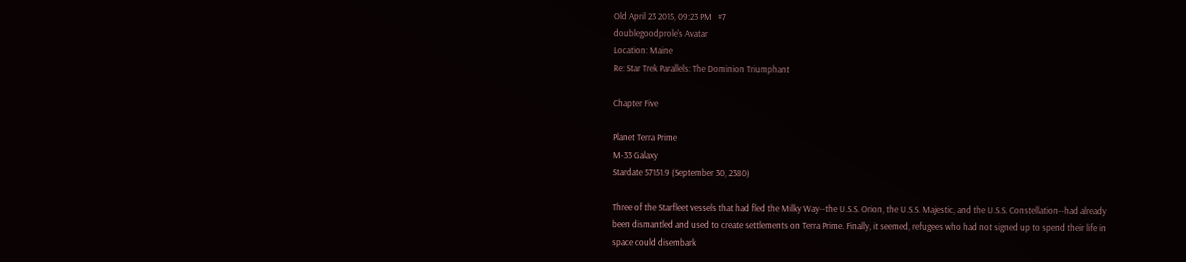Old April 23 2015, 09:23 PM   #7
doublegoodprole's Avatar
Location: Maine
Re: Star Trek Parallels: The Dominion Triumphant

Chapter Five

Planet Terra Prime
M-33 Galaxy
Stardate 57151.9 (September 30, 2380)

Three of the Starfleet vessels that had fled the Milky Way--the U.S.S. Orion, the U.S.S. Majestic, and the U.S.S. Constellation--had already been dismantled and used to create settlements on Terra Prime. Finally, it seemed, refugees who had not signed up to spend their life in space could disembark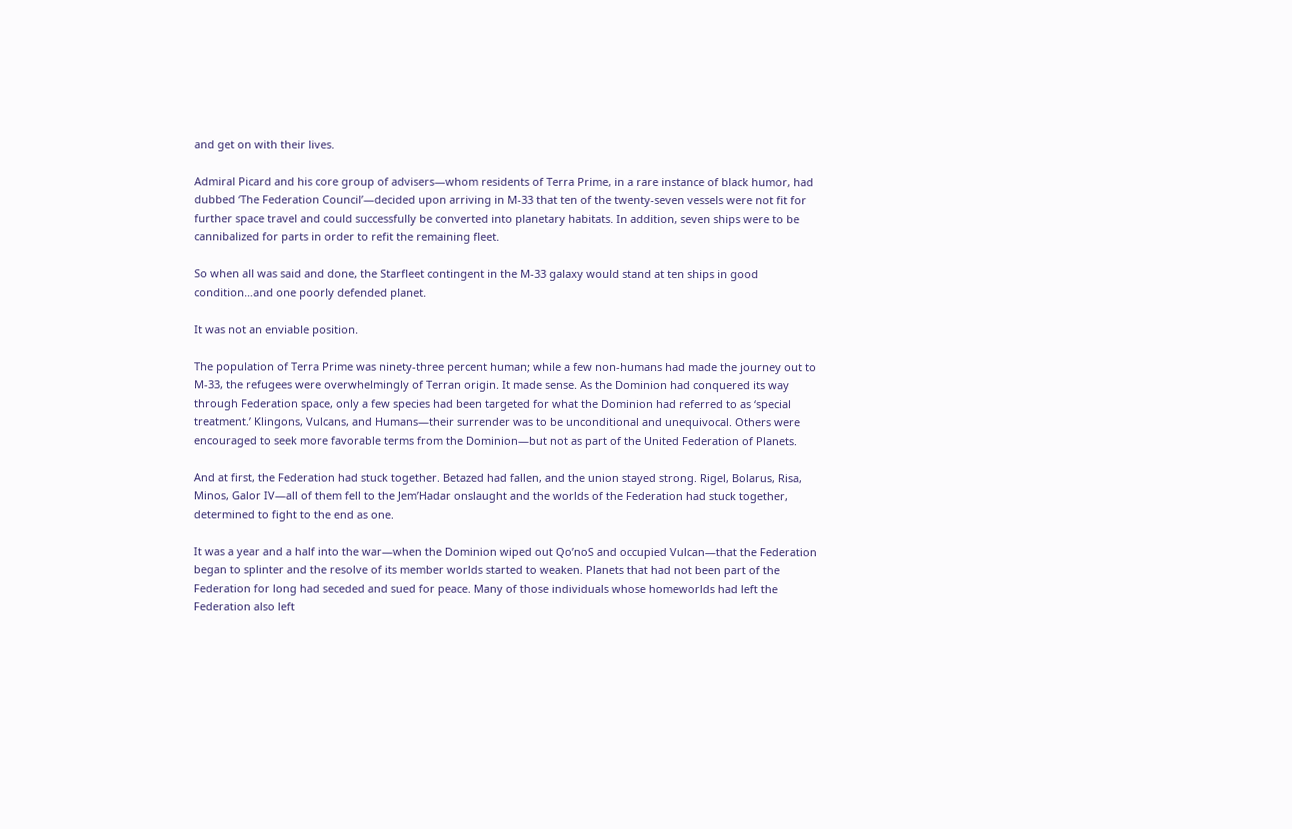and get on with their lives.

Admiral Picard and his core group of advisers—whom residents of Terra Prime, in a rare instance of black humor, had dubbed ‘The Federation Council’—decided upon arriving in M-33 that ten of the twenty-seven vessels were not fit for further space travel and could successfully be converted into planetary habitats. In addition, seven ships were to be cannibalized for parts in order to refit the remaining fleet.

So when all was said and done, the Starfleet contingent in the M-33 galaxy would stand at ten ships in good condition…and one poorly defended planet.

It was not an enviable position.

The population of Terra Prime was ninety-three percent human; while a few non-humans had made the journey out to M-33, the refugees were overwhelmingly of Terran origin. It made sense. As the Dominion had conquered its way through Federation space, only a few species had been targeted for what the Dominion had referred to as ‘special treatment.’ Klingons, Vulcans, and Humans—their surrender was to be unconditional and unequivocal. Others were encouraged to seek more favorable terms from the Dominion—but not as part of the United Federation of Planets.

And at first, the Federation had stuck together. Betazed had fallen, and the union stayed strong. Rigel, Bolarus, Risa, Minos, Galor IV—all of them fell to the Jem’Hadar onslaught and the worlds of the Federation had stuck together, determined to fight to the end as one.

It was a year and a half into the war—when the Dominion wiped out Qo’noS and occupied Vulcan—that the Federation began to splinter and the resolve of its member worlds started to weaken. Planets that had not been part of the Federation for long had seceded and sued for peace. Many of those individuals whose homeworlds had left the Federation also left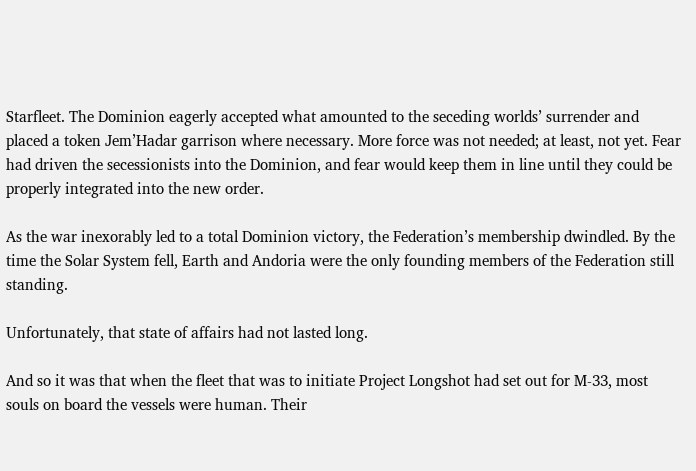Starfleet. The Dominion eagerly accepted what amounted to the seceding worlds’ surrender and placed a token Jem’Hadar garrison where necessary. More force was not needed; at least, not yet. Fear had driven the secessionists into the Dominion, and fear would keep them in line until they could be properly integrated into the new order.

As the war inexorably led to a total Dominion victory, the Federation’s membership dwindled. By the time the Solar System fell, Earth and Andoria were the only founding members of the Federation still standing.

Unfortunately, that state of affairs had not lasted long.

And so it was that when the fleet that was to initiate Project Longshot had set out for M-33, most souls on board the vessels were human. Their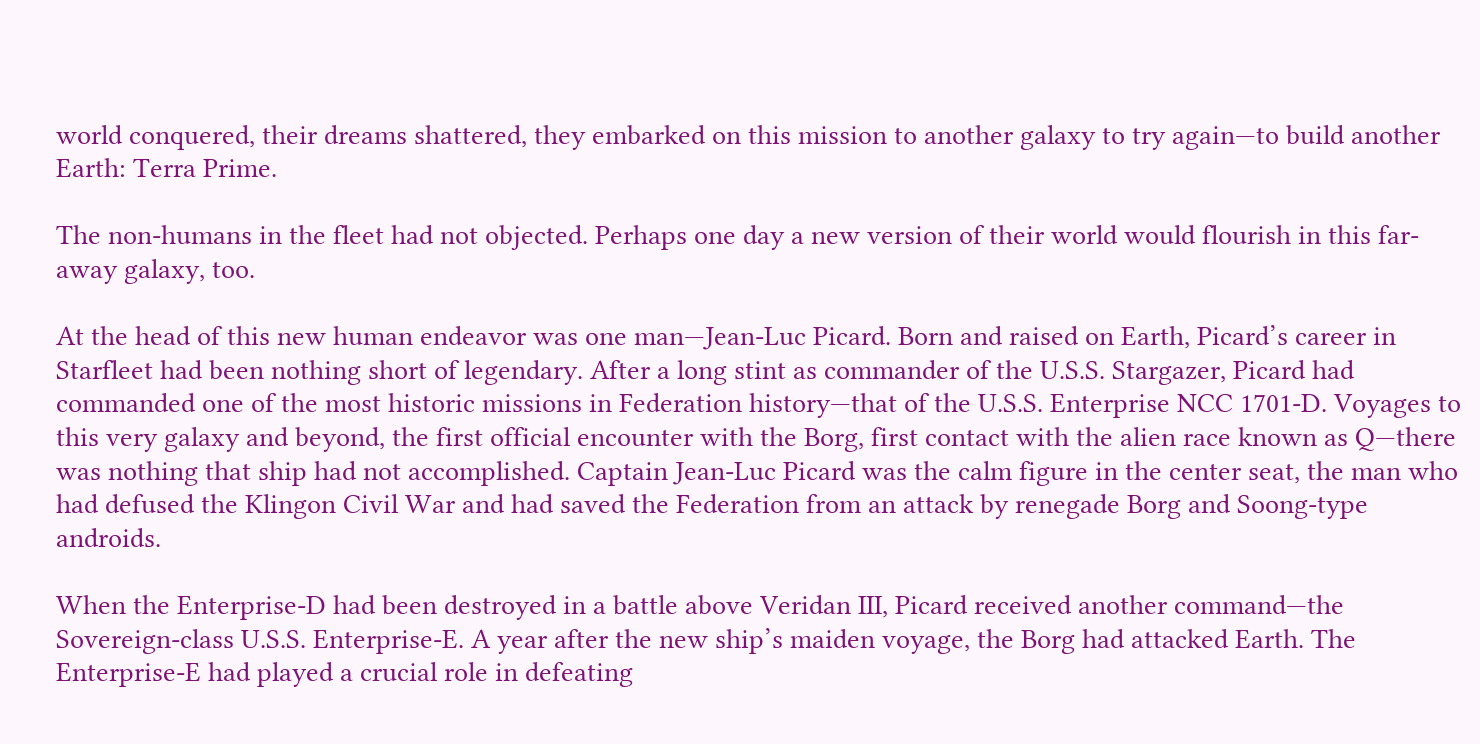world conquered, their dreams shattered, they embarked on this mission to another galaxy to try again—to build another Earth: Terra Prime.

The non-humans in the fleet had not objected. Perhaps one day a new version of their world would flourish in this far-away galaxy, too.

At the head of this new human endeavor was one man—Jean-Luc Picard. Born and raised on Earth, Picard’s career in Starfleet had been nothing short of legendary. After a long stint as commander of the U.S.S. Stargazer, Picard had commanded one of the most historic missions in Federation history—that of the U.S.S. Enterprise NCC 1701-D. Voyages to this very galaxy and beyond, the first official encounter with the Borg, first contact with the alien race known as Q—there was nothing that ship had not accomplished. Captain Jean-Luc Picard was the calm figure in the center seat, the man who had defused the Klingon Civil War and had saved the Federation from an attack by renegade Borg and Soong-type androids.

When the Enterprise-D had been destroyed in a battle above Veridan III, Picard received another command—the Sovereign-class U.S.S. Enterprise-E. A year after the new ship’s maiden voyage, the Borg had attacked Earth. The Enterprise-E had played a crucial role in defeating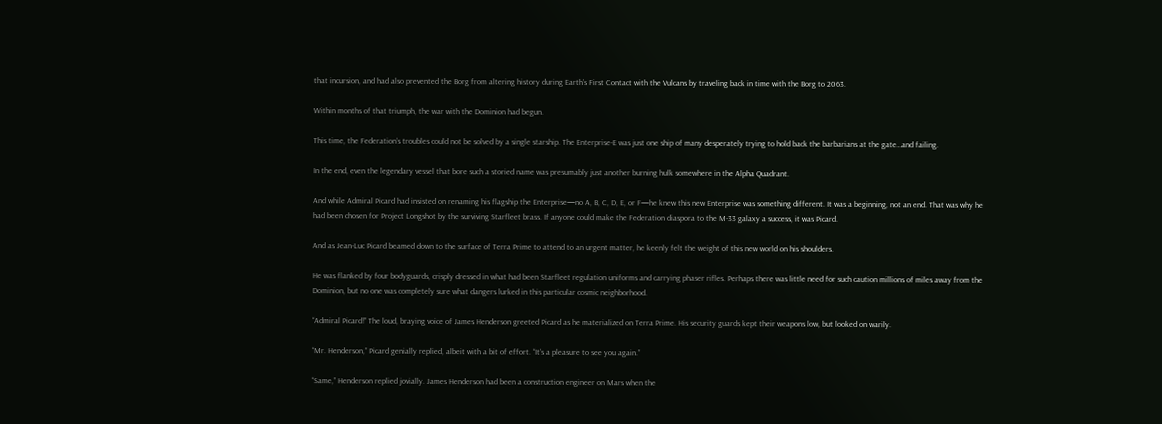that incursion, and had also prevented the Borg from altering history during Earth’s First Contact with the Vulcans by traveling back in time with the Borg to 2063.

Within months of that triumph, the war with the Dominion had begun.

This time, the Federation’s troubles could not be solved by a single starship. The Enterprise-E was just one ship of many desperately trying to hold back the barbarians at the gate…and failing.

In the end, even the legendary vessel that bore such a storied name was presumably just another burning hulk somewhere in the Alpha Quadrant.

And while Admiral Picard had insisted on renaming his flagship the Enterprise—no A, B, C, D, E, or F—he knew this new Enterprise was something different. It was a beginning, not an end. That was why he had been chosen for Project Longshot by the surviving Starfleet brass. If anyone could make the Federation diaspora to the M-33 galaxy a success, it was Picard.

And as Jean-Luc Picard beamed down to the surface of Terra Prime to attend to an urgent matter, he keenly felt the weight of this new world on his shoulders.

He was flanked by four bodyguards, crisply dressed in what had been Starfleet regulation uniforms and carrying phaser rifles. Perhaps there was little need for such caution millions of miles away from the Dominion, but no one was completely sure what dangers lurked in this particular cosmic neighborhood.

“Admiral Picard!” The loud, braying voice of James Henderson greeted Picard as he materialized on Terra Prime. His security guards kept their weapons low, but looked on warily.

“Mr. Henderson,” Picard genially replied, albeit with a bit of effort. “It’s a pleasure to see you again.”

“Same,” Henderson replied jovially. James Henderson had been a construction engineer on Mars when the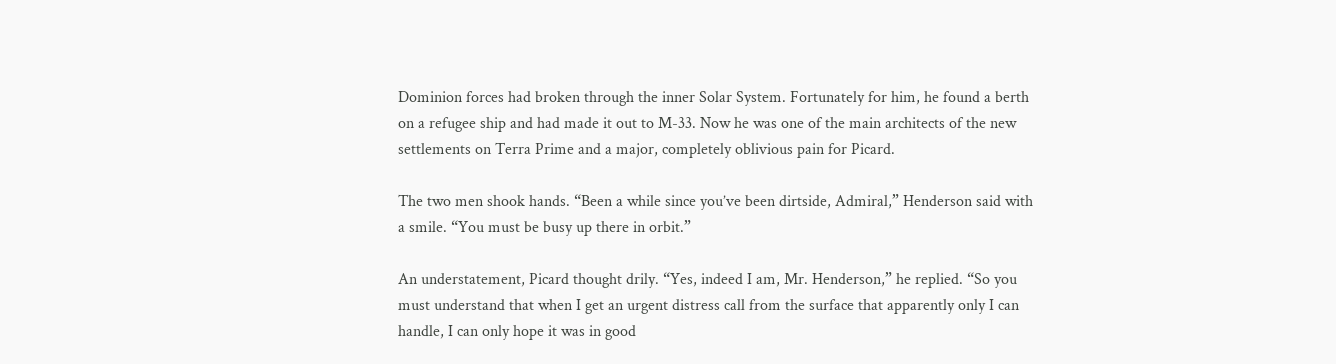Dominion forces had broken through the inner Solar System. Fortunately for him, he found a berth on a refugee ship and had made it out to M-33. Now he was one of the main architects of the new settlements on Terra Prime and a major, completely oblivious pain for Picard.

The two men shook hands. “Been a while since you’ve been dirtside, Admiral,” Henderson said with a smile. “You must be busy up there in orbit.”

An understatement, Picard thought drily. “Yes, indeed I am, Mr. Henderson,” he replied. “So you must understand that when I get an urgent distress call from the surface that apparently only I can handle, I can only hope it was in good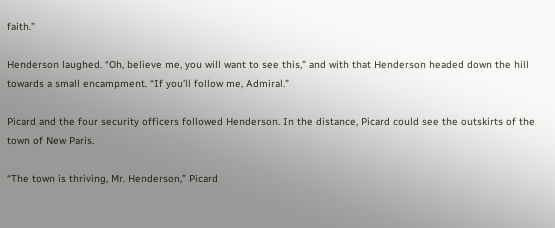faith.”

Henderson laughed. “Oh, believe me, you will want to see this,” and with that Henderson headed down the hill towards a small encampment. “If you’ll follow me, Admiral.”

Picard and the four security officers followed Henderson. In the distance, Picard could see the outskirts of the town of New Paris.

“The town is thriving, Mr. Henderson,” Picard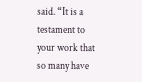said. “It is a testament to your work that so many have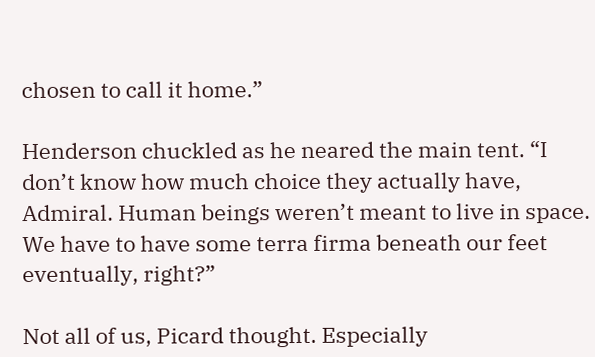chosen to call it home.”

Henderson chuckled as he neared the main tent. “I don’t know how much choice they actually have, Admiral. Human beings weren’t meant to live in space. We have to have some terra firma beneath our feet eventually, right?”

Not all of us, Picard thought. Especially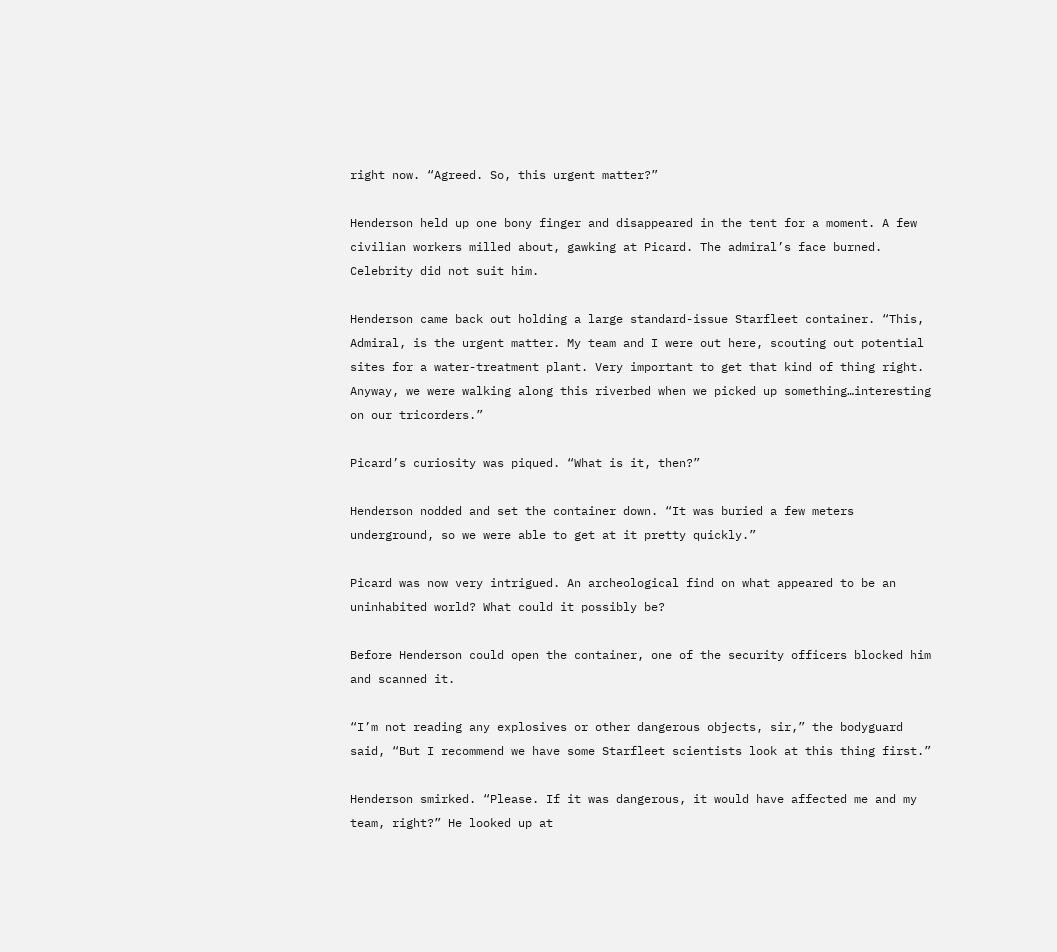right now. “Agreed. So, this urgent matter?”

Henderson held up one bony finger and disappeared in the tent for a moment. A few civilian workers milled about, gawking at Picard. The admiral’s face burned. Celebrity did not suit him.

Henderson came back out holding a large standard-issue Starfleet container. “This, Admiral, is the urgent matter. My team and I were out here, scouting out potential sites for a water-treatment plant. Very important to get that kind of thing right. Anyway, we were walking along this riverbed when we picked up something…interesting on our tricorders.”

Picard’s curiosity was piqued. “What is it, then?”

Henderson nodded and set the container down. “It was buried a few meters underground, so we were able to get at it pretty quickly.”

Picard was now very intrigued. An archeological find on what appeared to be an uninhabited world? What could it possibly be?

Before Henderson could open the container, one of the security officers blocked him and scanned it.

“I’m not reading any explosives or other dangerous objects, sir,” the bodyguard said, “But I recommend we have some Starfleet scientists look at this thing first.”

Henderson smirked. “Please. If it was dangerous, it would have affected me and my team, right?” He looked up at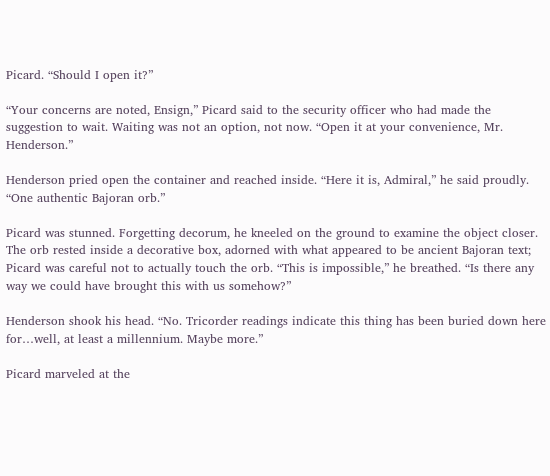Picard. “Should I open it?”

“Your concerns are noted, Ensign,” Picard said to the security officer who had made the suggestion to wait. Waiting was not an option, not now. “Open it at your convenience, Mr. Henderson.”

Henderson pried open the container and reached inside. “Here it is, Admiral,” he said proudly. “One authentic Bajoran orb.”

Picard was stunned. Forgetting decorum, he kneeled on the ground to examine the object closer. The orb rested inside a decorative box, adorned with what appeared to be ancient Bajoran text; Picard was careful not to actually touch the orb. “This is impossible,” he breathed. “Is there any way we could have brought this with us somehow?”

Henderson shook his head. “No. Tricorder readings indicate this thing has been buried down here for…well, at least a millennium. Maybe more.”

Picard marveled at the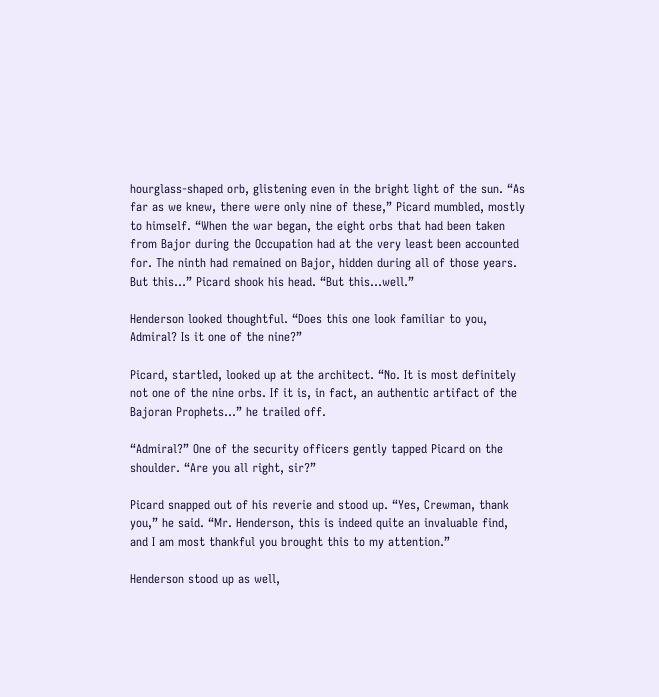hourglass-shaped orb, glistening even in the bright light of the sun. “As far as we knew, there were only nine of these,” Picard mumbled, mostly to himself. “When the war began, the eight orbs that had been taken from Bajor during the Occupation had at the very least been accounted for. The ninth had remained on Bajor, hidden during all of those years. But this…” Picard shook his head. “But this…well.”

Henderson looked thoughtful. “Does this one look familiar to you, Admiral? Is it one of the nine?”

Picard, startled, looked up at the architect. “No. It is most definitely not one of the nine orbs. If it is, in fact, an authentic artifact of the Bajoran Prophets…” he trailed off.

“Admiral?” One of the security officers gently tapped Picard on the shoulder. “Are you all right, sir?”

Picard snapped out of his reverie and stood up. “Yes, Crewman, thank you,” he said. “Mr. Henderson, this is indeed quite an invaluable find, and I am most thankful you brought this to my attention.”

Henderson stood up as well,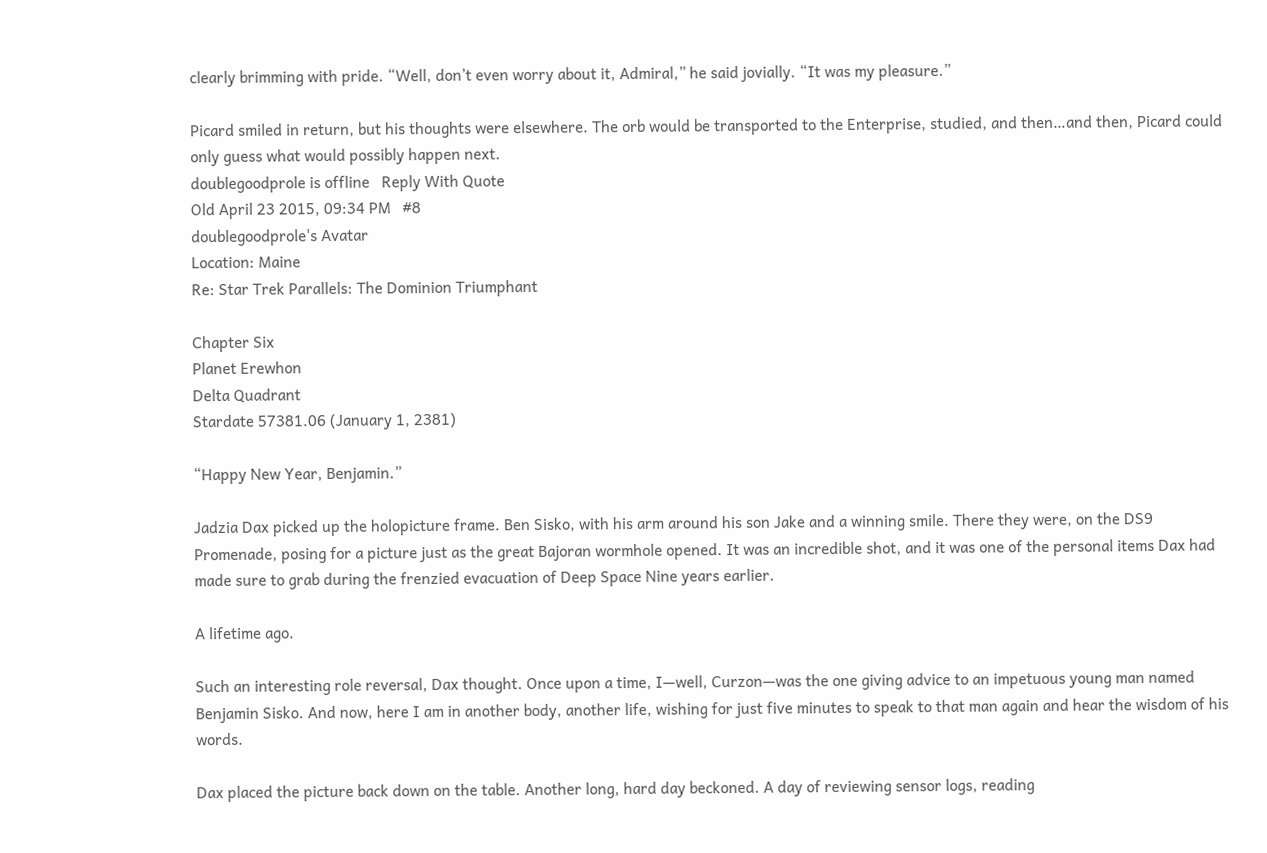clearly brimming with pride. “Well, don’t even worry about it, Admiral,” he said jovially. “It was my pleasure.”

Picard smiled in return, but his thoughts were elsewhere. The orb would be transported to the Enterprise, studied, and then…and then, Picard could only guess what would possibly happen next.
doublegoodprole is offline   Reply With Quote
Old April 23 2015, 09:34 PM   #8
doublegoodprole's Avatar
Location: Maine
Re: Star Trek Parallels: The Dominion Triumphant

Chapter Six
Planet Erewhon
Delta Quadrant
Stardate 57381.06 (January 1, 2381)

“Happy New Year, Benjamin.”

Jadzia Dax picked up the holopicture frame. Ben Sisko, with his arm around his son Jake and a winning smile. There they were, on the DS9 Promenade, posing for a picture just as the great Bajoran wormhole opened. It was an incredible shot, and it was one of the personal items Dax had made sure to grab during the frenzied evacuation of Deep Space Nine years earlier.

A lifetime ago.

Such an interesting role reversal, Dax thought. Once upon a time, I—well, Curzon—was the one giving advice to an impetuous young man named Benjamin Sisko. And now, here I am in another body, another life, wishing for just five minutes to speak to that man again and hear the wisdom of his words.

Dax placed the picture back down on the table. Another long, hard day beckoned. A day of reviewing sensor logs, reading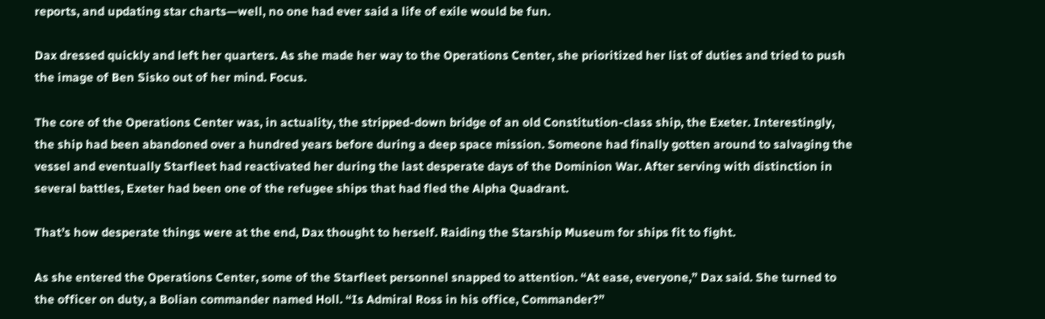reports, and updating star charts—well, no one had ever said a life of exile would be fun.

Dax dressed quickly and left her quarters. As she made her way to the Operations Center, she prioritized her list of duties and tried to push the image of Ben Sisko out of her mind. Focus.

The core of the Operations Center was, in actuality, the stripped-down bridge of an old Constitution-class ship, the Exeter. Interestingly, the ship had been abandoned over a hundred years before during a deep space mission. Someone had finally gotten around to salvaging the vessel and eventually Starfleet had reactivated her during the last desperate days of the Dominion War. After serving with distinction in several battles, Exeter had been one of the refugee ships that had fled the Alpha Quadrant.

That’s how desperate things were at the end, Dax thought to herself. Raiding the Starship Museum for ships fit to fight.

As she entered the Operations Center, some of the Starfleet personnel snapped to attention. “At ease, everyone,” Dax said. She turned to the officer on duty, a Bolian commander named Holl. “Is Admiral Ross in his office, Commander?”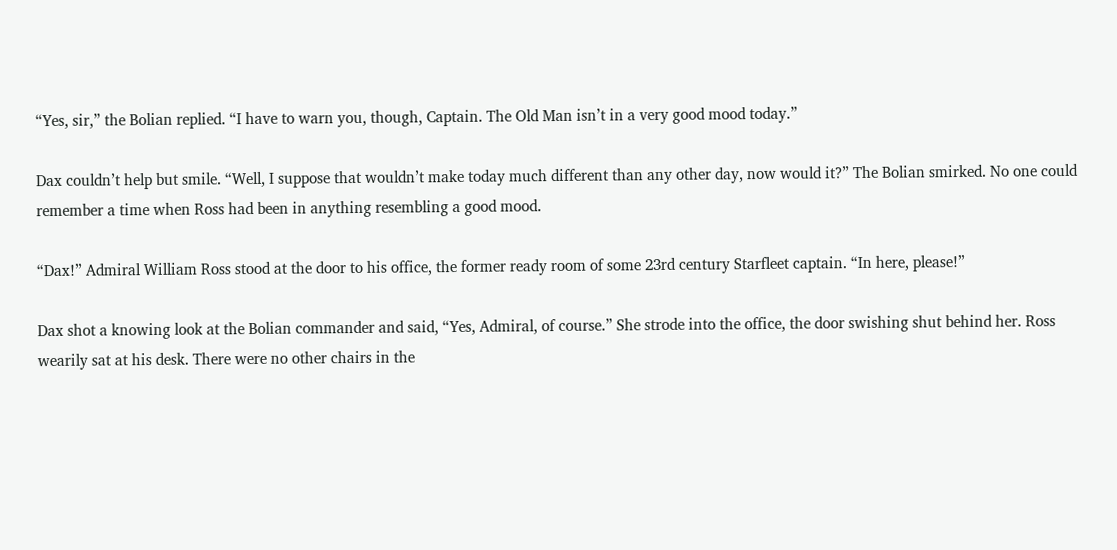“Yes, sir,” the Bolian replied. “I have to warn you, though, Captain. The Old Man isn’t in a very good mood today.”

Dax couldn’t help but smile. “Well, I suppose that wouldn’t make today much different than any other day, now would it?” The Bolian smirked. No one could remember a time when Ross had been in anything resembling a good mood.

“Dax!” Admiral William Ross stood at the door to his office, the former ready room of some 23rd century Starfleet captain. “In here, please!”

Dax shot a knowing look at the Bolian commander and said, “Yes, Admiral, of course.” She strode into the office, the door swishing shut behind her. Ross wearily sat at his desk. There were no other chairs in the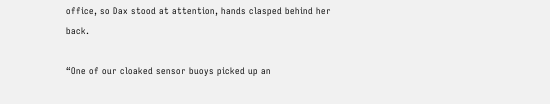office, so Dax stood at attention, hands clasped behind her back.

“One of our cloaked sensor buoys picked up an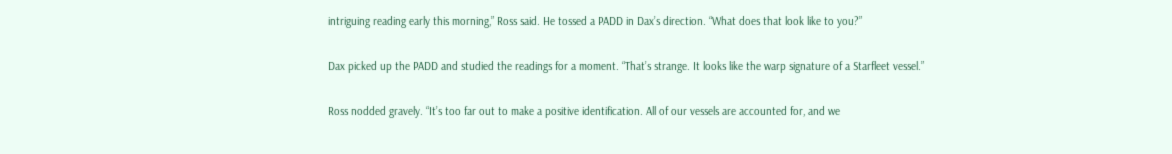intriguing reading early this morning,” Ross said. He tossed a PADD in Dax’s direction. “What does that look like to you?”

Dax picked up the PADD and studied the readings for a moment. “That’s strange. It looks like the warp signature of a Starfleet vessel.”

Ross nodded gravely. “It’s too far out to make a positive identification. All of our vessels are accounted for, and we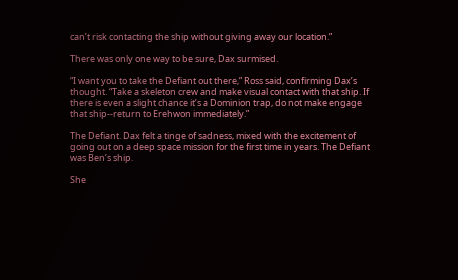can’t risk contacting the ship without giving away our location.”

There was only one way to be sure, Dax surmised.

“I want you to take the Defiant out there,” Ross said, confirming Dax’s thought. “Take a skeleton crew and make visual contact with that ship. If there is even a slight chance it’s a Dominion trap, do not make engage that ship--return to Erehwon immediately.”

The Defiant. Dax felt a tinge of sadness, mixed with the excitement of going out on a deep space mission for the first time in years. The Defiant was Ben’s ship.

She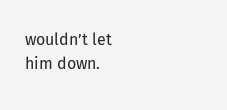wouldn’t let him down.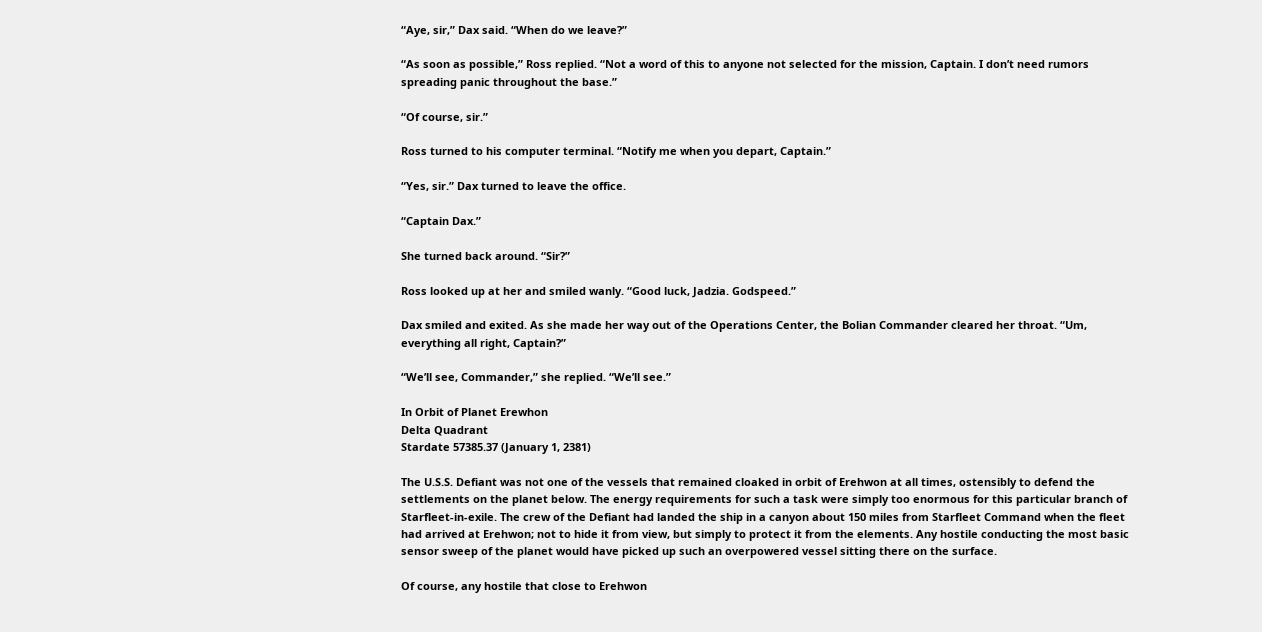“Aye, sir,” Dax said. “When do we leave?”

“As soon as possible,” Ross replied. “Not a word of this to anyone not selected for the mission, Captain. I don’t need rumors spreading panic throughout the base.”

“Of course, sir.”

Ross turned to his computer terminal. “Notify me when you depart, Captain.”

“Yes, sir.” Dax turned to leave the office.

“Captain Dax.”

She turned back around. “Sir?”

Ross looked up at her and smiled wanly. “Good luck, Jadzia. Godspeed.”

Dax smiled and exited. As she made her way out of the Operations Center, the Bolian Commander cleared her throat. “Um, everything all right, Captain?”

“We’ll see, Commander,” she replied. “We’ll see.”

In Orbit of Planet Erewhon
Delta Quadrant
Stardate 57385.37 (January 1, 2381)

The U.S.S. Defiant was not one of the vessels that remained cloaked in orbit of Erehwon at all times, ostensibly to defend the settlements on the planet below. The energy requirements for such a task were simply too enormous for this particular branch of Starfleet-in-exile. The crew of the Defiant had landed the ship in a canyon about 150 miles from Starfleet Command when the fleet had arrived at Erehwon; not to hide it from view, but simply to protect it from the elements. Any hostile conducting the most basic sensor sweep of the planet would have picked up such an overpowered vessel sitting there on the surface.

Of course, any hostile that close to Erehwon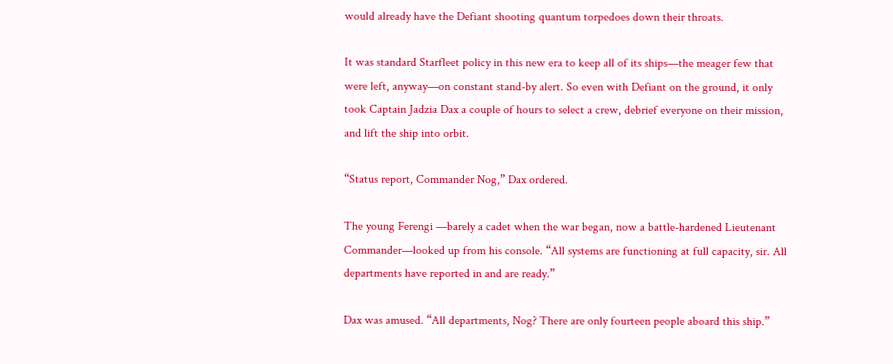would already have the Defiant shooting quantum torpedoes down their throats.

It was standard Starfleet policy in this new era to keep all of its ships—the meager few that were left, anyway—on constant stand-by alert. So even with Defiant on the ground, it only took Captain Jadzia Dax a couple of hours to select a crew, debrief everyone on their mission, and lift the ship into orbit.

“Status report, Commander Nog,” Dax ordered.

The young Ferengi —barely a cadet when the war began, now a battle-hardened Lieutenant Commander—looked up from his console. “All systems are functioning at full capacity, sir. All departments have reported in and are ready.”

Dax was amused. “All departments, Nog? There are only fourteen people aboard this ship.”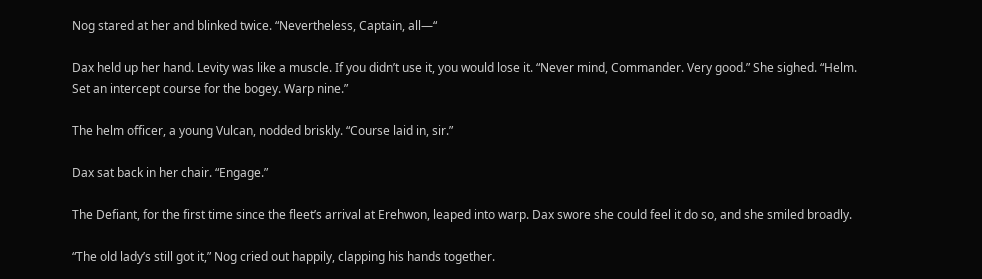Nog stared at her and blinked twice. “Nevertheless, Captain, all—“

Dax held up her hand. Levity was like a muscle. If you didn’t use it, you would lose it. “Never mind, Commander. Very good.” She sighed. “Helm. Set an intercept course for the bogey. Warp nine.”

The helm officer, a young Vulcan, nodded briskly. “Course laid in, sir.”

Dax sat back in her chair. “Engage.”

The Defiant, for the first time since the fleet’s arrival at Erehwon, leaped into warp. Dax swore she could feel it do so, and she smiled broadly.

“The old lady’s still got it,” Nog cried out happily, clapping his hands together.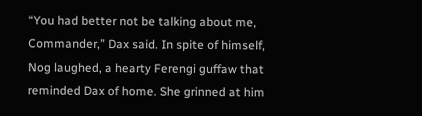“You had better not be talking about me, Commander,” Dax said. In spite of himself, Nog laughed, a hearty Ferengi guffaw that reminded Dax of home. She grinned at him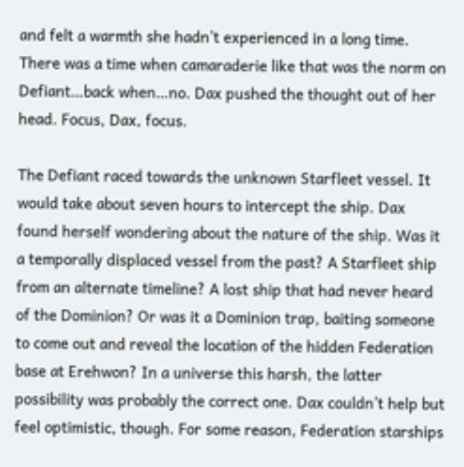and felt a warmth she hadn’t experienced in a long time. There was a time when camaraderie like that was the norm on Defiant…back when…no. Dax pushed the thought out of her head. Focus, Dax, focus.

The Defiant raced towards the unknown Starfleet vessel. It would take about seven hours to intercept the ship. Dax found herself wondering about the nature of the ship. Was it a temporally displaced vessel from the past? A Starfleet ship from an alternate timeline? A lost ship that had never heard of the Dominion? Or was it a Dominion trap, baiting someone to come out and reveal the location of the hidden Federation base at Erehwon? In a universe this harsh, the latter possibility was probably the correct one. Dax couldn’t help but feel optimistic, though. For some reason, Federation starships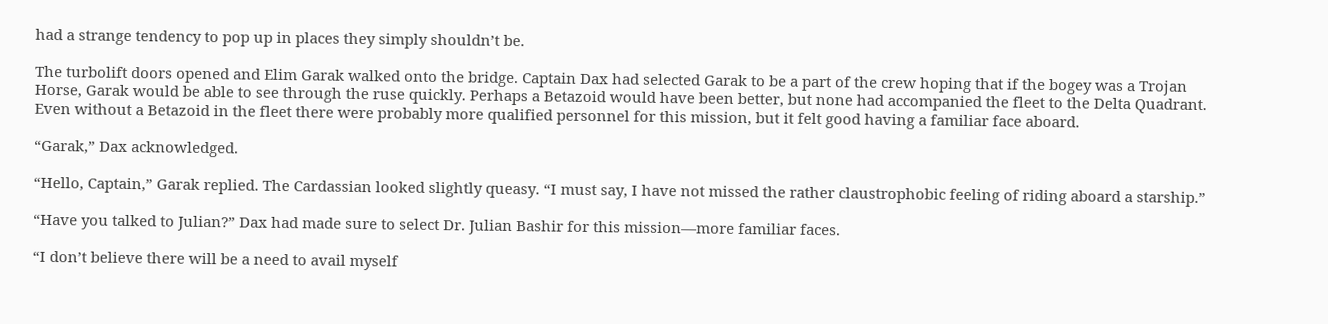had a strange tendency to pop up in places they simply shouldn’t be.

The turbolift doors opened and Elim Garak walked onto the bridge. Captain Dax had selected Garak to be a part of the crew hoping that if the bogey was a Trojan Horse, Garak would be able to see through the ruse quickly. Perhaps a Betazoid would have been better, but none had accompanied the fleet to the Delta Quadrant. Even without a Betazoid in the fleet there were probably more qualified personnel for this mission, but it felt good having a familiar face aboard.

“Garak,” Dax acknowledged.

“Hello, Captain,” Garak replied. The Cardassian looked slightly queasy. “I must say, I have not missed the rather claustrophobic feeling of riding aboard a starship.”

“Have you talked to Julian?” Dax had made sure to select Dr. Julian Bashir for this mission—more familiar faces.

“I don’t believe there will be a need to avail myself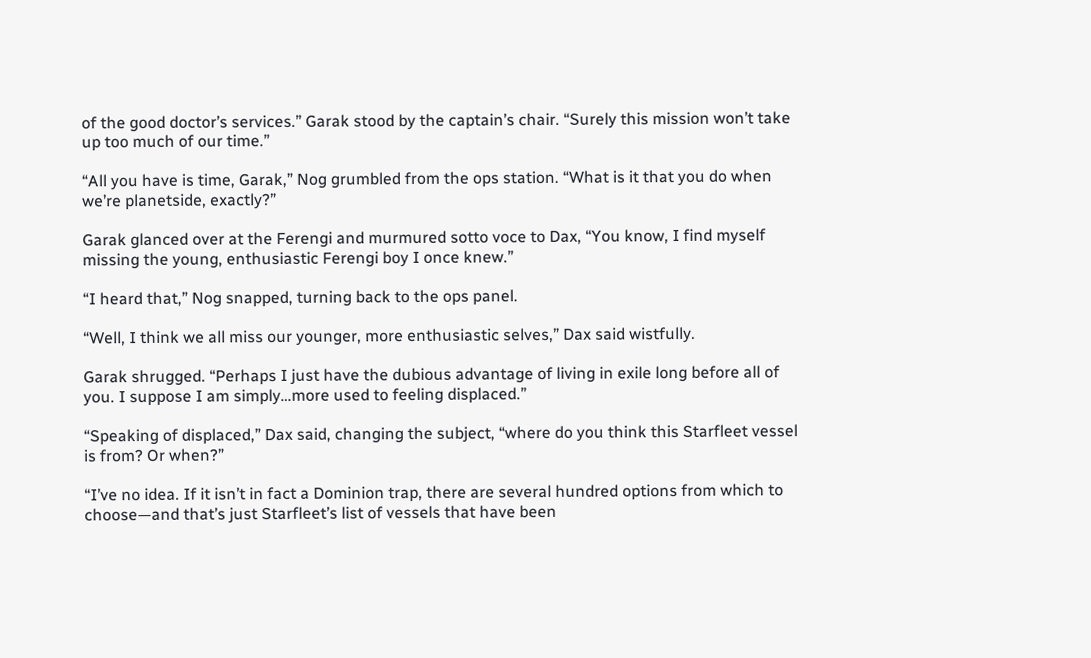of the good doctor’s services.” Garak stood by the captain’s chair. “Surely this mission won’t take up too much of our time.”

“All you have is time, Garak,” Nog grumbled from the ops station. “What is it that you do when we’re planetside, exactly?”

Garak glanced over at the Ferengi and murmured sotto voce to Dax, “You know, I find myself missing the young, enthusiastic Ferengi boy I once knew.”

“I heard that,” Nog snapped, turning back to the ops panel.

“Well, I think we all miss our younger, more enthusiastic selves,” Dax said wistfully.

Garak shrugged. “Perhaps I just have the dubious advantage of living in exile long before all of you. I suppose I am simply…more used to feeling displaced.”

“Speaking of displaced,” Dax said, changing the subject, “where do you think this Starfleet vessel is from? Or when?”

“I’ve no idea. If it isn’t in fact a Dominion trap, there are several hundred options from which to choose—and that’s just Starfleet’s list of vessels that have been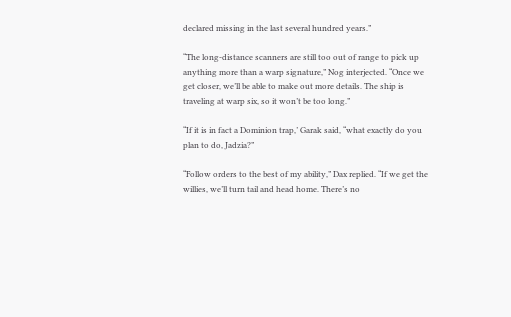declared missing in the last several hundred years.”

“The long-distance scanners are still too out of range to pick up anything more than a warp signature,” Nog interjected. “Once we get closer, we’ll be able to make out more details. The ship is traveling at warp six, so it won’t be too long.”

“If it is in fact a Dominion trap,’ Garak said, “what exactly do you plan to do, Jadzia?”

“Follow orders to the best of my ability,” Dax replied. “If we get the willies, we’ll turn tail and head home. There’s no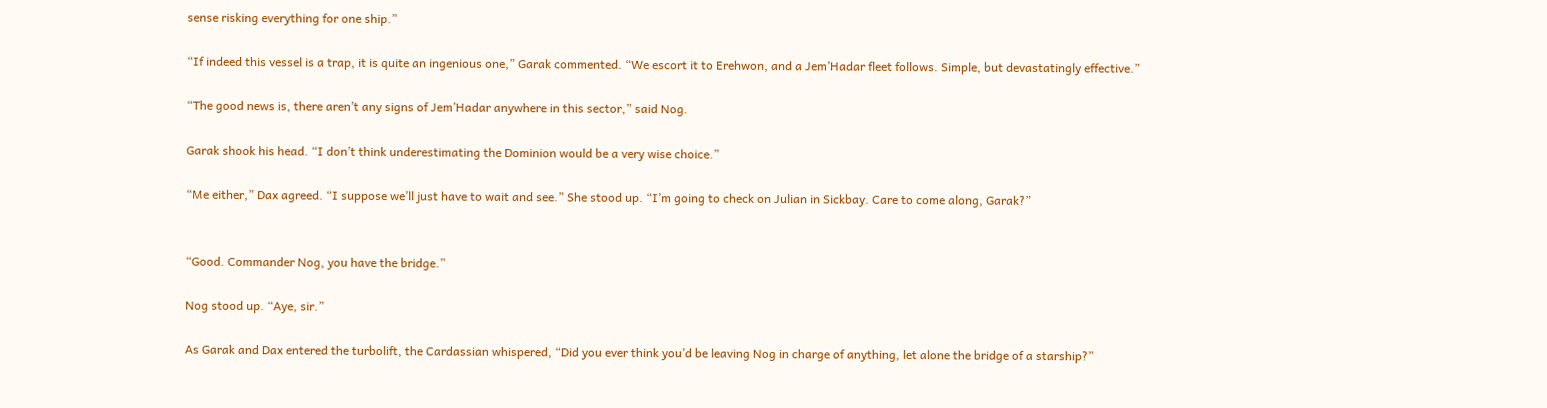sense risking everything for one ship.”

“If indeed this vessel is a trap, it is quite an ingenious one,” Garak commented. “We escort it to Erehwon, and a Jem’Hadar fleet follows. Simple, but devastatingly effective.”

“The good news is, there aren’t any signs of Jem’Hadar anywhere in this sector,” said Nog.

Garak shook his head. “I don’t think underestimating the Dominion would be a very wise choice.”

“Me either,” Dax agreed. “I suppose we’ll just have to wait and see.” She stood up. “I’m going to check on Julian in Sickbay. Care to come along, Garak?”


“Good. Commander Nog, you have the bridge.”

Nog stood up. “Aye, sir.”

As Garak and Dax entered the turbolift, the Cardassian whispered, “Did you ever think you’d be leaving Nog in charge of anything, let alone the bridge of a starship?”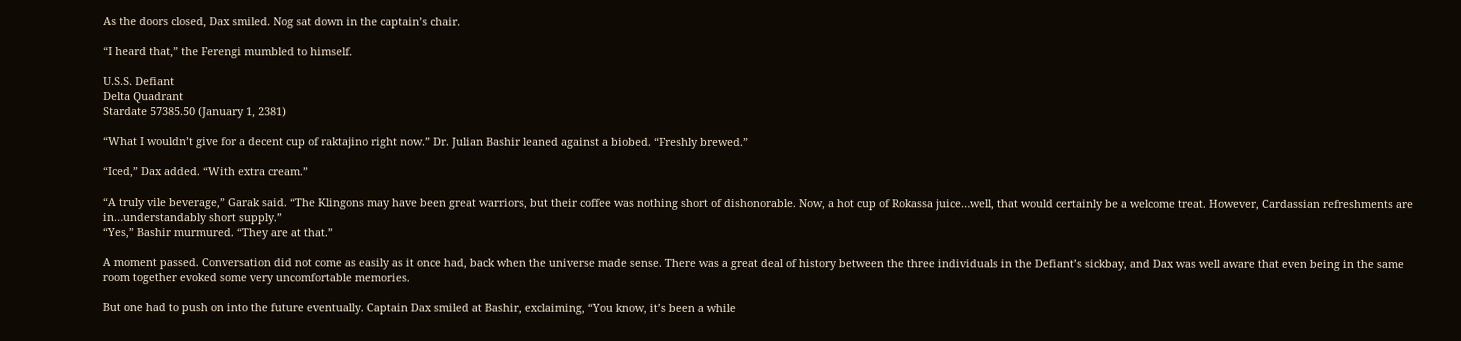As the doors closed, Dax smiled. Nog sat down in the captain’s chair.

“I heard that,” the Ferengi mumbled to himself.

U.S.S. Defiant
Delta Quadrant
Stardate 57385.50 (January 1, 2381)

“What I wouldn’t give for a decent cup of raktajino right now.” Dr. Julian Bashir leaned against a biobed. “Freshly brewed.”

“Iced,” Dax added. “With extra cream.”

“A truly vile beverage,” Garak said. “The Klingons may have been great warriors, but their coffee was nothing short of dishonorable. Now, a hot cup of Rokassa juice…well, that would certainly be a welcome treat. However, Cardassian refreshments are in…understandably short supply.”
“Yes,” Bashir murmured. “They are at that.”

A moment passed. Conversation did not come as easily as it once had, back when the universe made sense. There was a great deal of history between the three individuals in the Defiant’s sickbay, and Dax was well aware that even being in the same room together evoked some very uncomfortable memories.

But one had to push on into the future eventually. Captain Dax smiled at Bashir, exclaiming, “You know, it’s been a while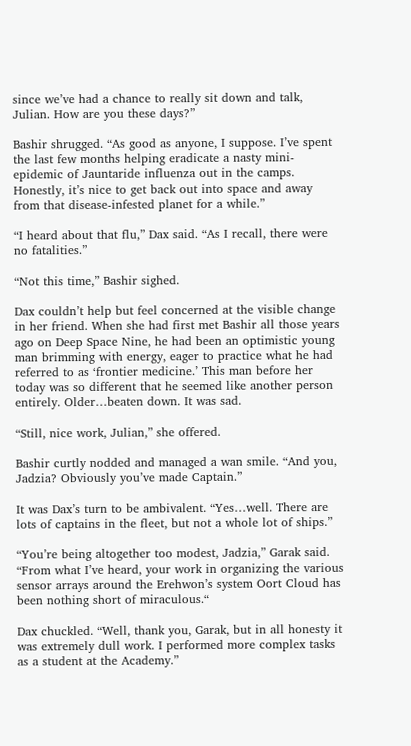since we’ve had a chance to really sit down and talk, Julian. How are you these days?”

Bashir shrugged. “As good as anyone, I suppose. I’ve spent the last few months helping eradicate a nasty mini-epidemic of Jauntaride influenza out in the camps. Honestly, it’s nice to get back out into space and away from that disease-infested planet for a while.”

“I heard about that flu,” Dax said. “As I recall, there were no fatalities.”

“Not this time,” Bashir sighed.

Dax couldn’t help but feel concerned at the visible change in her friend. When she had first met Bashir all those years ago on Deep Space Nine, he had been an optimistic young man brimming with energy, eager to practice what he had referred to as ‘frontier medicine.’ This man before her today was so different that he seemed like another person entirely. Older…beaten down. It was sad.

“Still, nice work, Julian,” she offered.

Bashir curtly nodded and managed a wan smile. “And you, Jadzia? Obviously you’ve made Captain.”

It was Dax’s turn to be ambivalent. “Yes…well. There are lots of captains in the fleet, but not a whole lot of ships.”

“You’re being altogether too modest, Jadzia,” Garak said. “From what I’ve heard, your work in organizing the various sensor arrays around the Erehwon’s system Oort Cloud has been nothing short of miraculous.“

Dax chuckled. “Well, thank you, Garak, but in all honesty it was extremely dull work. I performed more complex tasks as a student at the Academy.”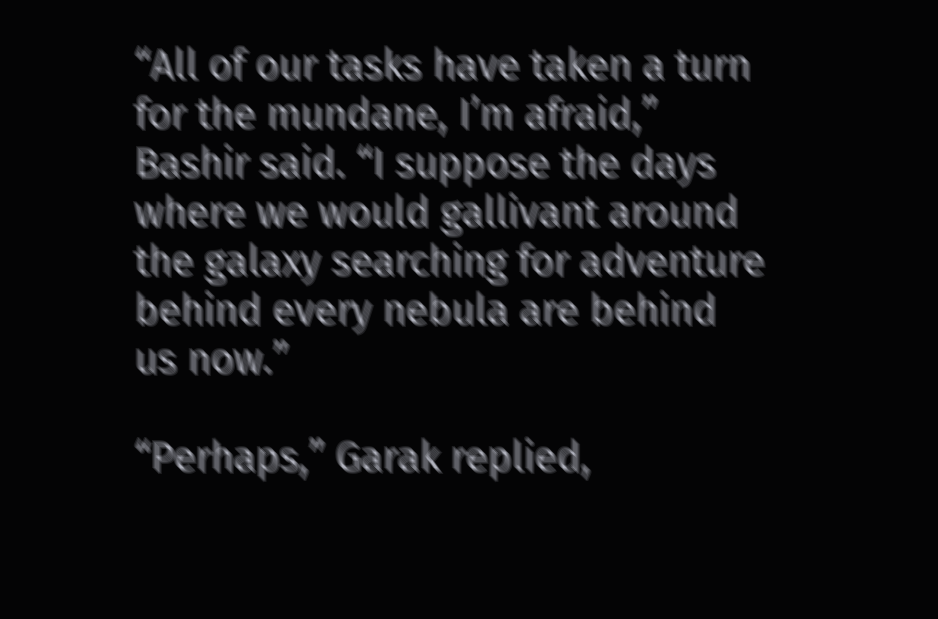“All of our tasks have taken a turn for the mundane, I’m afraid,” Bashir said. “I suppose the days where we would gallivant around the galaxy searching for adventure behind every nebula are behind us now.”

“Perhaps,” Garak replied,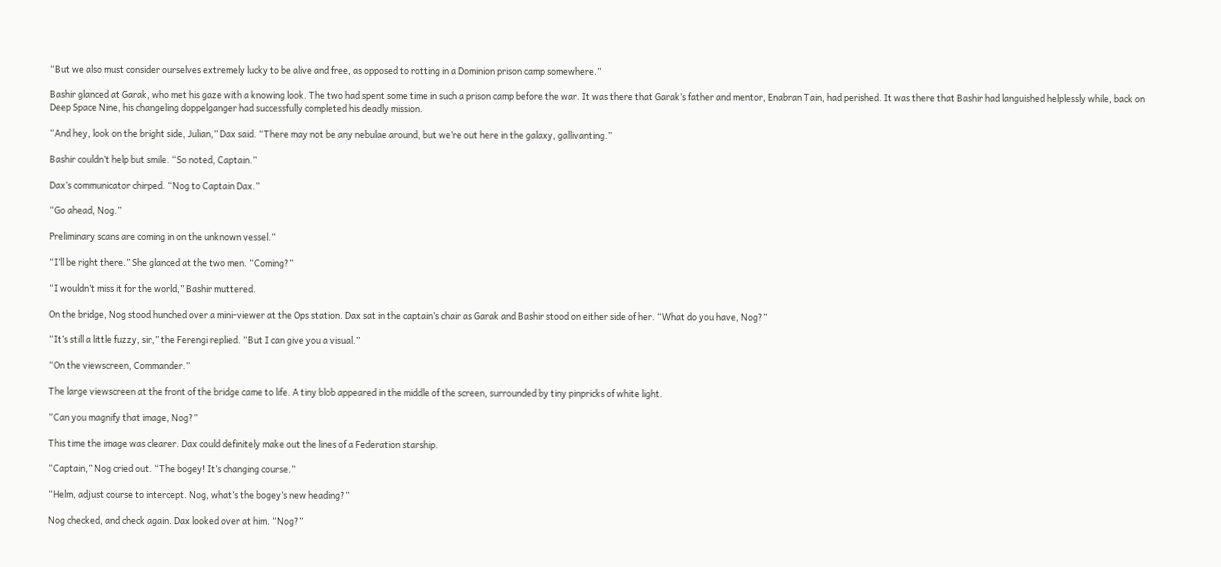“But we also must consider ourselves extremely lucky to be alive and free, as opposed to rotting in a Dominion prison camp somewhere.”

Bashir glanced at Garak, who met his gaze with a knowing look. The two had spent some time in such a prison camp before the war. It was there that Garak’s father and mentor, Enabran Tain, had perished. It was there that Bashir had languished helplessly while, back on Deep Space Nine, his changeling doppelganger had successfully completed his deadly mission.

“And hey, look on the bright side, Julian,” Dax said. “There may not be any nebulae around, but we’re out here in the galaxy, gallivanting.”

Bashir couldn’t help but smile. “So noted, Captain.”

Dax’s communicator chirped. “Nog to Captain Dax.”

“Go ahead, Nog.”

Preliminary scans are coming in on the unknown vessel.”

“I’ll be right there.” She glanced at the two men. “Coming?”

“I wouldn’t miss it for the world,” Bashir muttered.

On the bridge, Nog stood hunched over a mini-viewer at the Ops station. Dax sat in the captain’s chair as Garak and Bashir stood on either side of her. “What do you have, Nog?”

“It’s still a little fuzzy, sir,” the Ferengi replied. “But I can give you a visual.”

“On the viewscreen, Commander.”

The large viewscreen at the front of the bridge came to life. A tiny blob appeared in the middle of the screen, surrounded by tiny pinpricks of white light.

“Can you magnify that image, Nog?”

This time the image was clearer. Dax could definitely make out the lines of a Federation starship.

“Captain,” Nog cried out. “The bogey! It’s changing course.”

“Helm, adjust course to intercept. Nog, what’s the bogey’s new heading?”

Nog checked, and check again. Dax looked over at him. “Nog?”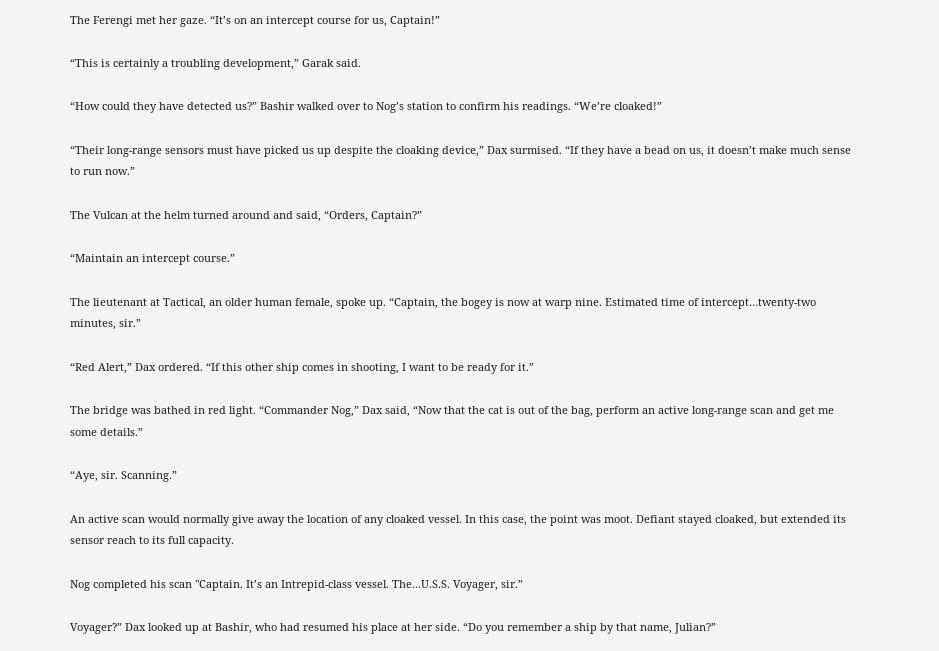The Ferengi met her gaze. “It’s on an intercept course for us, Captain!”

“This is certainly a troubling development,” Garak said.

“How could they have detected us?” Bashir walked over to Nog’s station to confirm his readings. “We’re cloaked!”

“Their long-range sensors must have picked us up despite the cloaking device,” Dax surmised. “If they have a bead on us, it doesn’t make much sense to run now.”

The Vulcan at the helm turned around and said, “Orders, Captain?”

“Maintain an intercept course.”

The lieutenant at Tactical, an older human female, spoke up. “Captain, the bogey is now at warp nine. Estimated time of intercept…twenty-two minutes, sir.”

“Red Alert,” Dax ordered. “If this other ship comes in shooting, I want to be ready for it.”

The bridge was bathed in red light. “Commander Nog,” Dax said, “Now that the cat is out of the bag, perform an active long-range scan and get me some details.”

“Aye, sir. Scanning.”

An active scan would normally give away the location of any cloaked vessel. In this case, the point was moot. Defiant stayed cloaked, but extended its sensor reach to its full capacity.

Nog completed his scan "Captain. It’s an Intrepid-class vessel. The...U.S.S. Voyager, sir.”

Voyager?” Dax looked up at Bashir, who had resumed his place at her side. “Do you remember a ship by that name, Julian?”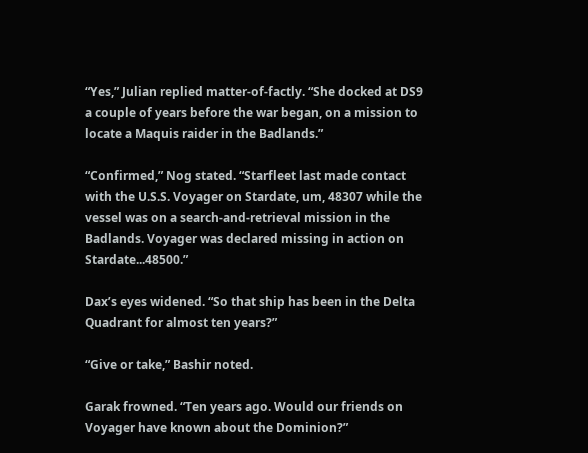“Yes,” Julian replied matter-of-factly. “She docked at DS9 a couple of years before the war began, on a mission to locate a Maquis raider in the Badlands.”

“Confirmed,” Nog stated. “Starfleet last made contact with the U.S.S. Voyager on Stardate, um, 48307 while the vessel was on a search-and-retrieval mission in the Badlands. Voyager was declared missing in action on Stardate...48500.”

Dax’s eyes widened. “So that ship has been in the Delta Quadrant for almost ten years?”

“Give or take,” Bashir noted.

Garak frowned. “Ten years ago. Would our friends on Voyager have known about the Dominion?”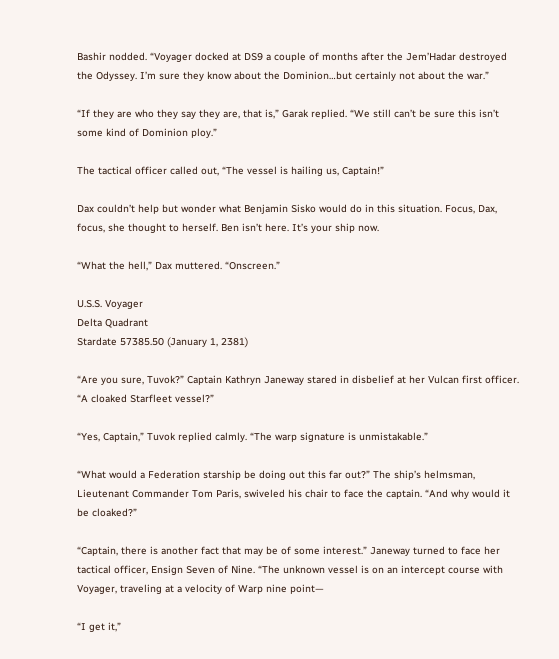Bashir nodded. “Voyager docked at DS9 a couple of months after the Jem’Hadar destroyed the Odyssey. I’m sure they know about the Dominion…but certainly not about the war.”

“If they are who they say they are, that is,” Garak replied. “We still can’t be sure this isn’t some kind of Dominion ploy.”

The tactical officer called out, “The vessel is hailing us, Captain!”

Dax couldn’t help but wonder what Benjamin Sisko would do in this situation. Focus, Dax, focus, she thought to herself. Ben isn’t here. It’s your ship now.

“What the hell,” Dax muttered. “Onscreen.”

U.S.S. Voyager
Delta Quadrant
Stardate 57385.50 (January 1, 2381)

“Are you sure, Tuvok?” Captain Kathryn Janeway stared in disbelief at her Vulcan first officer. “A cloaked Starfleet vessel?”

“Yes, Captain,” Tuvok replied calmly. “The warp signature is unmistakable.”

“What would a Federation starship be doing out this far out?” The ship’s helmsman, Lieutenant Commander Tom Paris, swiveled his chair to face the captain. “And why would it be cloaked?”

“Captain, there is another fact that may be of some interest.” Janeway turned to face her tactical officer, Ensign Seven of Nine. “The unknown vessel is on an intercept course with Voyager, traveling at a velocity of Warp nine point—

“I get it,”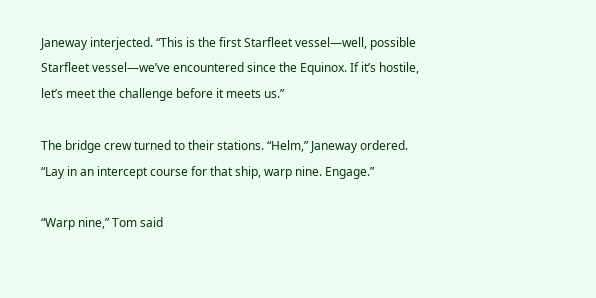Janeway interjected. “This is the first Starfleet vessel—well, possible Starfleet vessel—we’ve encountered since the Equinox. If it’s hostile, let’s meet the challenge before it meets us.”

The bridge crew turned to their stations. “Helm,” Janeway ordered. “Lay in an intercept course for that ship, warp nine. Engage.”

“Warp nine,” Tom said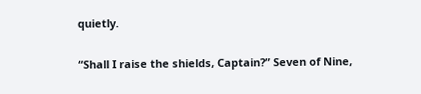quietly.

“Shall I raise the shields, Captain?” Seven of Nine,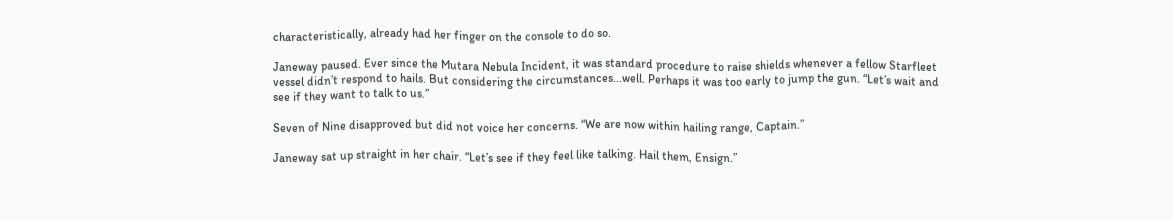characteristically, already had her finger on the console to do so.

Janeway paused. Ever since the Mutara Nebula Incident, it was standard procedure to raise shields whenever a fellow Starfleet vessel didn’t respond to hails. But considering the circumstances...well. Perhaps it was too early to jump the gun. “Let’s wait and see if they want to talk to us.”

Seven of Nine disapproved but did not voice her concerns. “We are now within hailing range, Captain.”

Janeway sat up straight in her chair. “Let’s see if they feel like talking. Hail them, Ensign.”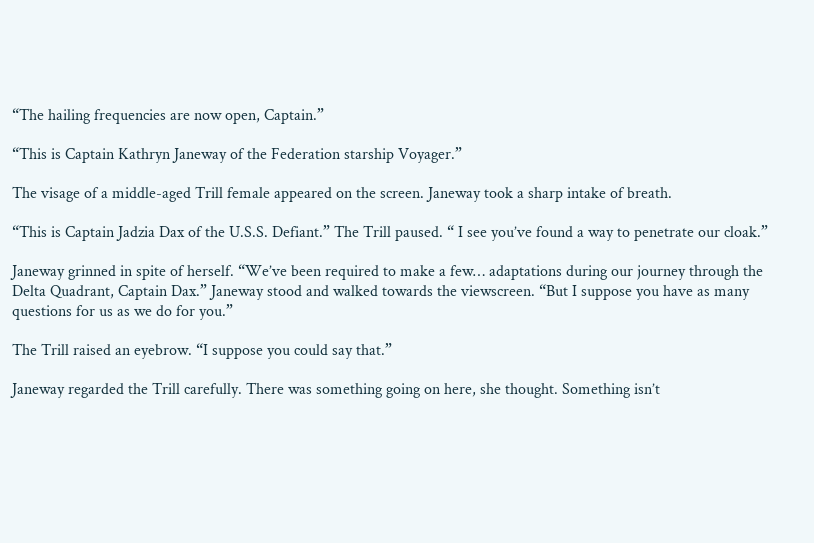“The hailing frequencies are now open, Captain.”

“This is Captain Kathryn Janeway of the Federation starship Voyager.”

The visage of a middle-aged Trill female appeared on the screen. Janeway took a sharp intake of breath.

“This is Captain Jadzia Dax of the U.S.S. Defiant.” The Trill paused. “ I see you’ve found a way to penetrate our cloak.”

Janeway grinned in spite of herself. “We’ve been required to make a few… adaptations during our journey through the Delta Quadrant, Captain Dax.” Janeway stood and walked towards the viewscreen. “But I suppose you have as many questions for us as we do for you.”

The Trill raised an eyebrow. “I suppose you could say that.”

Janeway regarded the Trill carefully. There was something going on here, she thought. Something isn’t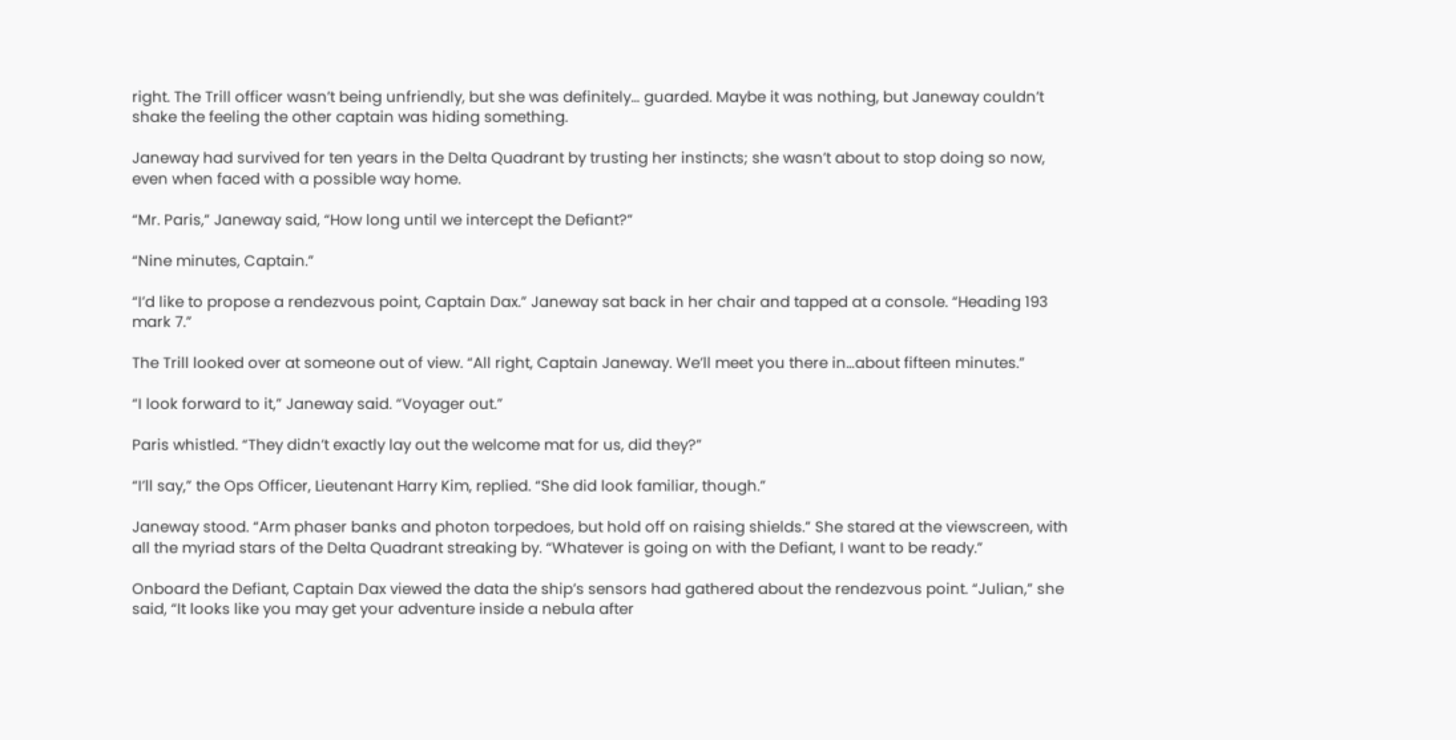right. The Trill officer wasn’t being unfriendly, but she was definitely… guarded. Maybe it was nothing, but Janeway couldn’t shake the feeling the other captain was hiding something.

Janeway had survived for ten years in the Delta Quadrant by trusting her instincts; she wasn’t about to stop doing so now, even when faced with a possible way home.

“Mr. Paris,” Janeway said, “How long until we intercept the Defiant?”

“Nine minutes, Captain.”

“I’d like to propose a rendezvous point, Captain Dax.” Janeway sat back in her chair and tapped at a console. “Heading 193 mark 7.”

The Trill looked over at someone out of view. “All right, Captain Janeway. We’ll meet you there in…about fifteen minutes.”

“I look forward to it,” Janeway said. “Voyager out.”

Paris whistled. “They didn’t exactly lay out the welcome mat for us, did they?”

“I’ll say,” the Ops Officer, Lieutenant Harry Kim, replied. “She did look familiar, though.”

Janeway stood. “Arm phaser banks and photon torpedoes, but hold off on raising shields.” She stared at the viewscreen, with all the myriad stars of the Delta Quadrant streaking by. “Whatever is going on with the Defiant, I want to be ready.”

Onboard the Defiant, Captain Dax viewed the data the ship’s sensors had gathered about the rendezvous point. “Julian,” she said, “It looks like you may get your adventure inside a nebula after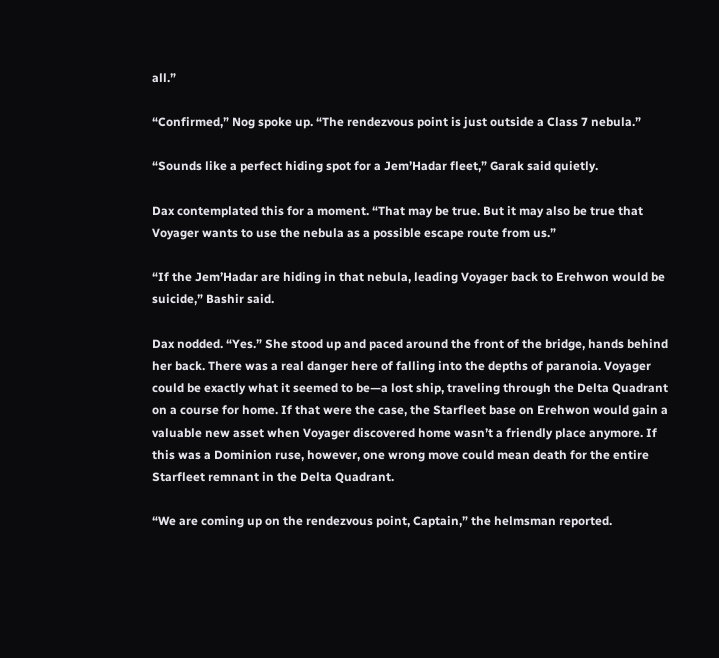all.”

“Confirmed,” Nog spoke up. “The rendezvous point is just outside a Class 7 nebula.”

“Sounds like a perfect hiding spot for a Jem’Hadar fleet,” Garak said quietly.

Dax contemplated this for a moment. “That may be true. But it may also be true that Voyager wants to use the nebula as a possible escape route from us.”

“If the Jem’Hadar are hiding in that nebula, leading Voyager back to Erehwon would be suicide,” Bashir said.

Dax nodded. “Yes.” She stood up and paced around the front of the bridge, hands behind her back. There was a real danger here of falling into the depths of paranoia. Voyager could be exactly what it seemed to be—a lost ship, traveling through the Delta Quadrant on a course for home. If that were the case, the Starfleet base on Erehwon would gain a valuable new asset when Voyager discovered home wasn’t a friendly place anymore. If this was a Dominion ruse, however, one wrong move could mean death for the entire Starfleet remnant in the Delta Quadrant.

“We are coming up on the rendezvous point, Captain,” the helmsman reported.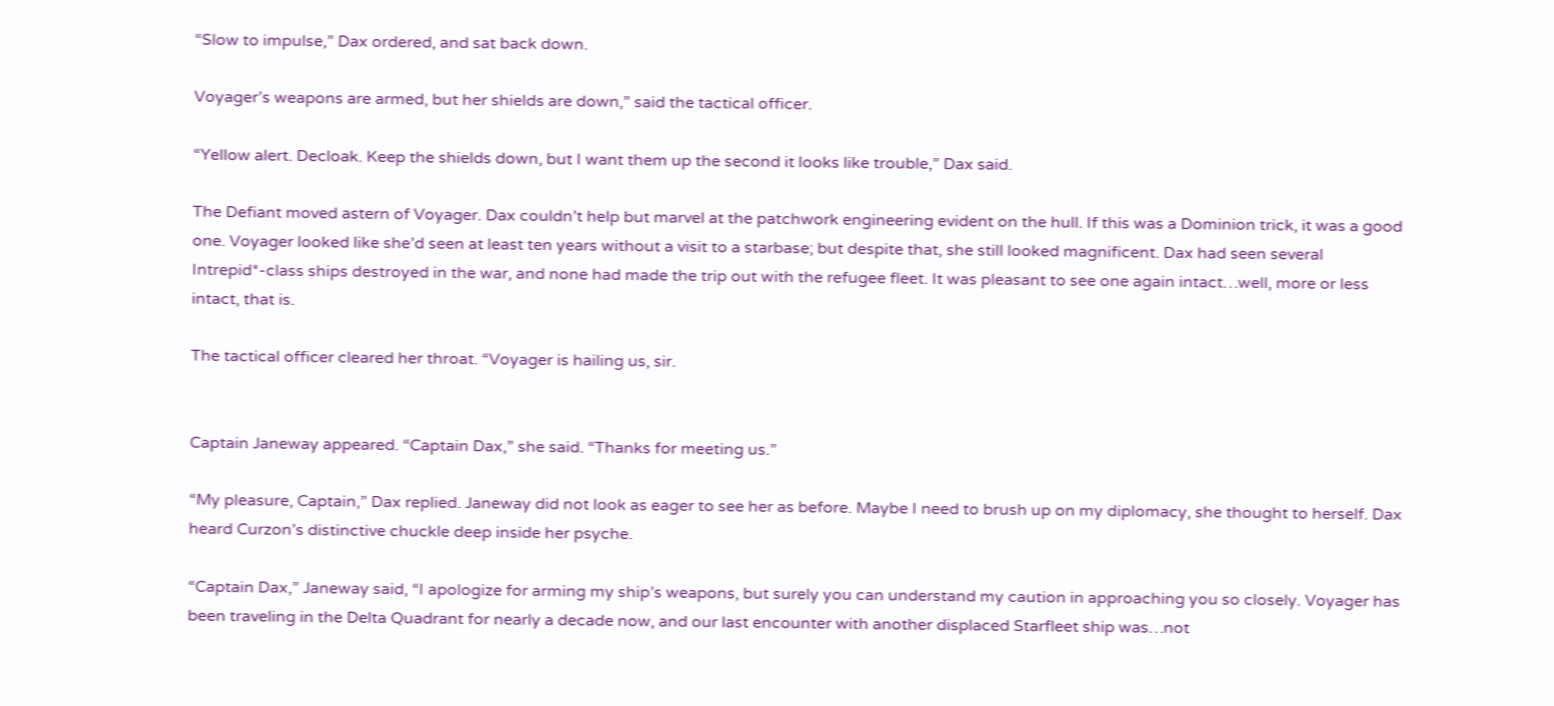“Slow to impulse,” Dax ordered, and sat back down.

Voyager’s weapons are armed, but her shields are down,” said the tactical officer.

“Yellow alert. Decloak. Keep the shields down, but I want them up the second it looks like trouble,” Dax said.

The Defiant moved astern of Voyager. Dax couldn’t help but marvel at the patchwork engineering evident on the hull. If this was a Dominion trick, it was a good one. Voyager looked like she’d seen at least ten years without a visit to a starbase; but despite that, she still looked magnificent. Dax had seen several Intrepid*-class ships destroyed in the war, and none had made the trip out with the refugee fleet. It was pleasant to see one again intact…well, more or less intact, that is.

The tactical officer cleared her throat. “Voyager is hailing us, sir.


Captain Janeway appeared. “Captain Dax,” she said. “Thanks for meeting us.”

“My pleasure, Captain,” Dax replied. Janeway did not look as eager to see her as before. Maybe I need to brush up on my diplomacy, she thought to herself. Dax heard Curzon’s distinctive chuckle deep inside her psyche.

“Captain Dax,” Janeway said, “I apologize for arming my ship’s weapons, but surely you can understand my caution in approaching you so closely. Voyager has been traveling in the Delta Quadrant for nearly a decade now, and our last encounter with another displaced Starfleet ship was…not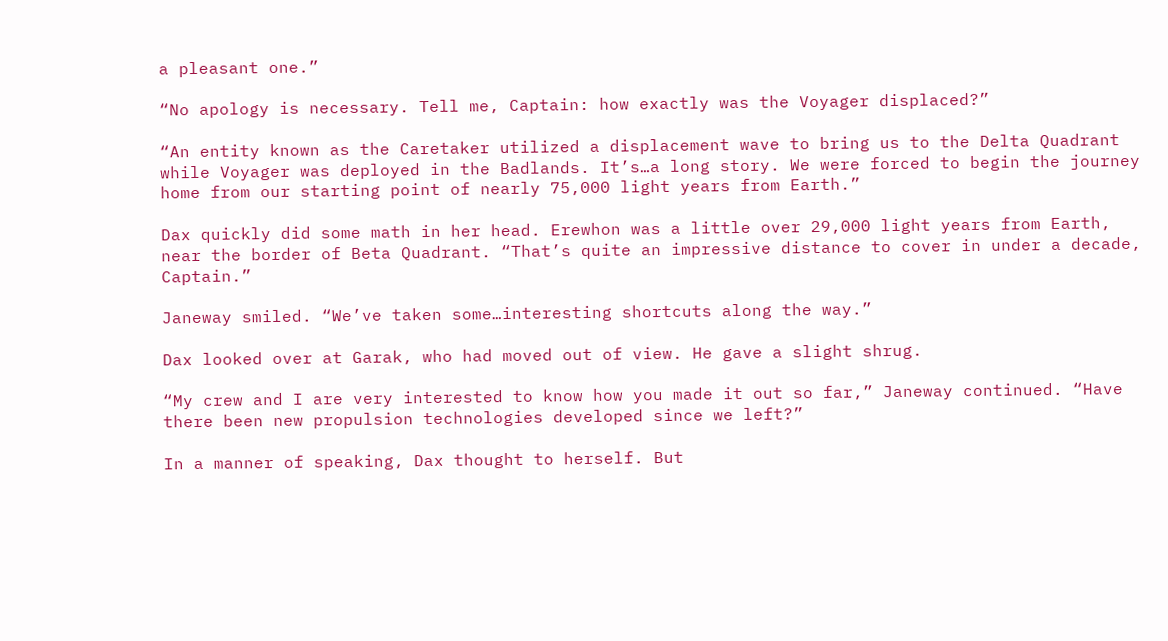a pleasant one.”

“No apology is necessary. Tell me, Captain: how exactly was the Voyager displaced?”

“An entity known as the Caretaker utilized a displacement wave to bring us to the Delta Quadrant while Voyager was deployed in the Badlands. It’s…a long story. We were forced to begin the journey home from our starting point of nearly 75,000 light years from Earth.”

Dax quickly did some math in her head. Erewhon was a little over 29,000 light years from Earth, near the border of Beta Quadrant. “That’s quite an impressive distance to cover in under a decade, Captain.”

Janeway smiled. “We’ve taken some…interesting shortcuts along the way.”

Dax looked over at Garak, who had moved out of view. He gave a slight shrug.

“My crew and I are very interested to know how you made it out so far,” Janeway continued. “Have there been new propulsion technologies developed since we left?”

In a manner of speaking, Dax thought to herself. But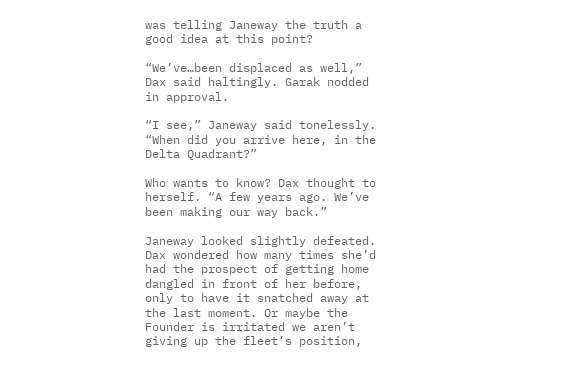was telling Janeway the truth a good idea at this point?

“We’ve…been displaced as well,” Dax said haltingly. Garak nodded in approval.

“I see,” Janeway said tonelessly. “When did you arrive here, in the Delta Quadrant?”

Who wants to know? Dax thought to herself. “A few years ago. We’ve been making our way back.”

Janeway looked slightly defeated. Dax wondered how many times she’d had the prospect of getting home dangled in front of her before, only to have it snatched away at the last moment. Or maybe the Founder is irritated we aren’t giving up the fleet’s position,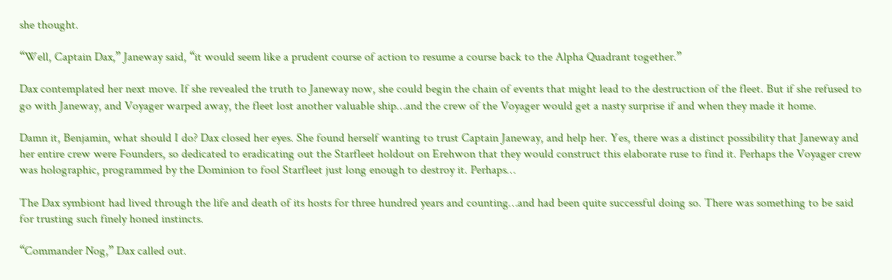she thought.

“Well, Captain Dax,” Janeway said, “it would seem like a prudent course of action to resume a course back to the Alpha Quadrant together.”

Dax contemplated her next move. If she revealed the truth to Janeway now, she could begin the chain of events that might lead to the destruction of the fleet. But if she refused to go with Janeway, and Voyager warped away, the fleet lost another valuable ship…and the crew of the Voyager would get a nasty surprise if and when they made it home.

Damn it, Benjamin, what should I do? Dax closed her eyes. She found herself wanting to trust Captain Janeway, and help her. Yes, there was a distinct possibility that Janeway and her entire crew were Founders, so dedicated to eradicating out the Starfleet holdout on Erehwon that they would construct this elaborate ruse to find it. Perhaps the Voyager crew was holographic, programmed by the Dominion to fool Starfleet just long enough to destroy it. Perhaps…

The Dax symbiont had lived through the life and death of its hosts for three hundred years and counting…and had been quite successful doing so. There was something to be said for trusting such finely honed instincts.

“Commander Nog,” Dax called out.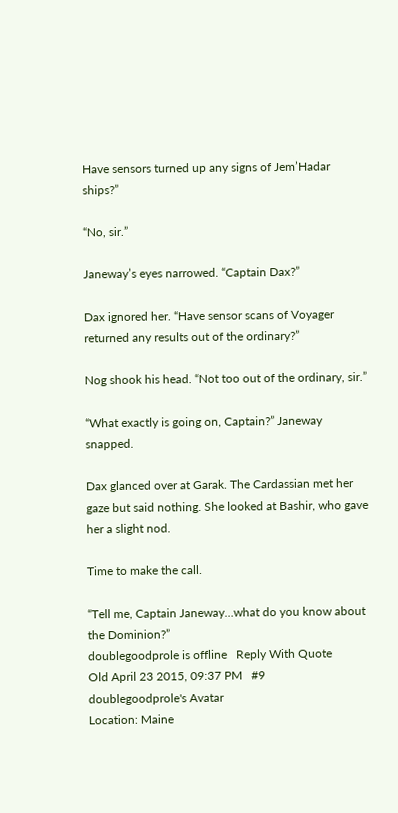Have sensors turned up any signs of Jem’Hadar ships?”

“No, sir.”

Janeway’s eyes narrowed. “Captain Dax?”

Dax ignored her. “Have sensor scans of Voyager returned any results out of the ordinary?”

Nog shook his head. “Not too out of the ordinary, sir.”

“What exactly is going on, Captain?” Janeway snapped.

Dax glanced over at Garak. The Cardassian met her gaze but said nothing. She looked at Bashir, who gave her a slight nod.

Time to make the call.

“Tell me, Captain Janeway…what do you know about the Dominion?”
doublegoodprole is offline   Reply With Quote
Old April 23 2015, 09:37 PM   #9
doublegoodprole's Avatar
Location: Maine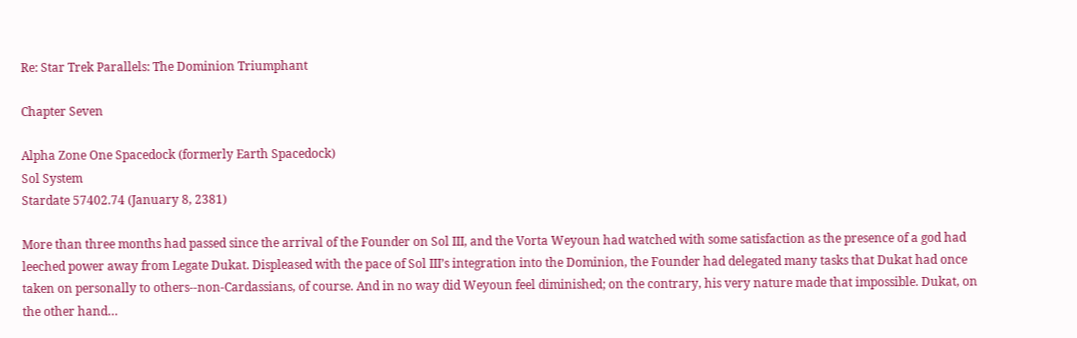Re: Star Trek Parallels: The Dominion Triumphant

Chapter Seven

Alpha Zone One Spacedock (formerly Earth Spacedock)
Sol System
Stardate 57402.74 (January 8, 2381)

More than three months had passed since the arrival of the Founder on Sol III, and the Vorta Weyoun had watched with some satisfaction as the presence of a god had leeched power away from Legate Dukat. Displeased with the pace of Sol III’s integration into the Dominion, the Founder had delegated many tasks that Dukat had once taken on personally to others--non-Cardassians, of course. And in no way did Weyoun feel diminished; on the contrary, his very nature made that impossible. Dukat, on the other hand…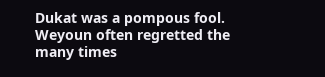Dukat was a pompous fool. Weyoun often regretted the many times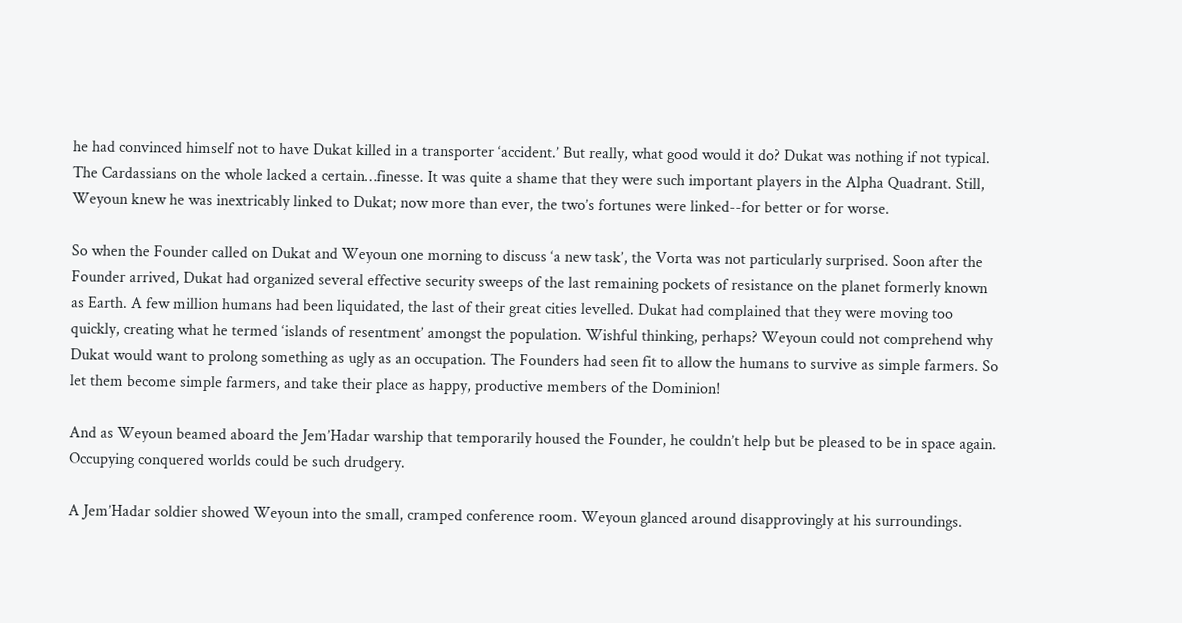he had convinced himself not to have Dukat killed in a transporter ‘accident.’ But really, what good would it do? Dukat was nothing if not typical. The Cardassians on the whole lacked a certain…finesse. It was quite a shame that they were such important players in the Alpha Quadrant. Still, Weyoun knew he was inextricably linked to Dukat; now more than ever, the two’s fortunes were linked--for better or for worse.

So when the Founder called on Dukat and Weyoun one morning to discuss ‘a new task’, the Vorta was not particularly surprised. Soon after the Founder arrived, Dukat had organized several effective security sweeps of the last remaining pockets of resistance on the planet formerly known as Earth. A few million humans had been liquidated, the last of their great cities levelled. Dukat had complained that they were moving too quickly, creating what he termed ‘islands of resentment’ amongst the population. Wishful thinking, perhaps? Weyoun could not comprehend why Dukat would want to prolong something as ugly as an occupation. The Founders had seen fit to allow the humans to survive as simple farmers. So let them become simple farmers, and take their place as happy, productive members of the Dominion!

And as Weyoun beamed aboard the Jem’Hadar warship that temporarily housed the Founder, he couldn’t help but be pleased to be in space again. Occupying conquered worlds could be such drudgery.

A Jem’Hadar soldier showed Weyoun into the small, cramped conference room. Weyoun glanced around disapprovingly at his surroundings.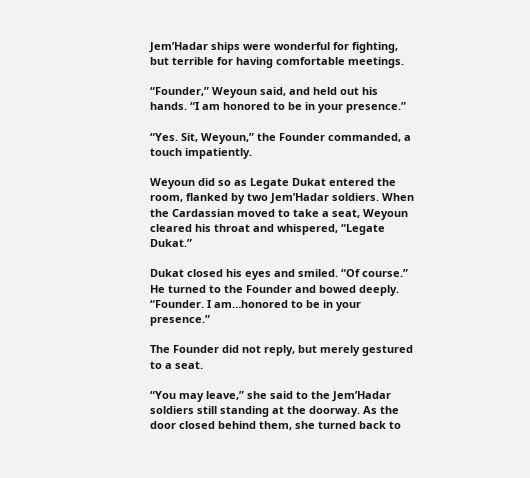Jem’Hadar ships were wonderful for fighting, but terrible for having comfortable meetings.

“Founder,” Weyoun said, and held out his hands. “I am honored to be in your presence.”

“Yes. Sit, Weyoun,” the Founder commanded, a touch impatiently.

Weyoun did so as Legate Dukat entered the room, flanked by two Jem’Hadar soldiers. When the Cardassian moved to take a seat, Weyoun cleared his throat and whispered, “Legate Dukat.”

Dukat closed his eyes and smiled. “Of course.” He turned to the Founder and bowed deeply. “Founder. I am…honored to be in your presence.”

The Founder did not reply, but merely gestured to a seat.

“You may leave,” she said to the Jem’Hadar soldiers still standing at the doorway. As the door closed behind them, she turned back to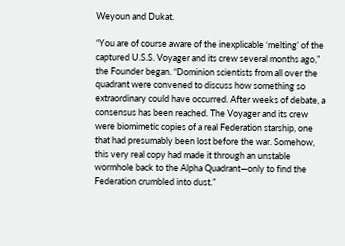Weyoun and Dukat.

“You are of course aware of the inexplicable ‘melting’ of the captured U.S.S. Voyager and its crew several months ago,” the Founder began. “Dominion scientists from all over the quadrant were convened to discuss how something so extraordinary could have occurred. After weeks of debate, a consensus has been reached. The Voyager and its crew were biomimetic copies of a real Federation starship, one that had presumably been lost before the war. Somehow, this very real copy had made it through an unstable wormhole back to the Alpha Quadrant—only to find the Federation crumbled into dust.”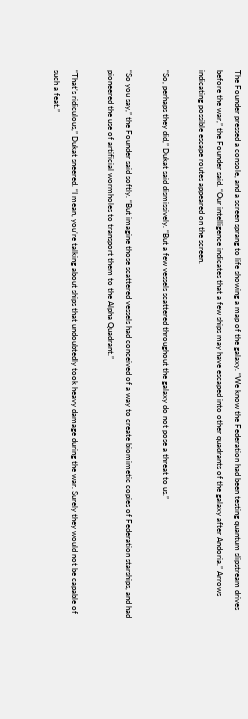The Founder pressed a console, and a screen sprang to life showing a map of the galaxy. “We know the Federation had been testing quantum slipstream drives before the war,” the Founder said. “Our intelligence indicates that a few ships may have escaped into other quadrants of the galaxy after Andoria.” Arrows indicating possible escape routes appeared on the screen.

“So, perhaps they did,” Dukat said dismissively. “But a few vessels scattered throughout the galaxy do not pose a threat to us.”

“So you say,” the Founder said softly. “But imagine those scattered vessels had conceived of a way to create biomimetic copies of Federation starships, and had pioneered the use of artificial wormholes to transport them to the Alpha Quadrant.”

“That’s ridiculous,” Dukat sneered. “I mean, you’re talking about ships that undoubtedly took heavy damage during the war. Surely they would not be capable of such a feat.”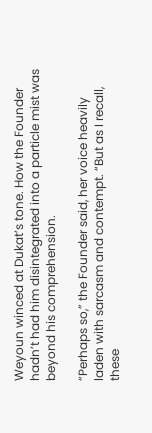Weyoun winced at Dukat’s tone. How the Founder hadn’t had him disintegrated into a particle mist was beyond his comprehension.

“Perhaps so,” the Founder said, her voice heavily laden with sarcasm and contempt. “But as I recall, these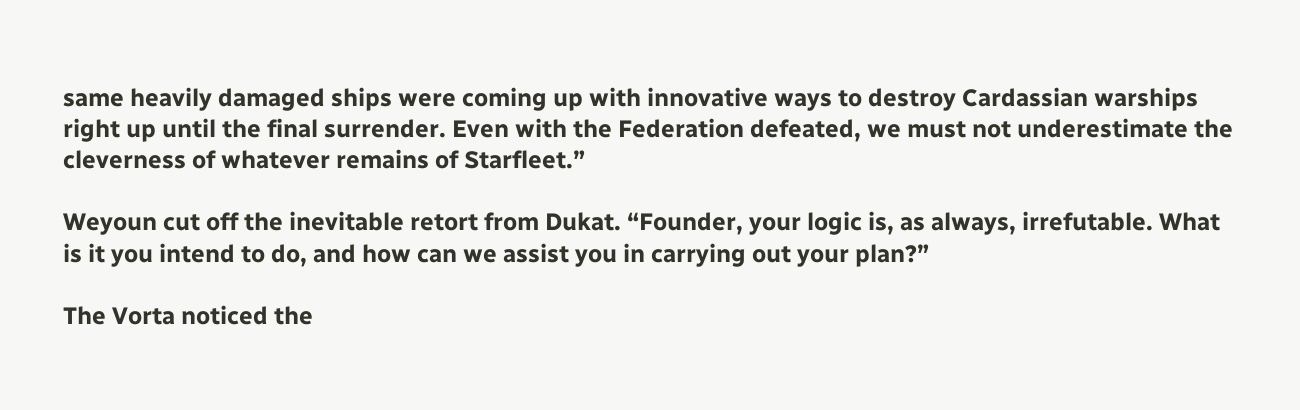same heavily damaged ships were coming up with innovative ways to destroy Cardassian warships right up until the final surrender. Even with the Federation defeated, we must not underestimate the cleverness of whatever remains of Starfleet.”

Weyoun cut off the inevitable retort from Dukat. “Founder, your logic is, as always, irrefutable. What is it you intend to do, and how can we assist you in carrying out your plan?”

The Vorta noticed the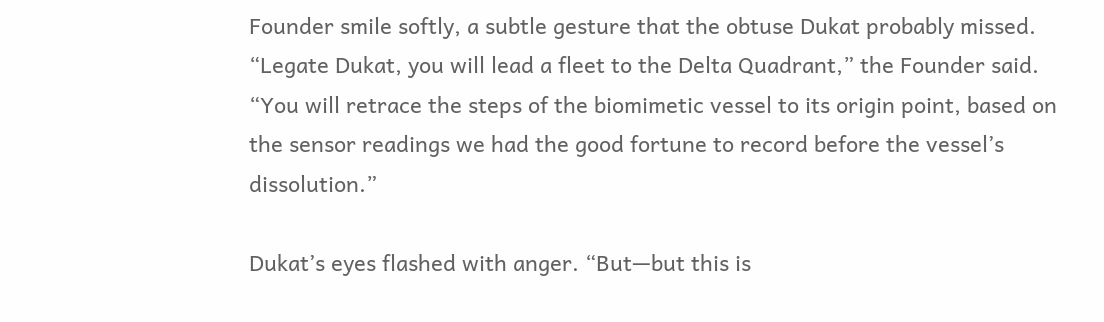Founder smile softly, a subtle gesture that the obtuse Dukat probably missed. “Legate Dukat, you will lead a fleet to the Delta Quadrant,” the Founder said. “You will retrace the steps of the biomimetic vessel to its origin point, based on the sensor readings we had the good fortune to record before the vessel’s dissolution.”

Dukat’s eyes flashed with anger. “But—but this is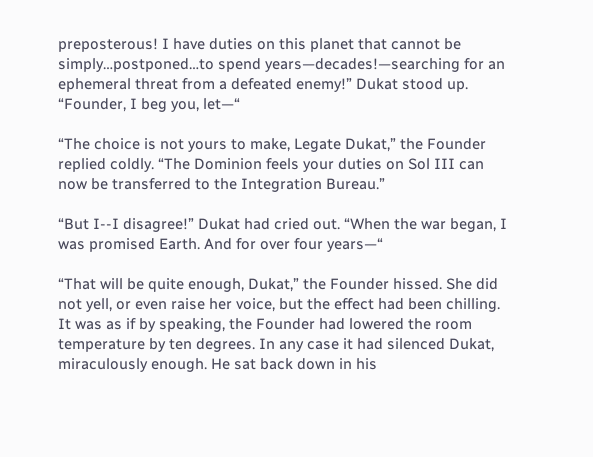preposterous! I have duties on this planet that cannot be simply…postponed…to spend years—decades!—searching for an ephemeral threat from a defeated enemy!” Dukat stood up. “Founder, I beg you, let—“

“The choice is not yours to make, Legate Dukat,” the Founder replied coldly. “The Dominion feels your duties on Sol III can now be transferred to the Integration Bureau.”

“But I--I disagree!” Dukat had cried out. “When the war began, I was promised Earth. And for over four years—“

“That will be quite enough, Dukat,” the Founder hissed. She did not yell, or even raise her voice, but the effect had been chilling. It was as if by speaking, the Founder had lowered the room temperature by ten degrees. In any case it had silenced Dukat, miraculously enough. He sat back down in his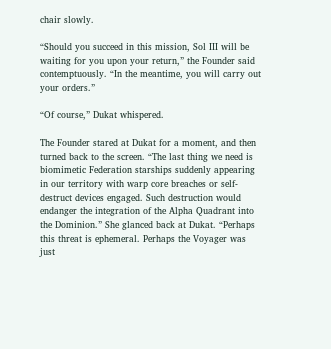chair slowly.

“Should you succeed in this mission, Sol III will be waiting for you upon your return,” the Founder said contemptuously. “In the meantime, you will carry out your orders.”

“Of course,” Dukat whispered.

The Founder stared at Dukat for a moment, and then turned back to the screen. “The last thing we need is biomimetic Federation starships suddenly appearing in our territory with warp core breaches or self-destruct devices engaged. Such destruction would endanger the integration of the Alpha Quadrant into the Dominion.” She glanced back at Dukat. “Perhaps this threat is ephemeral. Perhaps the Voyager was just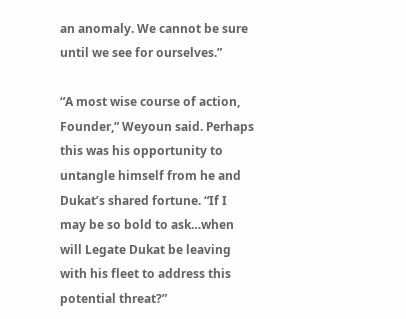an anomaly. We cannot be sure until we see for ourselves.”

“A most wise course of action, Founder,” Weyoun said. Perhaps this was his opportunity to untangle himself from he and Dukat’s shared fortune. “If I may be so bold to ask…when will Legate Dukat be leaving with his fleet to address this potential threat?”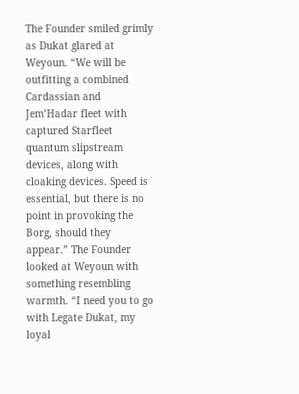The Founder smiled grimly as Dukat glared at Weyoun. “We will be outfitting a combined Cardassian and Jem’Hadar fleet with captured Starfleet quantum slipstream devices, along with cloaking devices. Speed is essential, but there is no point in provoking the Borg, should they appear.” The Founder looked at Weyoun with something resembling warmth. “I need you to go with Legate Dukat, my loyal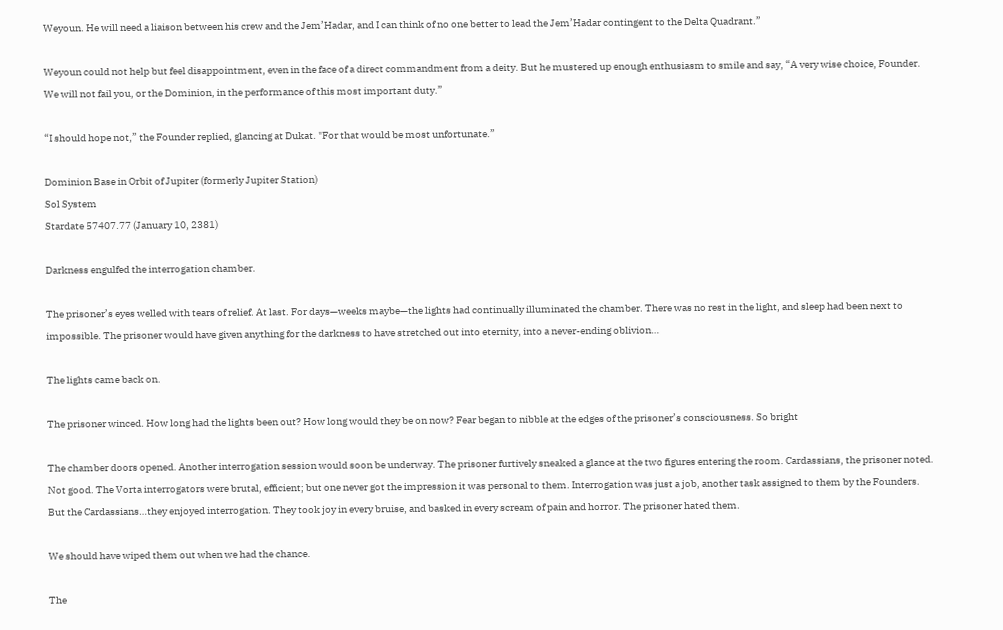Weyoun. He will need a liaison between his crew and the Jem’Hadar, and I can think of no one better to lead the Jem’Hadar contingent to the Delta Quadrant.”

Weyoun could not help but feel disappointment, even in the face of a direct commandment from a deity. But he mustered up enough enthusiasm to smile and say, “A very wise choice, Founder. We will not fail you, or the Dominion, in the performance of this most important duty.”

“I should hope not,” the Founder replied, glancing at Dukat. "For that would be most unfortunate.”

Dominion Base in Orbit of Jupiter (formerly Jupiter Station)
Sol System
Stardate 57407.77 (January 10, 2381)

Darkness engulfed the interrogation chamber.

The prisoner’s eyes welled with tears of relief. At last. For days—weeks maybe—the lights had continually illuminated the chamber. There was no rest in the light, and sleep had been next to impossible. The prisoner would have given anything for the darkness to have stretched out into eternity, into a never-ending oblivion…

The lights came back on.

The prisoner winced. How long had the lights been out? How long would they be on now? Fear began to nibble at the edges of the prisoner’s consciousness. So bright

The chamber doors opened. Another interrogation session would soon be underway. The prisoner furtively sneaked a glance at the two figures entering the room. Cardassians, the prisoner noted. Not good. The Vorta interrogators were brutal, efficient; but one never got the impression it was personal to them. Interrogation was just a job, another task assigned to them by the Founders. But the Cardassians…they enjoyed interrogation. They took joy in every bruise, and basked in every scream of pain and horror. The prisoner hated them.

We should have wiped them out when we had the chance.

The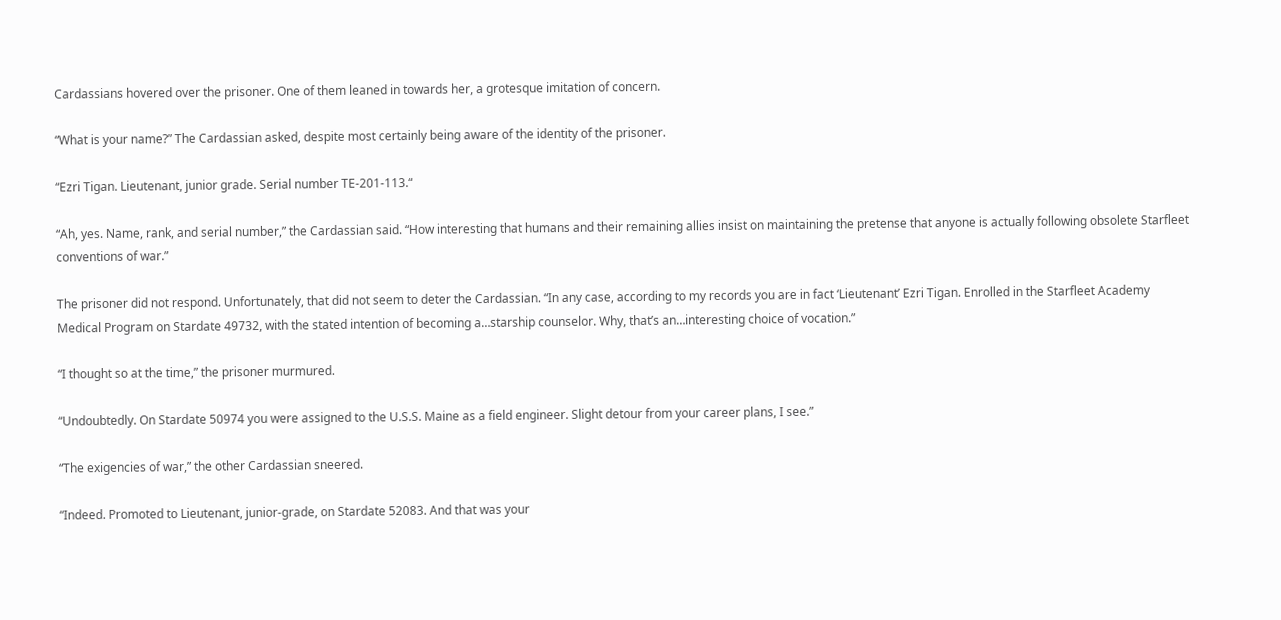Cardassians hovered over the prisoner. One of them leaned in towards her, a grotesque imitation of concern.

“What is your name?” The Cardassian asked, despite most certainly being aware of the identity of the prisoner.

“Ezri Tigan. Lieutenant, junior grade. Serial number TE-201-113.“

“Ah, yes. Name, rank, and serial number,” the Cardassian said. “How interesting that humans and their remaining allies insist on maintaining the pretense that anyone is actually following obsolete Starfleet conventions of war.”

The prisoner did not respond. Unfortunately, that did not seem to deter the Cardassian. “In any case, according to my records you are in fact ‘Lieutenant’ Ezri Tigan. Enrolled in the Starfleet Academy Medical Program on Stardate 49732, with the stated intention of becoming a…starship counselor. Why, that’s an…interesting choice of vocation.”

“I thought so at the time,” the prisoner murmured.

“Undoubtedly. On Stardate 50974 you were assigned to the U.S.S. Maine as a field engineer. Slight detour from your career plans, I see.”

“The exigencies of war,” the other Cardassian sneered.

“Indeed. Promoted to Lieutenant, junior-grade, on Stardate 52083. And that was your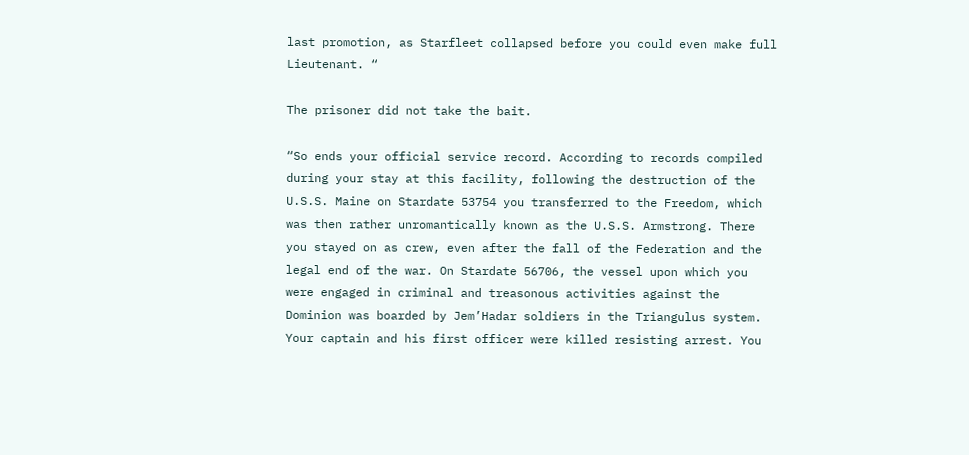last promotion, as Starfleet collapsed before you could even make full Lieutenant. “

The prisoner did not take the bait.

“So ends your official service record. According to records compiled during your stay at this facility, following the destruction of the U.S.S. Maine on Stardate 53754 you transferred to the Freedom, which was then rather unromantically known as the U.S.S. Armstrong. There you stayed on as crew, even after the fall of the Federation and the legal end of the war. On Stardate 56706, the vessel upon which you were engaged in criminal and treasonous activities against the Dominion was boarded by Jem’Hadar soldiers in the Triangulus system. Your captain and his first officer were killed resisting arrest. You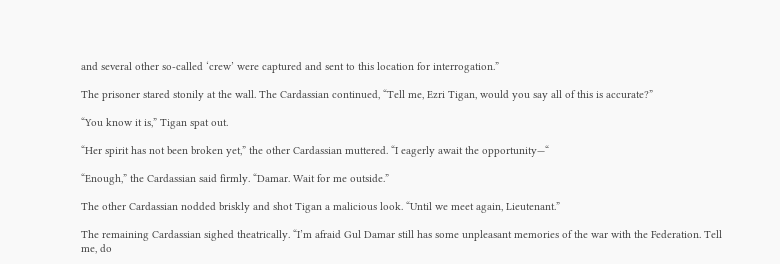and several other so-called ‘crew’ were captured and sent to this location for interrogation.”

The prisoner stared stonily at the wall. The Cardassian continued, “Tell me, Ezri Tigan, would you say all of this is accurate?”

“You know it is,” Tigan spat out.

“Her spirit has not been broken yet,” the other Cardassian muttered. “I eagerly await the opportunity—“

“Enough,” the Cardassian said firmly. “Damar. Wait for me outside.”

The other Cardassian nodded briskly and shot Tigan a malicious look. “Until we meet again, Lieutenant.”

The remaining Cardassian sighed theatrically. “I’m afraid Gul Damar still has some unpleasant memories of the war with the Federation. Tell me, do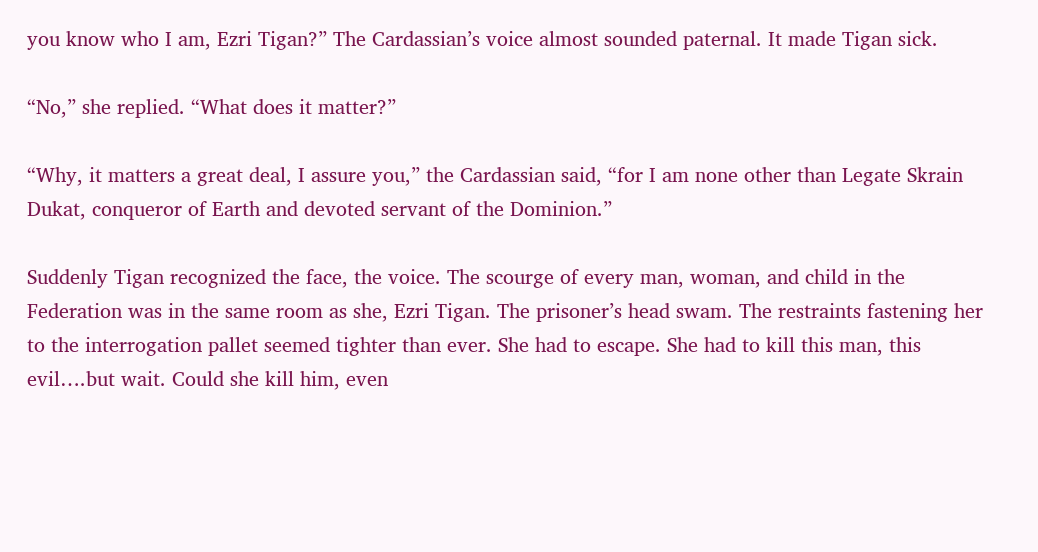you know who I am, Ezri Tigan?” The Cardassian’s voice almost sounded paternal. It made Tigan sick.

“No,” she replied. “What does it matter?”

“Why, it matters a great deal, I assure you,” the Cardassian said, “for I am none other than Legate Skrain Dukat, conqueror of Earth and devoted servant of the Dominion.”

Suddenly Tigan recognized the face, the voice. The scourge of every man, woman, and child in the Federation was in the same room as she, Ezri Tigan. The prisoner’s head swam. The restraints fastening her to the interrogation pallet seemed tighter than ever. She had to escape. She had to kill this man, this evil….but wait. Could she kill him, even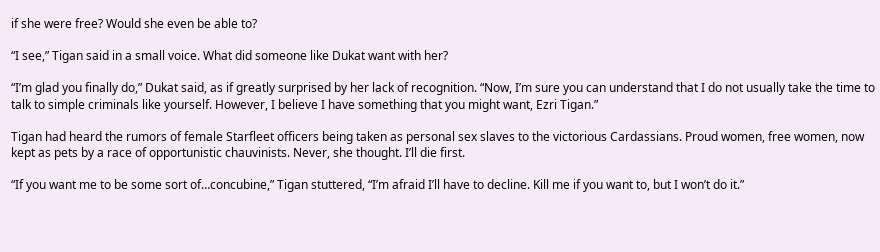if she were free? Would she even be able to?

“I see,” Tigan said in a small voice. What did someone like Dukat want with her?

“I’m glad you finally do,” Dukat said, as if greatly surprised by her lack of recognition. “Now, I’m sure you can understand that I do not usually take the time to talk to simple criminals like yourself. However, I believe I have something that you might want, Ezri Tigan.”

Tigan had heard the rumors of female Starfleet officers being taken as personal sex slaves to the victorious Cardassians. Proud women, free women, now kept as pets by a race of opportunistic chauvinists. Never, she thought. I’ll die first.

“If you want me to be some sort of…concubine,” Tigan stuttered, “I’m afraid I’ll have to decline. Kill me if you want to, but I won’t do it.”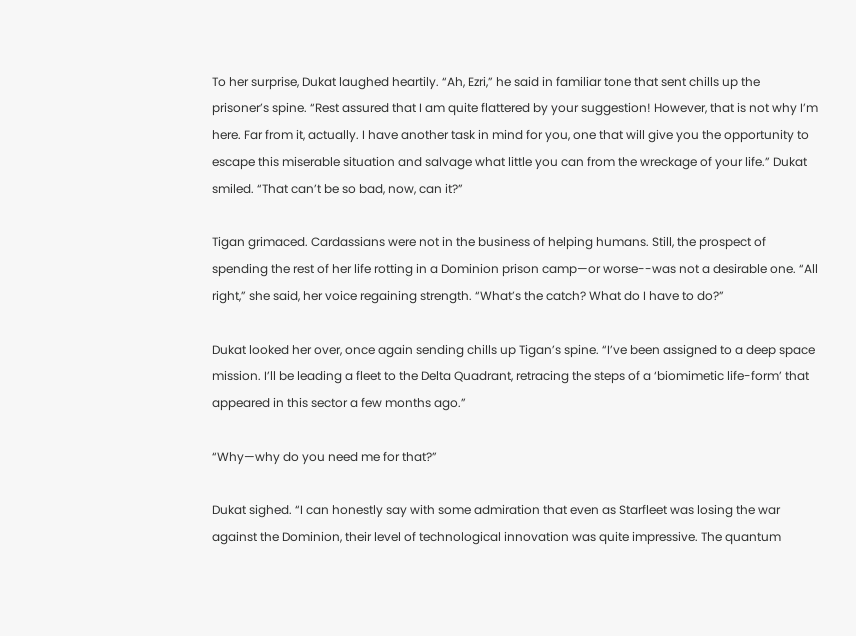To her surprise, Dukat laughed heartily. “Ah, Ezri,” he said in familiar tone that sent chills up the prisoner’s spine. “Rest assured that I am quite flattered by your suggestion! However, that is not why I’m here. Far from it, actually. I have another task in mind for you, one that will give you the opportunity to escape this miserable situation and salvage what little you can from the wreckage of your life.” Dukat smiled. “That can’t be so bad, now, can it?”

Tigan grimaced. Cardassians were not in the business of helping humans. Still, the prospect of spending the rest of her life rotting in a Dominion prison camp—or worse--was not a desirable one. “All right,” she said, her voice regaining strength. “What’s the catch? What do I have to do?”

Dukat looked her over, once again sending chills up Tigan’s spine. “I’ve been assigned to a deep space mission. I’ll be leading a fleet to the Delta Quadrant, retracing the steps of a ‘biomimetic life-form’ that appeared in this sector a few months ago.”

“Why—why do you need me for that?”

Dukat sighed. “I can honestly say with some admiration that even as Starfleet was losing the war against the Dominion, their level of technological innovation was quite impressive. The quantum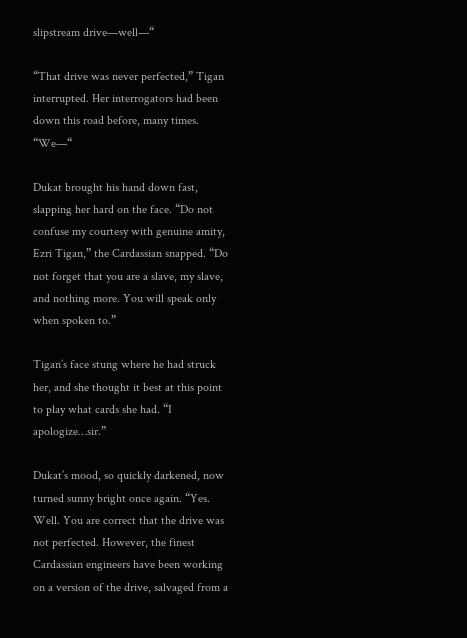slipstream drive—well—“

“That drive was never perfected,” Tigan interrupted. Her interrogators had been down this road before, many times. “We—“

Dukat brought his hand down fast, slapping her hard on the face. “Do not confuse my courtesy with genuine amity, Ezri Tigan,” the Cardassian snapped. “Do not forget that you are a slave, my slave, and nothing more. You will speak only when spoken to.”

Tigan’s face stung where he had struck her, and she thought it best at this point to play what cards she had. “I apologize…sir.”

Dukat’s mood, so quickly darkened, now turned sunny bright once again. “Yes. Well. You are correct that the drive was not perfected. However, the finest Cardassian engineers have been working on a version of the drive, salvaged from a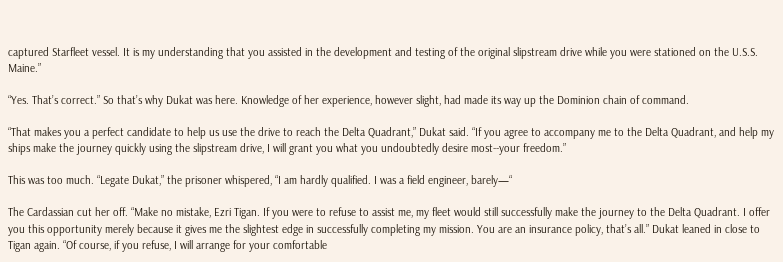captured Starfleet vessel. It is my understanding that you assisted in the development and testing of the original slipstream drive while you were stationed on the U.S.S. Maine.”

“Yes. That’s correct.” So that’s why Dukat was here. Knowledge of her experience, however slight, had made its way up the Dominion chain of command.

“That makes you a perfect candidate to help us use the drive to reach the Delta Quadrant,” Dukat said. “If you agree to accompany me to the Delta Quadrant, and help my ships make the journey quickly using the slipstream drive, I will grant you what you undoubtedly desire most--your freedom.”

This was too much. “Legate Dukat,” the prisoner whispered, “I am hardly qualified. I was a field engineer, barely—“

The Cardassian cut her off. “Make no mistake, Ezri Tigan. If you were to refuse to assist me, my fleet would still successfully make the journey to the Delta Quadrant. I offer you this opportunity merely because it gives me the slightest edge in successfully completing my mission. You are an insurance policy, that’s all.” Dukat leaned in close to Tigan again. “Of course, if you refuse, I will arrange for your comfortable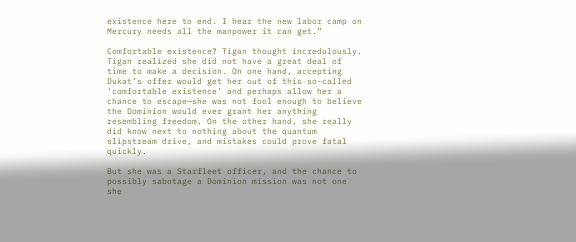existence here to end. I hear the new labor camp on Mercury needs all the manpower it can get.”

Comfortable existence? Tigan thought incredulously. Tigan realized she did not have a great deal of time to make a decision. On one hand, accepting Dukat’s offer would get her out of this so-called ‘comfortable existence’ and perhaps allow her a chance to escape—she was not fool enough to believe the Dominion would ever grant her anything resembling freedom. On the other hand, she really did know next to nothing about the quantum slipstream drive, and mistakes could prove fatal quickly.

But she was a Starfleet officer, and the chance to possibly sabotage a Dominion mission was not one she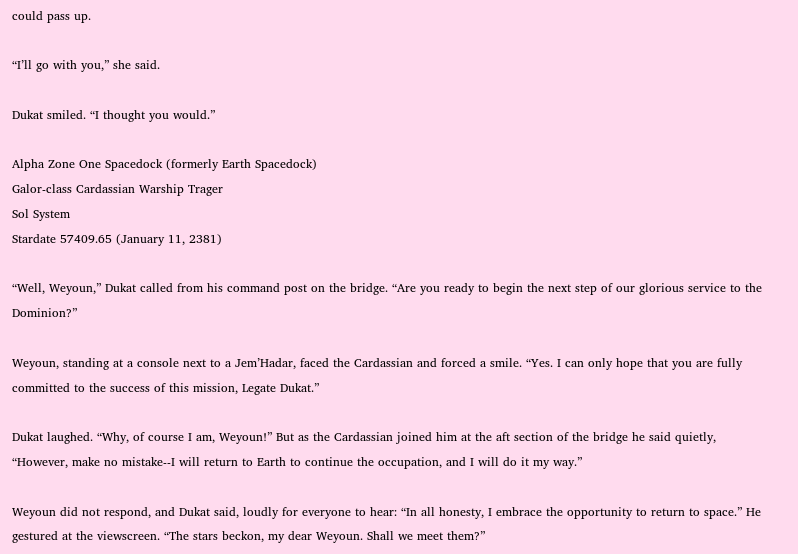could pass up.

“I’ll go with you,” she said.

Dukat smiled. “I thought you would.”

Alpha Zone One Spacedock (formerly Earth Spacedock)
Galor-class Cardassian Warship Trager
Sol System
Stardate 57409.65 (January 11, 2381)

“Well, Weyoun,” Dukat called from his command post on the bridge. “Are you ready to begin the next step of our glorious service to the Dominion?”

Weyoun, standing at a console next to a Jem’Hadar, faced the Cardassian and forced a smile. “Yes. I can only hope that you are fully committed to the success of this mission, Legate Dukat.”

Dukat laughed. “Why, of course I am, Weyoun!” But as the Cardassian joined him at the aft section of the bridge he said quietly, “However, make no mistake--I will return to Earth to continue the occupation, and I will do it my way.”

Weyoun did not respond, and Dukat said, loudly for everyone to hear: “In all honesty, I embrace the opportunity to return to space.” He gestured at the viewscreen. “The stars beckon, my dear Weyoun. Shall we meet them?”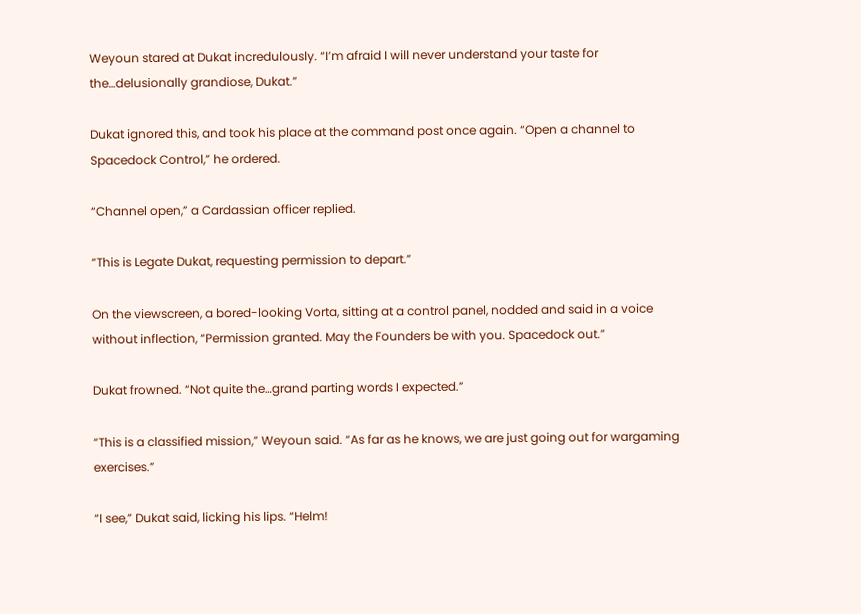Weyoun stared at Dukat incredulously. “I’m afraid I will never understand your taste for the…delusionally grandiose, Dukat.”

Dukat ignored this, and took his place at the command post once again. “Open a channel to Spacedock Control,” he ordered.

“Channel open,” a Cardassian officer replied.

“This is Legate Dukat, requesting permission to depart.”

On the viewscreen, a bored-looking Vorta, sitting at a control panel, nodded and said in a voice without inflection, “Permission granted. May the Founders be with you. Spacedock out.”

Dukat frowned. “Not quite the…grand parting words I expected.”

“This is a classified mission,” Weyoun said. “As far as he knows, we are just going out for wargaming exercises.”

“I see,” Dukat said, licking his lips. “Helm!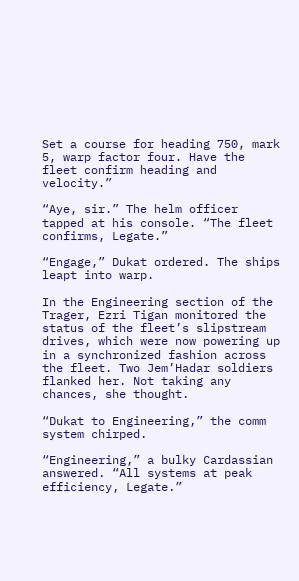Set a course for heading 750, mark 5, warp factor four. Have the fleet confirm heading and velocity.”

“Aye, sir.” The helm officer tapped at his console. “The fleet confirms, Legate.”

“Engage,” Dukat ordered. The ships leapt into warp.

In the Engineering section of the Trager, Ezri Tigan monitored the status of the fleet’s slipstream drives, which were now powering up in a synchronized fashion across the fleet. Two Jem’Hadar soldiers flanked her. Not taking any chances, she thought.

“Dukat to Engineering,” the comm system chirped.

“Engineering,” a bulky Cardassian answered. “All systems at peak efficiency, Legate.”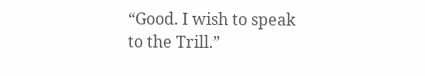“Good. I wish to speak to the Trill.”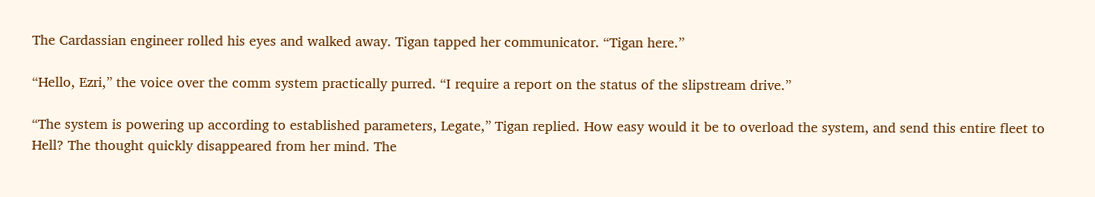The Cardassian engineer rolled his eyes and walked away. Tigan tapped her communicator. “Tigan here.”

“Hello, Ezri,” the voice over the comm system practically purred. “I require a report on the status of the slipstream drive.”

“The system is powering up according to established parameters, Legate,” Tigan replied. How easy would it be to overload the system, and send this entire fleet to Hell? The thought quickly disappeared from her mind. The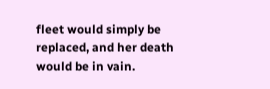fleet would simply be replaced, and her death would be in vain.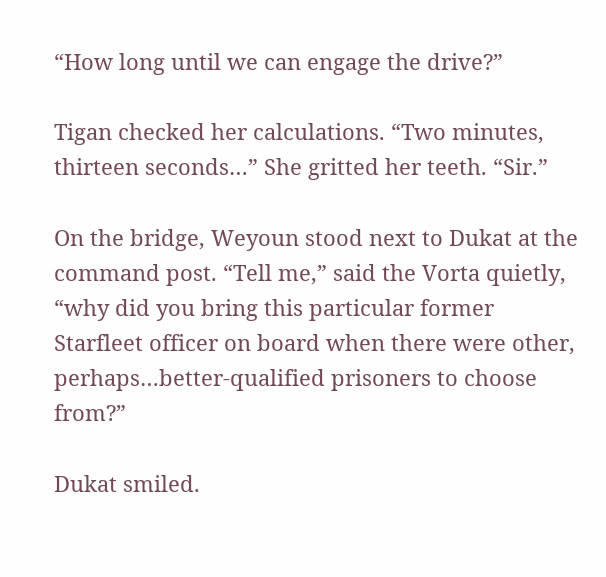“How long until we can engage the drive?”

Tigan checked her calculations. “Two minutes, thirteen seconds…” She gritted her teeth. “Sir.”

On the bridge, Weyoun stood next to Dukat at the command post. “Tell me,” said the Vorta quietly, “why did you bring this particular former Starfleet officer on board when there were other, perhaps…better-qualified prisoners to choose from?”

Dukat smiled.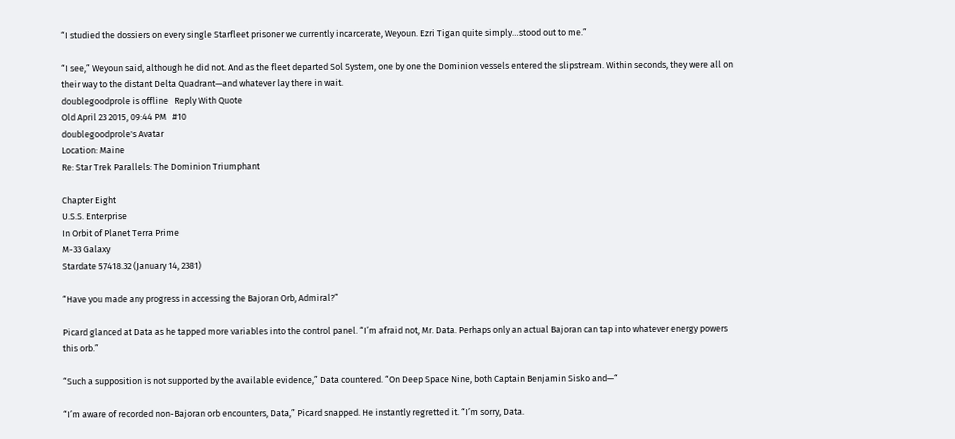“I studied the dossiers on every single Starfleet prisoner we currently incarcerate, Weyoun. Ezri Tigan quite simply…stood out to me.”

“I see,” Weyoun said, although he did not. And as the fleet departed Sol System, one by one the Dominion vessels entered the slipstream. Within seconds, they were all on their way to the distant Delta Quadrant—and whatever lay there in wait.
doublegoodprole is offline   Reply With Quote
Old April 23 2015, 09:44 PM   #10
doublegoodprole's Avatar
Location: Maine
Re: Star Trek Parallels: The Dominion Triumphant

Chapter Eight
U.S.S. Enterprise
In Orbit of Planet Terra Prime
M-33 Galaxy
Stardate 57418.32 (January 14, 2381)

“Have you made any progress in accessing the Bajoran Orb, Admiral?”

Picard glanced at Data as he tapped more variables into the control panel. “I’m afraid not, Mr. Data. Perhaps only an actual Bajoran can tap into whatever energy powers this orb.”

“Such a supposition is not supported by the available evidence,” Data countered. “On Deep Space Nine, both Captain Benjamin Sisko and—“

“I’m aware of recorded non-Bajoran orb encounters, Data,” Picard snapped. He instantly regretted it. “I’m sorry, Data.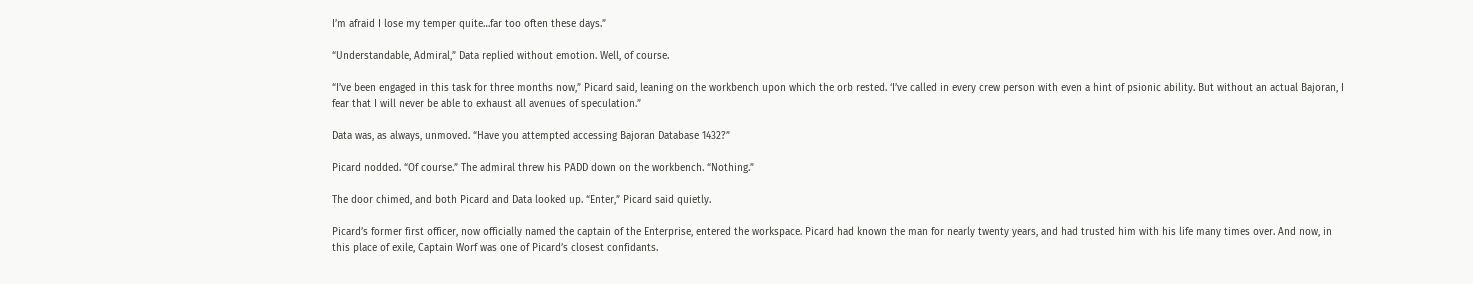I’m afraid I lose my temper quite…far too often these days.”

“Understandable, Admiral,” Data replied without emotion. Well, of course.

“I’ve been engaged in this task for three months now,” Picard said, leaning on the workbench upon which the orb rested. ‘I’ve called in every crew person with even a hint of psionic ability. But without an actual Bajoran, I fear that I will never be able to exhaust all avenues of speculation.”

Data was, as always, unmoved. “Have you attempted accessing Bajoran Database 1432?”

Picard nodded. “Of course.” The admiral threw his PADD down on the workbench. “Nothing.”

The door chimed, and both Picard and Data looked up. “Enter,” Picard said quietly.

Picard’s former first officer, now officially named the captain of the Enterprise, entered the workspace. Picard had known the man for nearly twenty years, and had trusted him with his life many times over. And now, in this place of exile, Captain Worf was one of Picard’s closest confidants.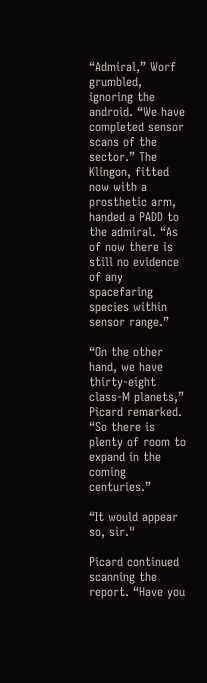“Admiral,” Worf grumbled, ignoring the android. “We have completed sensor scans of the sector.” The Klingon, fitted now with a prosthetic arm, handed a PADD to the admiral. “As of now there is still no evidence of any spacefaring species within sensor range.”

“On the other hand, we have thirty-eight class-M planets,” Picard remarked. “So there is plenty of room to expand in the coming centuries.”

“It would appear so, sir."

Picard continued scanning the report. “Have you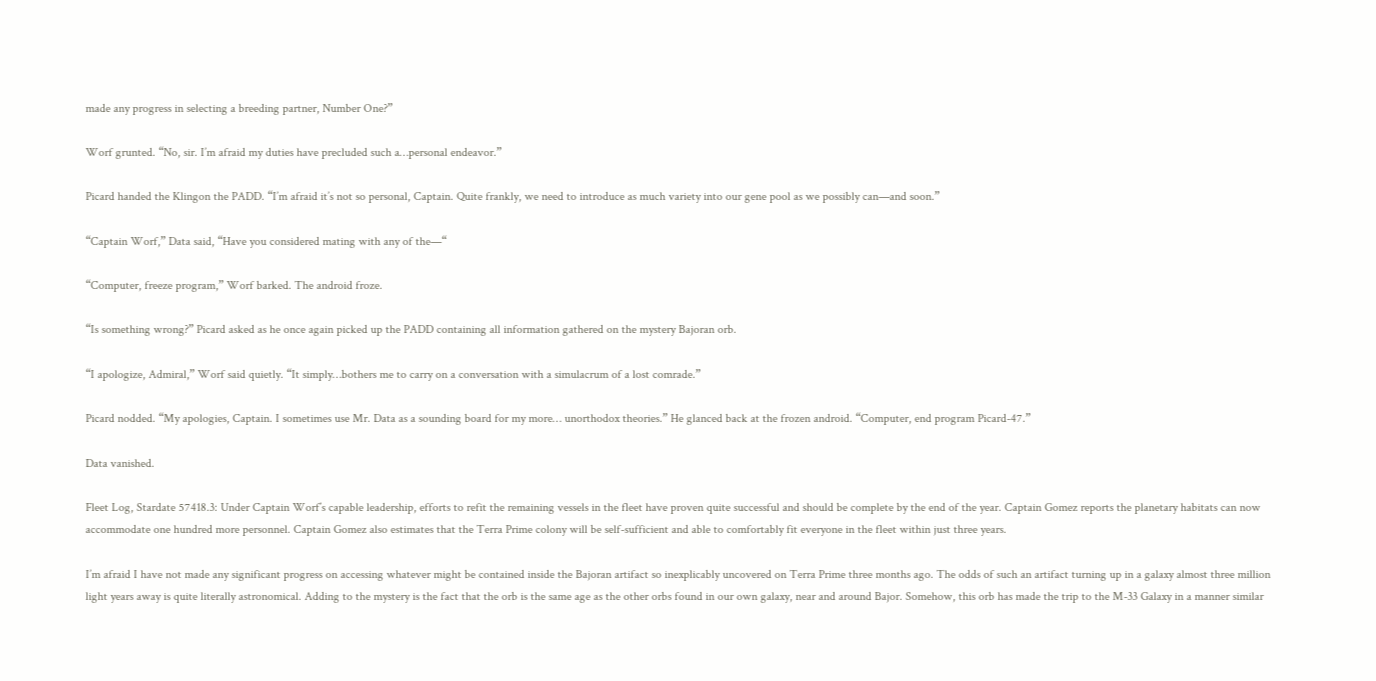made any progress in selecting a breeding partner, Number One?”

Worf grunted. “No, sir. I’m afraid my duties have precluded such a…personal endeavor.”

Picard handed the Klingon the PADD. “I’m afraid it’s not so personal, Captain. Quite frankly, we need to introduce as much variety into our gene pool as we possibly can—and soon.”

“Captain Worf,” Data said, “Have you considered mating with any of the—“

“Computer, freeze program,” Worf barked. The android froze.

“Is something wrong?” Picard asked as he once again picked up the PADD containing all information gathered on the mystery Bajoran orb.

“I apologize, Admiral,” Worf said quietly. “It simply…bothers me to carry on a conversation with a simulacrum of a lost comrade.”

Picard nodded. “My apologies, Captain. I sometimes use Mr. Data as a sounding board for my more… unorthodox theories.” He glanced back at the frozen android. “Computer, end program Picard-47.”

Data vanished.

Fleet Log, Stardate 57418.3: Under Captain Worf’s capable leadership, efforts to refit the remaining vessels in the fleet have proven quite successful and should be complete by the end of the year. Captain Gomez reports the planetary habitats can now accommodate one hundred more personnel. Captain Gomez also estimates that the Terra Prime colony will be self-sufficient and able to comfortably fit everyone in the fleet within just three years.

I’m afraid I have not made any significant progress on accessing whatever might be contained inside the Bajoran artifact so inexplicably uncovered on Terra Prime three months ago. The odds of such an artifact turning up in a galaxy almost three million light years away is quite literally astronomical. Adding to the mystery is the fact that the orb is the same age as the other orbs found in our own galaxy, near and around Bajor. Somehow, this orb has made the trip to the M-33 Galaxy in a manner similar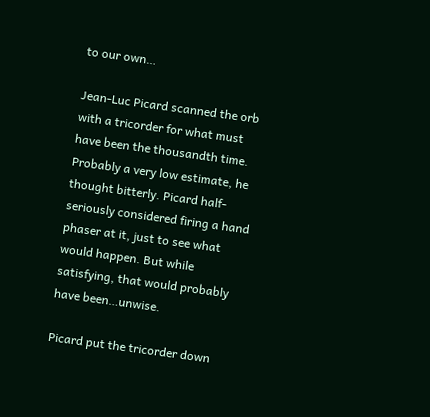to our own…

Jean-Luc Picard scanned the orb with a tricorder for what must have been the thousandth time. Probably a very low estimate, he thought bitterly. Picard half-seriously considered firing a hand phaser at it, just to see what would happen. But while satisfying, that would probably have been…unwise.

Picard put the tricorder down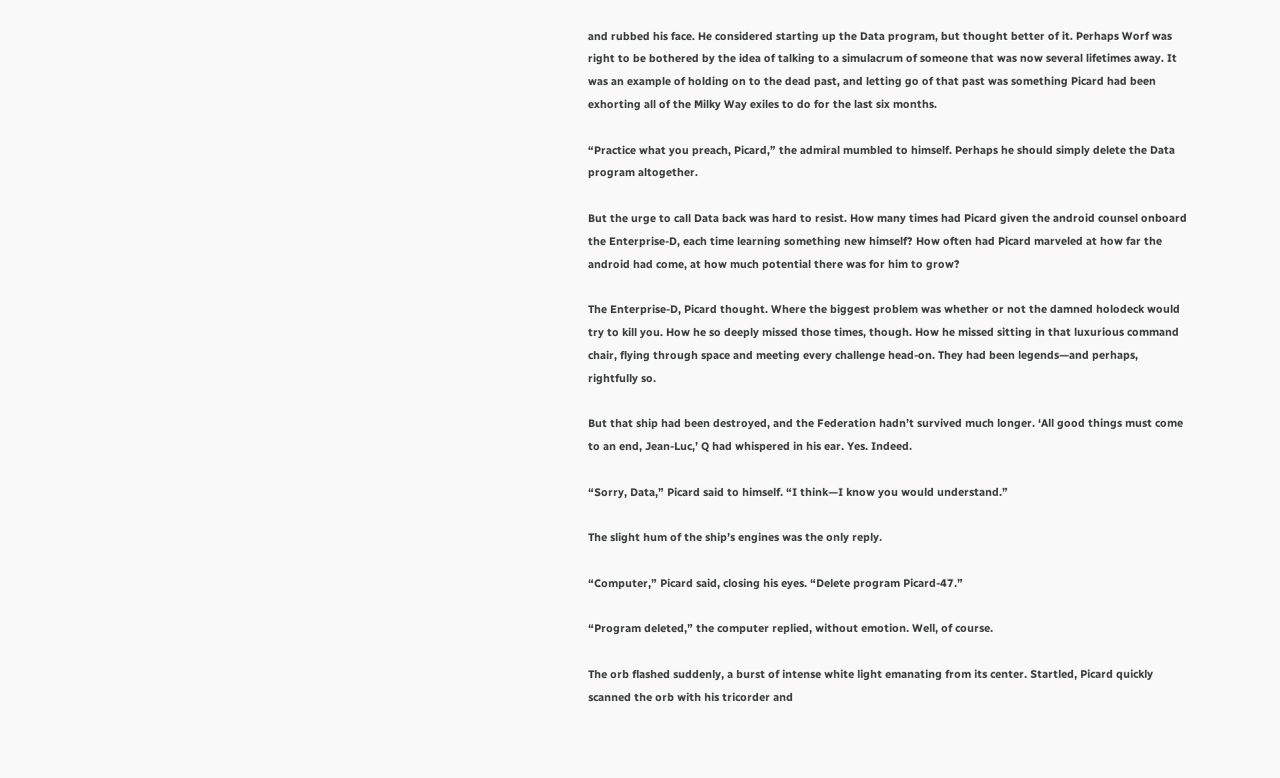and rubbed his face. He considered starting up the Data program, but thought better of it. Perhaps Worf was right to be bothered by the idea of talking to a simulacrum of someone that was now several lifetimes away. It was an example of holding on to the dead past, and letting go of that past was something Picard had been exhorting all of the Milky Way exiles to do for the last six months.

“Practice what you preach, Picard,” the admiral mumbled to himself. Perhaps he should simply delete the Data program altogether.

But the urge to call Data back was hard to resist. How many times had Picard given the android counsel onboard the Enterprise-D, each time learning something new himself? How often had Picard marveled at how far the android had come, at how much potential there was for him to grow?

The Enterprise-D, Picard thought. Where the biggest problem was whether or not the damned holodeck would try to kill you. How he so deeply missed those times, though. How he missed sitting in that luxurious command chair, flying through space and meeting every challenge head-on. They had been legends—and perhaps, rightfully so.

But that ship had been destroyed, and the Federation hadn’t survived much longer. ‘All good things must come to an end, Jean-Luc,’ Q had whispered in his ear. Yes. Indeed.

“Sorry, Data,” Picard said to himself. “I think—I know you would understand.”

The slight hum of the ship’s engines was the only reply.

“Computer,” Picard said, closing his eyes. “Delete program Picard-47.”

“Program deleted,” the computer replied, without emotion. Well, of course.

The orb flashed suddenly, a burst of intense white light emanating from its center. Startled, Picard quickly scanned the orb with his tricorder and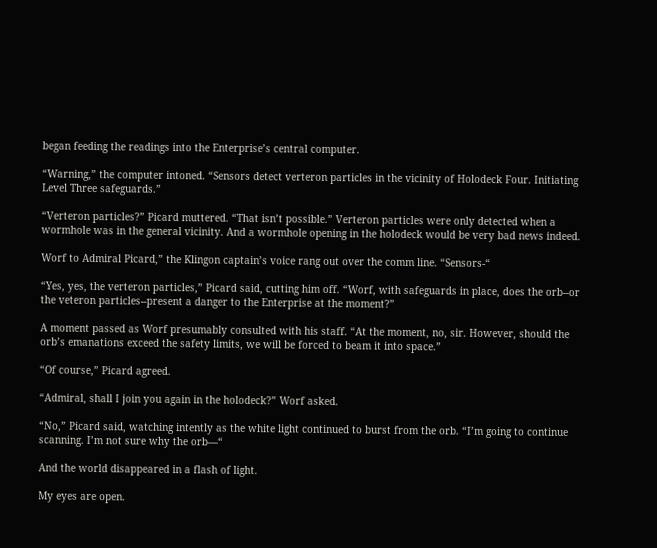began feeding the readings into the Enterprise’s central computer.

“Warning,” the computer intoned. “Sensors detect verteron particles in the vicinity of Holodeck Four. Initiating Level Three safeguards.”

“Verteron particles?” Picard muttered. “That isn’t possible.” Verteron particles were only detected when a wormhole was in the general vicinity. And a wormhole opening in the holodeck would be very bad news indeed.

Worf to Admiral Picard,” the Klingon captain’s voice rang out over the comm line. “Sensors-“

“Yes, yes, the verteron particles,” Picard said, cutting him off. “Worf, with safeguards in place, does the orb--or the veteron particles--present a danger to the Enterprise at the moment?”

A moment passed as Worf presumably consulted with his staff. “At the moment, no, sir. However, should the orb’s emanations exceed the safety limits, we will be forced to beam it into space.”

“Of course,” Picard agreed.

“Admiral, shall I join you again in the holodeck?” Worf asked.

“No,” Picard said, watching intently as the white light continued to burst from the orb. “I’m going to continue scanning. I’m not sure why the orb—“

And the world disappeared in a flash of light.

My eyes are open.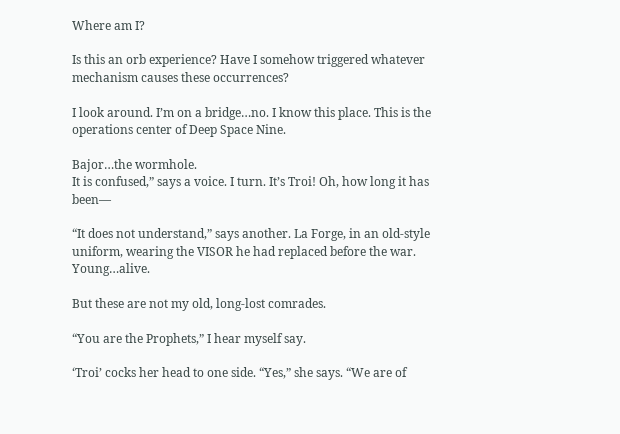Where am I?

Is this an orb experience? Have I somehow triggered whatever mechanism causes these occurrences?

I look around. I’m on a bridge…no. I know this place. This is the operations center of Deep Space Nine.

Bajor…the wormhole.
It is confused,” says a voice. I turn. It’s Troi! Oh, how long it has been—

“It does not understand,” says another. La Forge, in an old-style uniform, wearing the VISOR he had replaced before the war. Young…alive.

But these are not my old, long-lost comrades.

“You are the Prophets,” I hear myself say.

‘Troi’ cocks her head to one side. “Yes,” she says. “We are of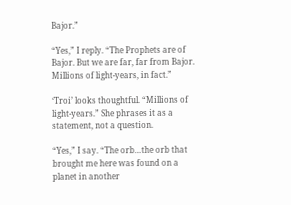Bajor.”

“Yes,” I reply. “The Prophets are of Bajor. But we are far, far from Bajor. Millions of light-years, in fact.”

‘Troi’ looks thoughtful. “Millions of light-years.” She phrases it as a statement, not a question.

“Yes,” I say. “The orb…the orb that brought me here was found on a planet in another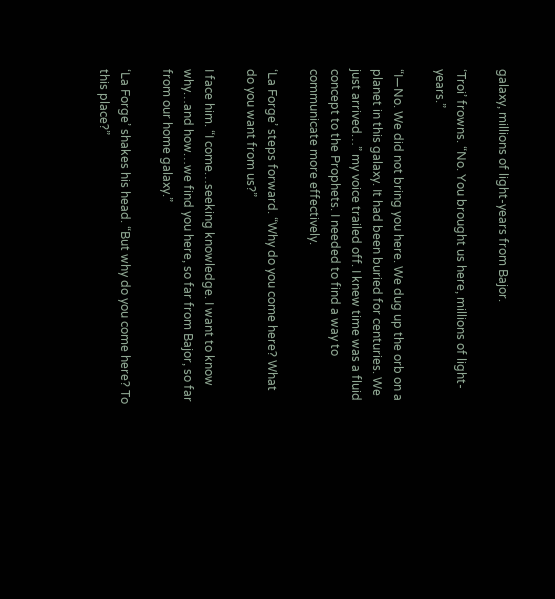galaxy, millions of light-years from Bajor.

‘Troi’ frowns. “No. You brought us here, millions of light-years.”

“I—No. We did not bring you here. We dug up the orb on a planet in this galaxy. It had been buried for centuries. We just arrived…” my voice trailed off. I knew time was a fluid concept to the Prophets. I needed to find a way to communicate more effectively.

‘La Forge’ steps forward. “Why do you come here? What do you want from us?”

I face him. “I come…seeking knowledge. I want to know why…and how…we find you here, so far from Bajor, so far from our home galaxy.”

‘La Forge’ shakes his head. “But why do you come here? To this place?”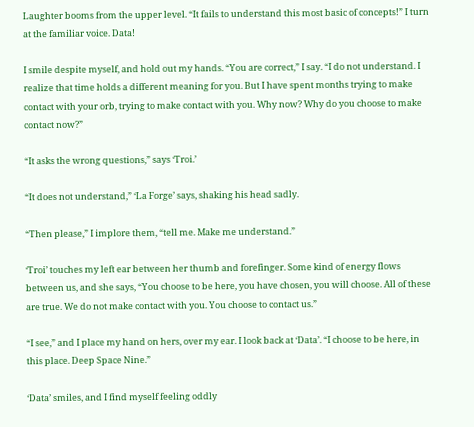Laughter booms from the upper level. “It fails to understand this most basic of concepts!” I turn at the familiar voice. Data!

I smile despite myself, and hold out my hands. “You are correct,” I say. “I do not understand. I realize that time holds a different meaning for you. But I have spent months trying to make contact with your orb, trying to make contact with you. Why now? Why do you choose to make contact now?”

“It asks the wrong questions,” says ‘Troi.’

“It does not understand,” ‘La Forge’ says, shaking his head sadly.

“Then please,” I implore them, “tell me. Make me understand.”

‘Troi’ touches my left ear between her thumb and forefinger. Some kind of energy flows between us, and she says, “You choose to be here, you have chosen, you will choose. All of these are true. We do not make contact with you. You choose to contact us.”

“I see,” and I place my hand on hers, over my ear. I look back at ‘Data’. “I choose to be here, in this place. Deep Space Nine.”

‘Data’ smiles, and I find myself feeling oddly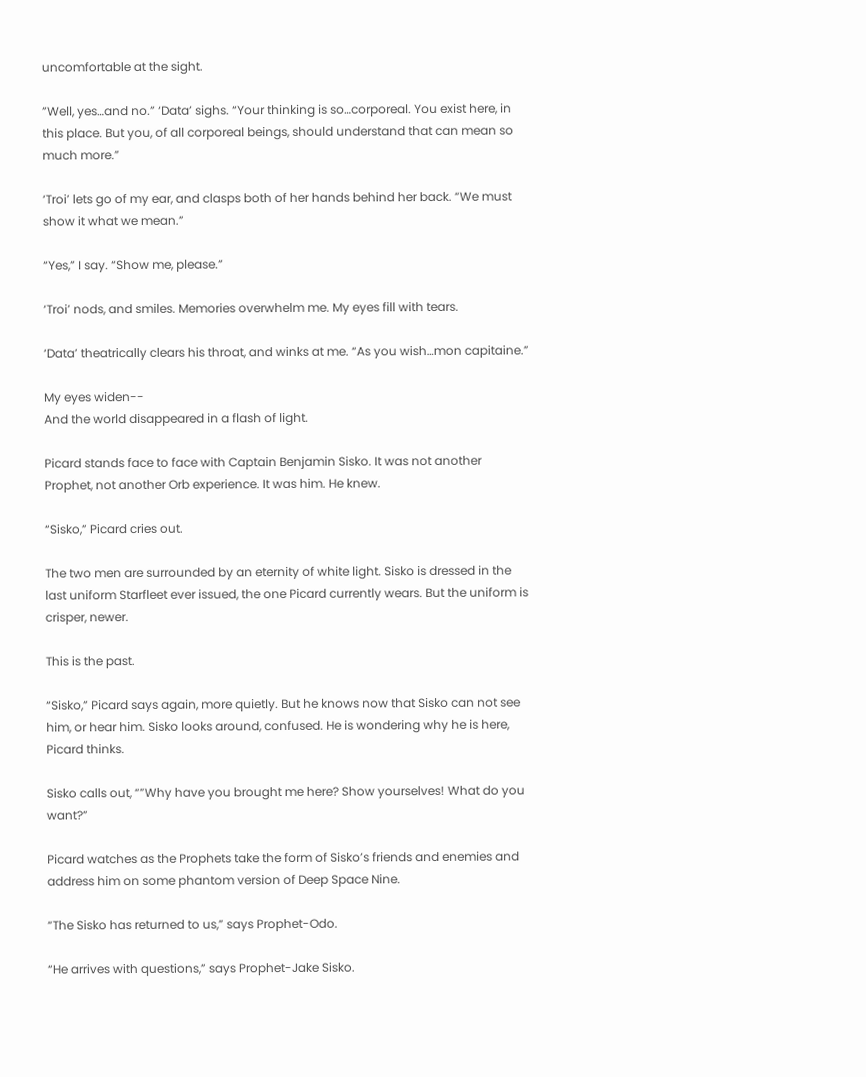uncomfortable at the sight.

”Well, yes…and no.” ‘Data’ sighs. “Your thinking is so…corporeal. You exist here, in this place. But you, of all corporeal beings, should understand that can mean so much more.”

‘Troi’ lets go of my ear, and clasps both of her hands behind her back. “We must show it what we mean.”

“Yes,” I say. “Show me, please.”

‘Troi’ nods, and smiles. Memories overwhelm me. My eyes fill with tears.

‘Data’ theatrically clears his throat, and winks at me. “As you wish…mon capitaine.”

My eyes widen--
And the world disappeared in a flash of light.

Picard stands face to face with Captain Benjamin Sisko. It was not another Prophet, not another Orb experience. It was him. He knew.

“Sisko,” Picard cries out.

The two men are surrounded by an eternity of white light. Sisko is dressed in the last uniform Starfleet ever issued, the one Picard currently wears. But the uniform is crisper, newer.

This is the past.

“Sisko,” Picard says again, more quietly. But he knows now that Sisko can not see him, or hear him. Sisko looks around, confused. He is wondering why he is here, Picard thinks.

Sisko calls out, “”Why have you brought me here? Show yourselves! What do you want?”

Picard watches as the Prophets take the form of Sisko’s friends and enemies and address him on some phantom version of Deep Space Nine.

“The Sisko has returned to us,” says Prophet-Odo.

“He arrives with questions,” says Prophet-Jake Sisko.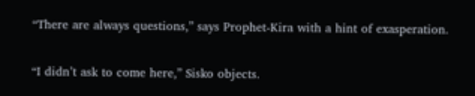“There are always questions,” says Prophet-Kira with a hint of exasperation.

“I didn’t ask to come here,” Sisko objects.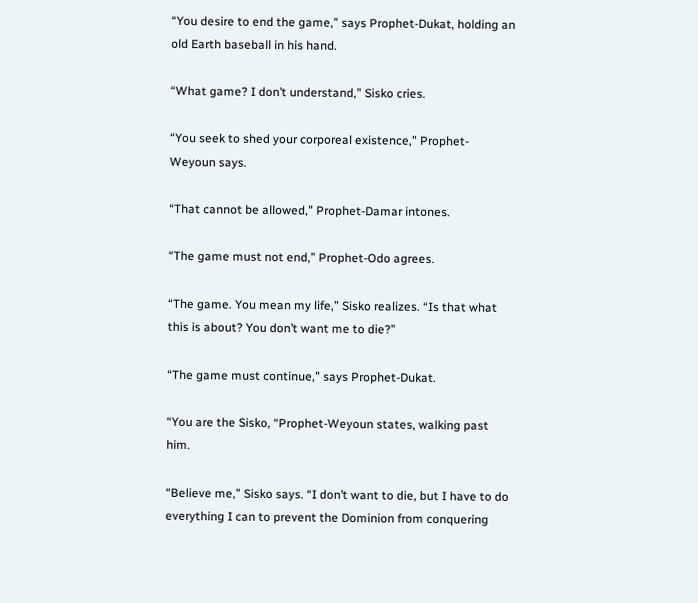“You desire to end the game,” says Prophet-Dukat, holding an old Earth baseball in his hand.

“What game? I don’t understand,” Sisko cries.

“You seek to shed your corporeal existence,” Prophet-Weyoun says.

“That cannot be allowed,” Prophet-Damar intones.

“The game must not end,” Prophet-Odo agrees.

“The game. You mean my life,” Sisko realizes. “Is that what this is about? You don’t want me to die?”

“The game must continue,” says Prophet-Dukat.

“You are the Sisko, “Prophet-Weyoun states, walking past him.

“Believe me,” Sisko says. “I don’t want to die, but I have to do everything I can to prevent the Dominion from conquering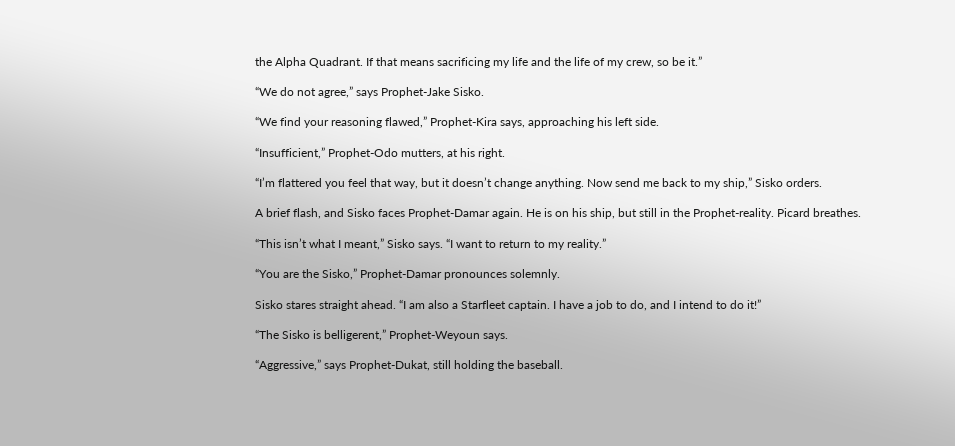the Alpha Quadrant. If that means sacrificing my life and the life of my crew, so be it.”

“We do not agree,” says Prophet-Jake Sisko.

“We find your reasoning flawed,” Prophet-Kira says, approaching his left side.

“Insufficient,” Prophet-Odo mutters, at his right.

“I’m flattered you feel that way, but it doesn’t change anything. Now send me back to my ship,” Sisko orders.

A brief flash, and Sisko faces Prophet-Damar again. He is on his ship, but still in the Prophet-reality. Picard breathes.

“This isn’t what I meant,” Sisko says. “I want to return to my reality.”

“You are the Sisko,” Prophet-Damar pronounces solemnly.

Sisko stares straight ahead. “I am also a Starfleet captain. I have a job to do, and I intend to do it!”

“The Sisko is belligerent,” Prophet-Weyoun says.

“Aggressive,” says Prophet-Dukat, still holding the baseball.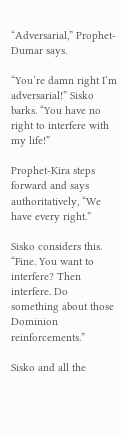“Adversarial,” Prophet-Dumar says.

“You’re damn right I’m adversarial!” Sisko barks. “You have no right to interfere with my life!”

Prophet-Kira steps forward and says authoritatively, “We have every right.”

Sisko considers this. “Fine. You want to interfere? Then interfere. Do something about those Dominion reinforcements.”

Sisko and all the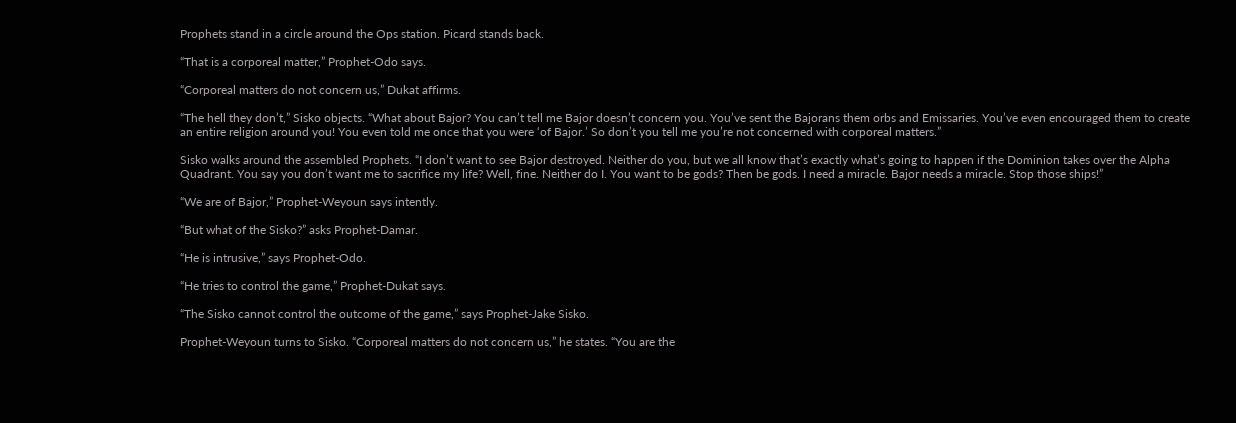Prophets stand in a circle around the Ops station. Picard stands back.

“That is a corporeal matter,” Prophet-Odo says.

“Corporeal matters do not concern us,” Dukat affirms.

“The hell they don’t,” Sisko objects. “What about Bajor? You can’t tell me Bajor doesn’t concern you. You’ve sent the Bajorans them orbs and Emissaries. You’ve even encouraged them to create an entire religion around you! You even told me once that you were ‘of Bajor.’ So don’t you tell me you’re not concerned with corporeal matters.”

Sisko walks around the assembled Prophets. “I don’t want to see Bajor destroyed. Neither do you, but we all know that’s exactly what’s going to happen if the Dominion takes over the Alpha Quadrant. You say you don’t want me to sacrifice my life? Well, fine. Neither do I. You want to be gods? Then be gods. I need a miracle. Bajor needs a miracle. Stop those ships!”

“We are of Bajor,” Prophet-Weyoun says intently.

“But what of the Sisko?” asks Prophet-Damar.

“He is intrusive,” says Prophet-Odo.

“He tries to control the game,” Prophet-Dukat says.

“The Sisko cannot control the outcome of the game,” says Prophet-Jake Sisko.

Prophet-Weyoun turns to Sisko. “Corporeal matters do not concern us,” he states. “You are the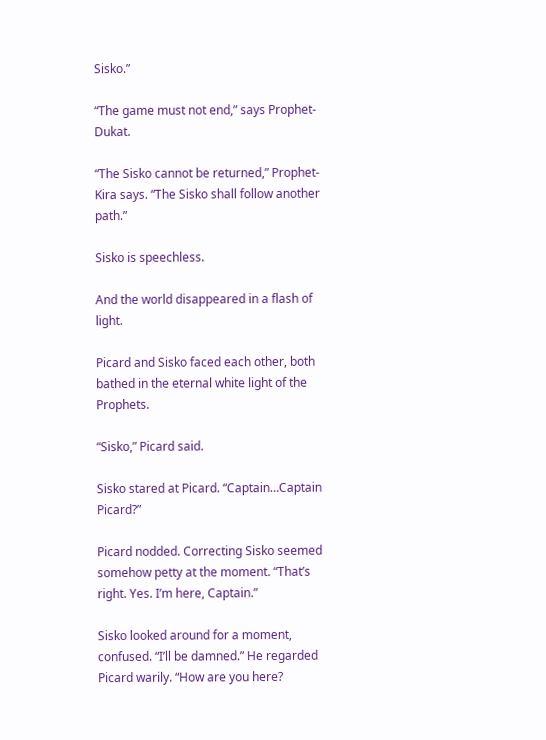Sisko.”

“The game must not end,” says Prophet-Dukat.

“The Sisko cannot be returned,” Prophet-Kira says. “The Sisko shall follow another path.”

Sisko is speechless.

And the world disappeared in a flash of light.

Picard and Sisko faced each other, both bathed in the eternal white light of the Prophets.

“Sisko,” Picard said.

Sisko stared at Picard. “Captain…Captain Picard?”

Picard nodded. Correcting Sisko seemed somehow petty at the moment. “That’s right. Yes. I’m here, Captain.”

Sisko looked around for a moment, confused. “I’ll be damned.” He regarded Picard warily. “How are you here?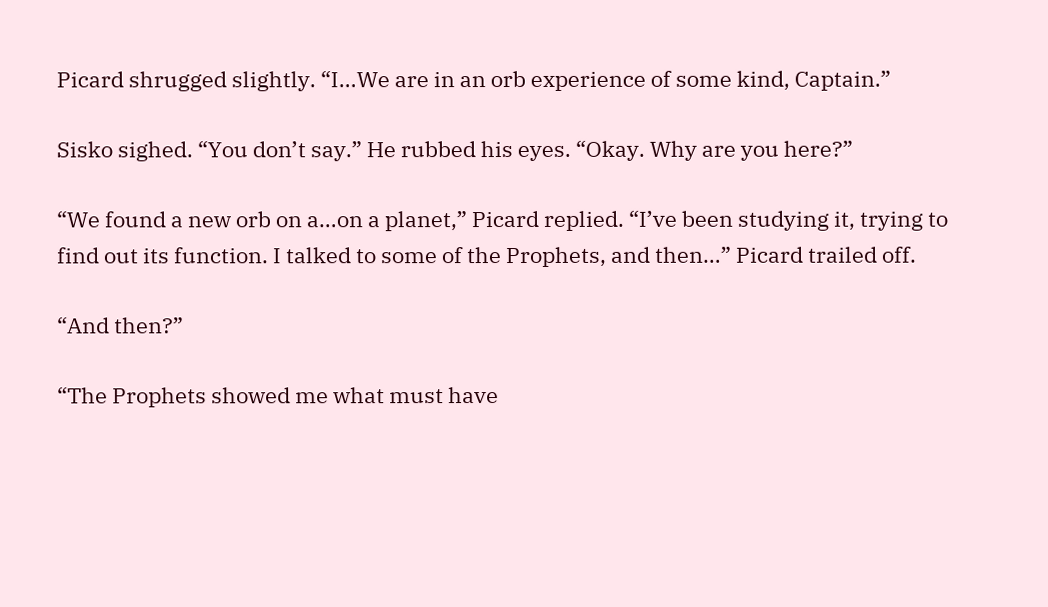Picard shrugged slightly. “I…We are in an orb experience of some kind, Captain.”

Sisko sighed. “You don’t say.” He rubbed his eyes. “Okay. Why are you here?”

“We found a new orb on a…on a planet,” Picard replied. “I’ve been studying it, trying to find out its function. I talked to some of the Prophets, and then…” Picard trailed off.

“And then?”

“The Prophets showed me what must have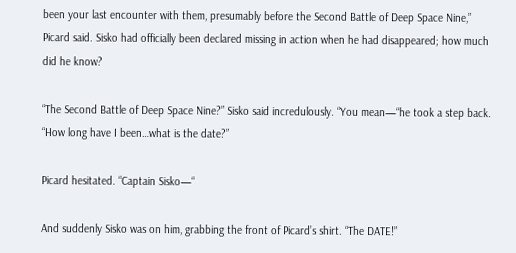been your last encounter with them, presumably before the Second Battle of Deep Space Nine,” Picard said. Sisko had officially been declared missing in action when he had disappeared; how much did he know?

“The Second Battle of Deep Space Nine?” Sisko said incredulously. “You mean—“he took a step back. “How long have I been…what is the date?”

Picard hesitated. “Captain Sisko—“

And suddenly Sisko was on him, grabbing the front of Picard’s shirt. “The DATE!”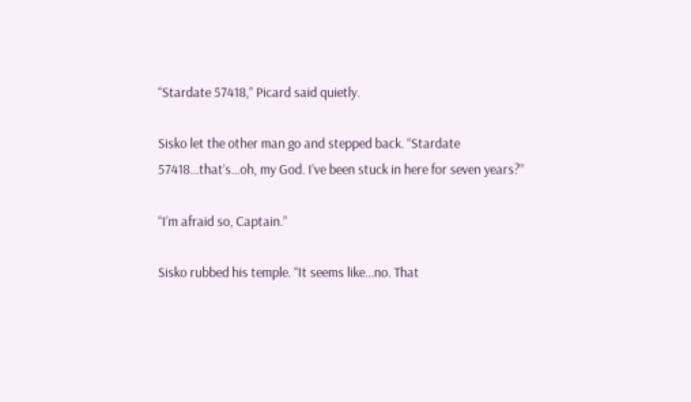“Stardate 57418,” Picard said quietly.

Sisko let the other man go and stepped back. “Stardate 57418…that’s…oh, my God. I’ve been stuck in here for seven years?”

“I’m afraid so, Captain.”

Sisko rubbed his temple. “It seems like…no. That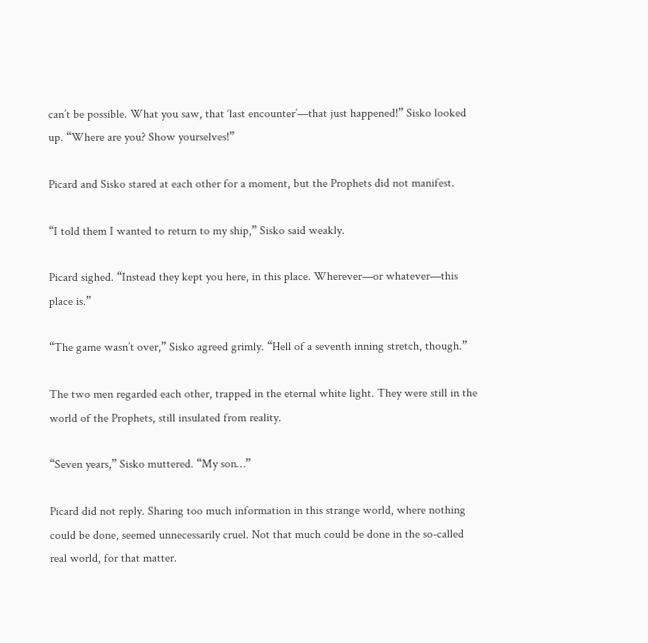can’t be possible. What you saw, that ‘last encounter’—that just happened!” Sisko looked up. “Where are you? Show yourselves!”

Picard and Sisko stared at each other for a moment, but the Prophets did not manifest.

“I told them I wanted to return to my ship,” Sisko said weakly.

Picard sighed. “Instead they kept you here, in this place. Wherever—or whatever—this place is.”

“The game wasn’t over,” Sisko agreed grimly. “Hell of a seventh inning stretch, though.”

The two men regarded each other, trapped in the eternal white light. They were still in the world of the Prophets, still insulated from reality.

“Seven years,” Sisko muttered. “My son…”

Picard did not reply. Sharing too much information in this strange world, where nothing could be done, seemed unnecessarily cruel. Not that much could be done in the so-called real world, for that matter.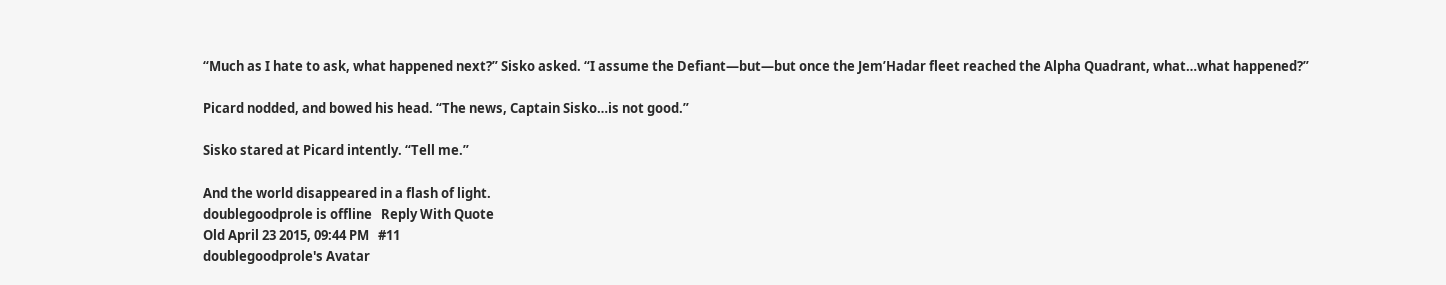“Much as I hate to ask, what happened next?” Sisko asked. “I assume the Defiant—but—but once the Jem’Hadar fleet reached the Alpha Quadrant, what…what happened?”

Picard nodded, and bowed his head. “The news, Captain Sisko…is not good.”

Sisko stared at Picard intently. “Tell me.”

And the world disappeared in a flash of light.
doublegoodprole is offline   Reply With Quote
Old April 23 2015, 09:44 PM   #11
doublegoodprole's Avatar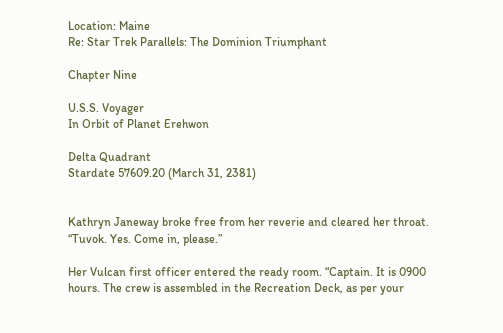Location: Maine
Re: Star Trek Parallels: The Dominion Triumphant

Chapter Nine

U.S.S. Voyager
In Orbit of Planet Erehwon

Delta Quadrant
Stardate 57609.20 (March 31, 2381)


Kathryn Janeway broke free from her reverie and cleared her throat. “Tuvok. Yes. Come in, please.”

Her Vulcan first officer entered the ready room. “Captain. It is 0900 hours. The crew is assembled in the Recreation Deck, as per your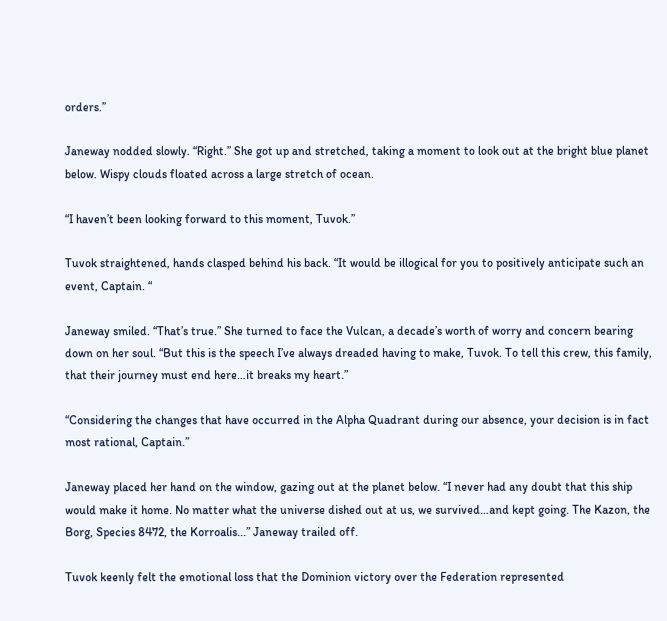orders.”

Janeway nodded slowly. “Right.” She got up and stretched, taking a moment to look out at the bright blue planet below. Wispy clouds floated across a large stretch of ocean.

“I haven’t been looking forward to this moment, Tuvok.”

Tuvok straightened, hands clasped behind his back. “It would be illogical for you to positively anticipate such an event, Captain. “

Janeway smiled. “That’s true.” She turned to face the Vulcan, a decade’s worth of worry and concern bearing down on her soul. “But this is the speech I’ve always dreaded having to make, Tuvok. To tell this crew, this family, that their journey must end here…it breaks my heart.”

“Considering the changes that have occurred in the Alpha Quadrant during our absence, your decision is in fact most rational, Captain.”

Janeway placed her hand on the window, gazing out at the planet below. “I never had any doubt that this ship would make it home. No matter what the universe dished out at us, we survived…and kept going. The Kazon, the Borg, Species 8472, the Korroalis...” Janeway trailed off.

Tuvok keenly felt the emotional loss that the Dominion victory over the Federation represented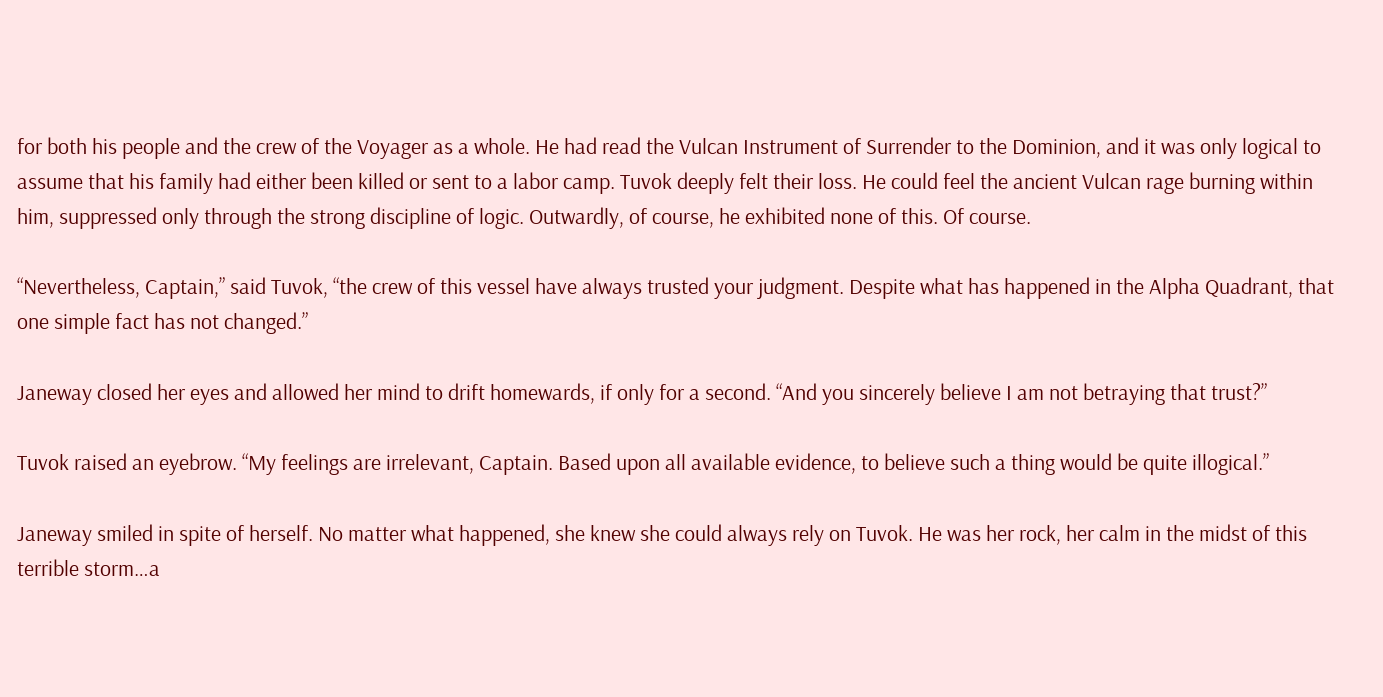for both his people and the crew of the Voyager as a whole. He had read the Vulcan Instrument of Surrender to the Dominion, and it was only logical to assume that his family had either been killed or sent to a labor camp. Tuvok deeply felt their loss. He could feel the ancient Vulcan rage burning within him, suppressed only through the strong discipline of logic. Outwardly, of course, he exhibited none of this. Of course.

“Nevertheless, Captain,” said Tuvok, “the crew of this vessel have always trusted your judgment. Despite what has happened in the Alpha Quadrant, that one simple fact has not changed.”

Janeway closed her eyes and allowed her mind to drift homewards, if only for a second. “And you sincerely believe I am not betraying that trust?”

Tuvok raised an eyebrow. “My feelings are irrelevant, Captain. Based upon all available evidence, to believe such a thing would be quite illogical.”

Janeway smiled in spite of herself. No matter what happened, she knew she could always rely on Tuvok. He was her rock, her calm in the midst of this terrible storm…a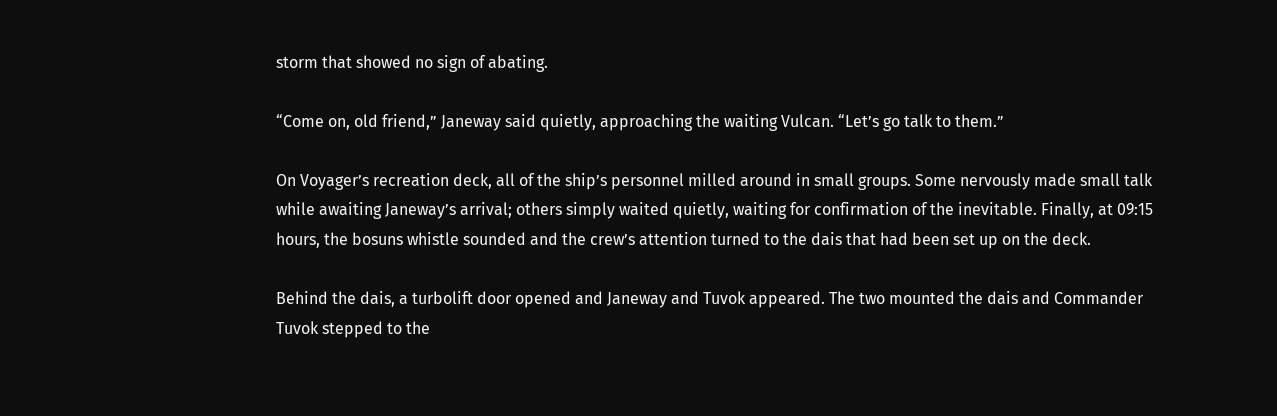storm that showed no sign of abating.

“Come on, old friend,” Janeway said quietly, approaching the waiting Vulcan. “Let’s go talk to them.”

On Voyager’s recreation deck, all of the ship’s personnel milled around in small groups. Some nervously made small talk while awaiting Janeway’s arrival; others simply waited quietly, waiting for confirmation of the inevitable. Finally, at 09:15 hours, the bosuns whistle sounded and the crew’s attention turned to the dais that had been set up on the deck.

Behind the dais, a turbolift door opened and Janeway and Tuvok appeared. The two mounted the dais and Commander Tuvok stepped to the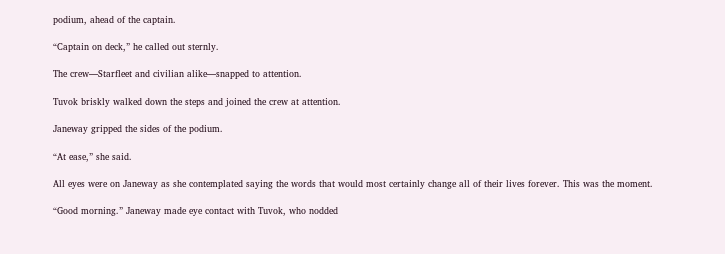podium, ahead of the captain.

“Captain on deck,” he called out sternly.

The crew—Starfleet and civilian alike—snapped to attention.

Tuvok briskly walked down the steps and joined the crew at attention.

Janeway gripped the sides of the podium.

“At ease,” she said.

All eyes were on Janeway as she contemplated saying the words that would most certainly change all of their lives forever. This was the moment.

“Good morning.” Janeway made eye contact with Tuvok, who nodded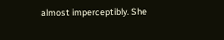almost imperceptibly. She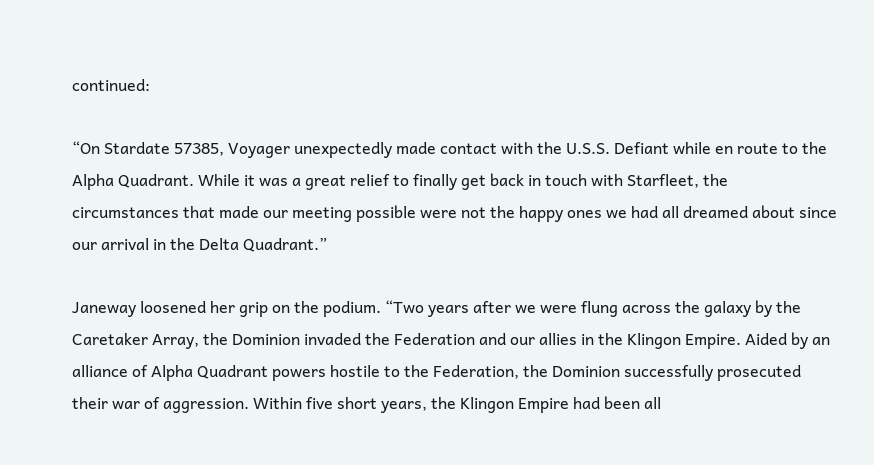continued:

“On Stardate 57385, Voyager unexpectedly made contact with the U.S.S. Defiant while en route to the Alpha Quadrant. While it was a great relief to finally get back in touch with Starfleet, the circumstances that made our meeting possible were not the happy ones we had all dreamed about since our arrival in the Delta Quadrant.”

Janeway loosened her grip on the podium. “Two years after we were flung across the galaxy by the Caretaker Array, the Dominion invaded the Federation and our allies in the Klingon Empire. Aided by an alliance of Alpha Quadrant powers hostile to the Federation, the Dominion successfully prosecuted their war of aggression. Within five short years, the Klingon Empire had been all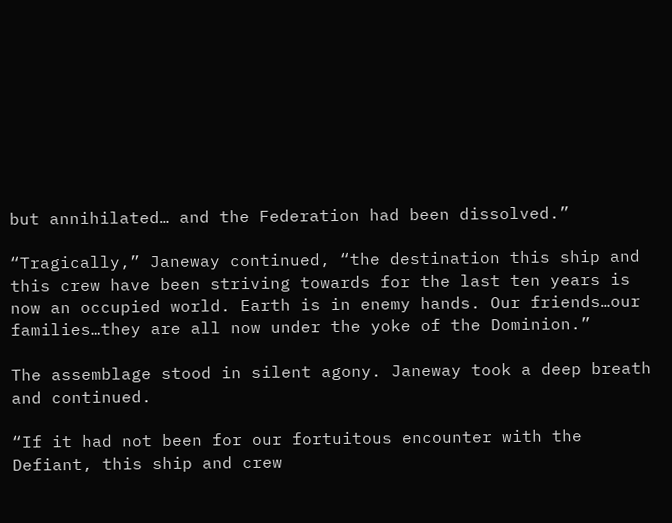but annihilated… and the Federation had been dissolved.”

“Tragically,” Janeway continued, “the destination this ship and this crew have been striving towards for the last ten years is now an occupied world. Earth is in enemy hands. Our friends…our families…they are all now under the yoke of the Dominion.”

The assemblage stood in silent agony. Janeway took a deep breath and continued.

“If it had not been for our fortuitous encounter with the Defiant, this ship and crew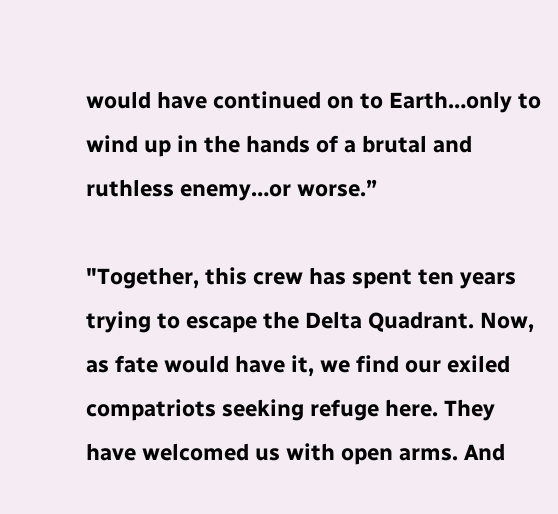would have continued on to Earth…only to wind up in the hands of a brutal and ruthless enemy…or worse.”

"Together, this crew has spent ten years trying to escape the Delta Quadrant. Now, as fate would have it, we find our exiled compatriots seeking refuge here. They have welcomed us with open arms. And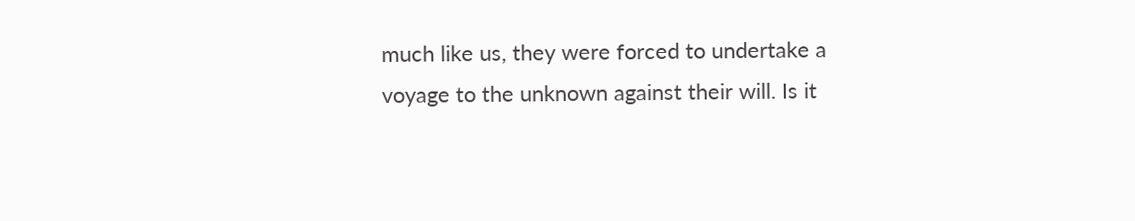much like us, they were forced to undertake a voyage to the unknown against their will. Is it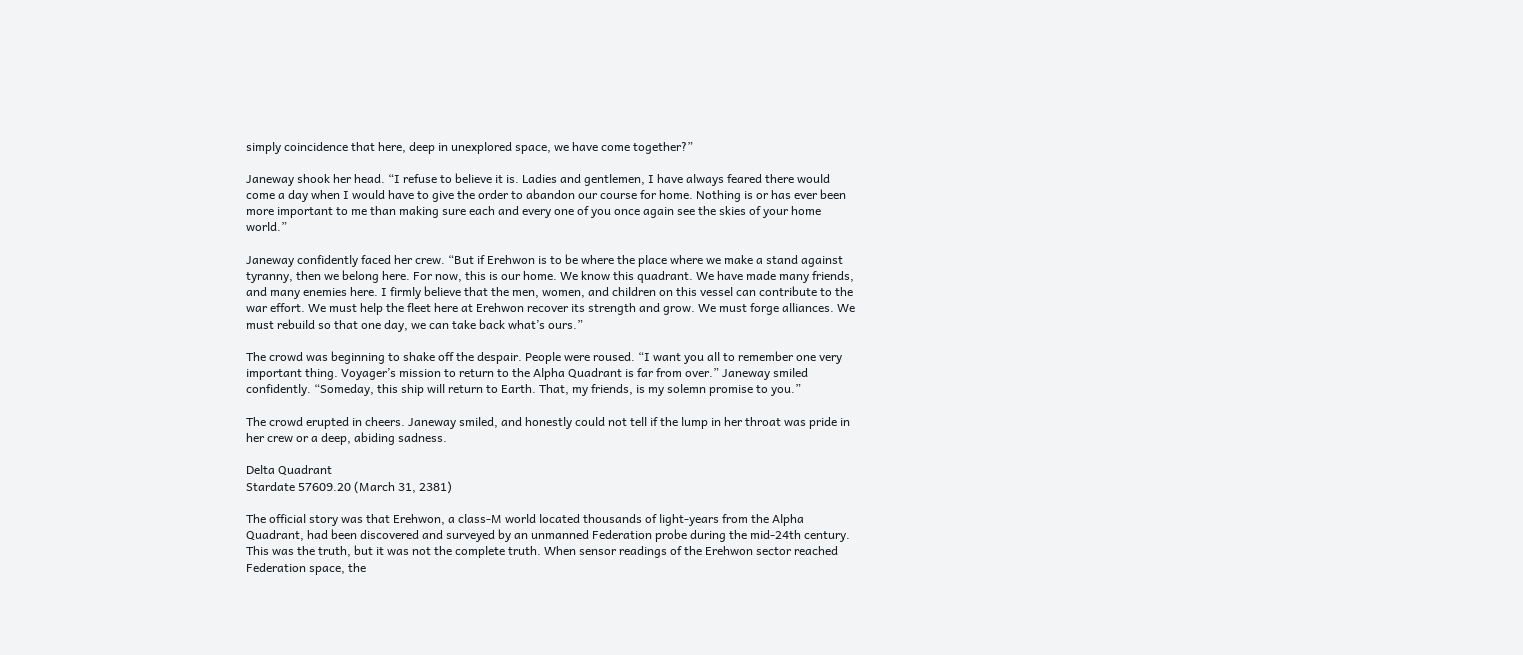simply coincidence that here, deep in unexplored space, we have come together?”

Janeway shook her head. “I refuse to believe it is. Ladies and gentlemen, I have always feared there would come a day when I would have to give the order to abandon our course for home. Nothing is or has ever been more important to me than making sure each and every one of you once again see the skies of your home world.”

Janeway confidently faced her crew. “But if Erehwon is to be where the place where we make a stand against tyranny, then we belong here. For now, this is our home. We know this quadrant. We have made many friends, and many enemies here. I firmly believe that the men, women, and children on this vessel can contribute to the war effort. We must help the fleet here at Erehwon recover its strength and grow. We must forge alliances. We must rebuild so that one day, we can take back what’s ours.”

The crowd was beginning to shake off the despair. People were roused. “I want you all to remember one very important thing. Voyager’s mission to return to the Alpha Quadrant is far from over.” Janeway smiled confidently. “Someday, this ship will return to Earth. That, my friends, is my solemn promise to you.”

The crowd erupted in cheers. Janeway smiled, and honestly could not tell if the lump in her throat was pride in her crew or a deep, abiding sadness.

Delta Quadrant
Stardate 57609.20 (March 31, 2381)

The official story was that Erehwon, a class-M world located thousands of light-years from the Alpha Quadrant, had been discovered and surveyed by an unmanned Federation probe during the mid-24th century. This was the truth, but it was not the complete truth. When sensor readings of the Erehwon sector reached Federation space, the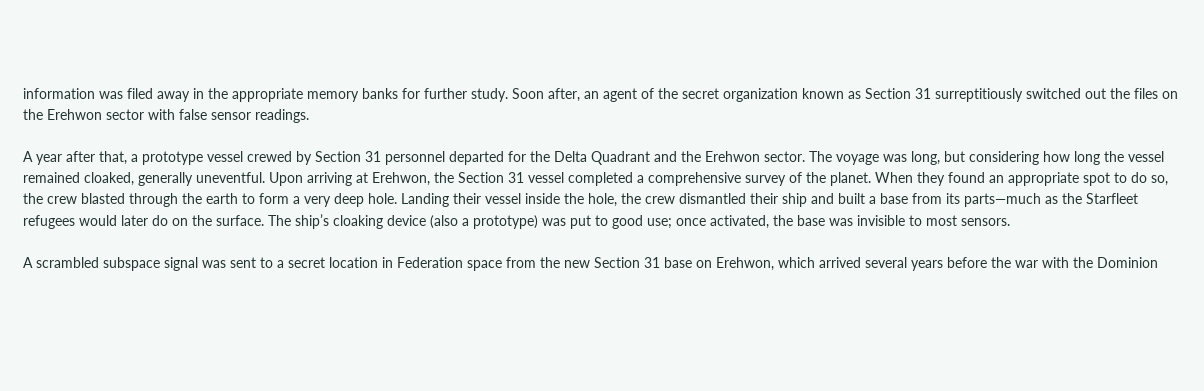information was filed away in the appropriate memory banks for further study. Soon after, an agent of the secret organization known as Section 31 surreptitiously switched out the files on the Erehwon sector with false sensor readings.

A year after that, a prototype vessel crewed by Section 31 personnel departed for the Delta Quadrant and the Erehwon sector. The voyage was long, but considering how long the vessel remained cloaked, generally uneventful. Upon arriving at Erehwon, the Section 31 vessel completed a comprehensive survey of the planet. When they found an appropriate spot to do so, the crew blasted through the earth to form a very deep hole. Landing their vessel inside the hole, the crew dismantled their ship and built a base from its parts—much as the Starfleet refugees would later do on the surface. The ship’s cloaking device (also a prototype) was put to good use; once activated, the base was invisible to most sensors.

A scrambled subspace signal was sent to a secret location in Federation space from the new Section 31 base on Erehwon, which arrived several years before the war with the Dominion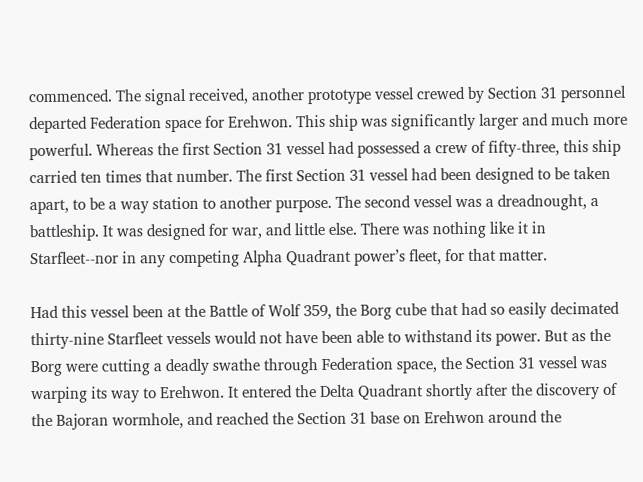commenced. The signal received, another prototype vessel crewed by Section 31 personnel departed Federation space for Erehwon. This ship was significantly larger and much more powerful. Whereas the first Section 31 vessel had possessed a crew of fifty-three, this ship carried ten times that number. The first Section 31 vessel had been designed to be taken apart, to be a way station to another purpose. The second vessel was a dreadnought, a battleship. It was designed for war, and little else. There was nothing like it in Starfleet--nor in any competing Alpha Quadrant power’s fleet, for that matter.

Had this vessel been at the Battle of Wolf 359, the Borg cube that had so easily decimated thirty-nine Starfleet vessels would not have been able to withstand its power. But as the Borg were cutting a deadly swathe through Federation space, the Section 31 vessel was warping its way to Erehwon. It entered the Delta Quadrant shortly after the discovery of the Bajoran wormhole, and reached the Section 31 base on Erehwon around the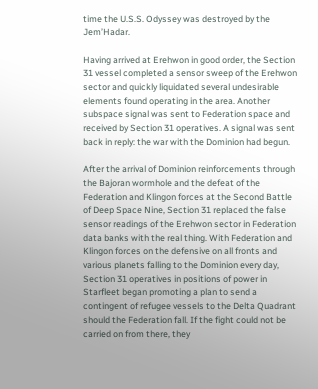time the U.S.S. Odyssey was destroyed by the Jem’Hadar.

Having arrived at Erehwon in good order, the Section 31 vessel completed a sensor sweep of the Erehwon sector and quickly liquidated several undesirable elements found operating in the area. Another subspace signal was sent to Federation space and received by Section 31 operatives. A signal was sent back in reply: the war with the Dominion had begun.

After the arrival of Dominion reinforcements through the Bajoran wormhole and the defeat of the Federation and Klingon forces at the Second Battle of Deep Space Nine, Section 31 replaced the false sensor readings of the Erehwon sector in Federation data banks with the real thing. With Federation and Klingon forces on the defensive on all fronts and various planets falling to the Dominion every day, Section 31 operatives in positions of power in Starfleet began promoting a plan to send a contingent of refugee vessels to the Delta Quadrant should the Federation fall. If the fight could not be carried on from there, they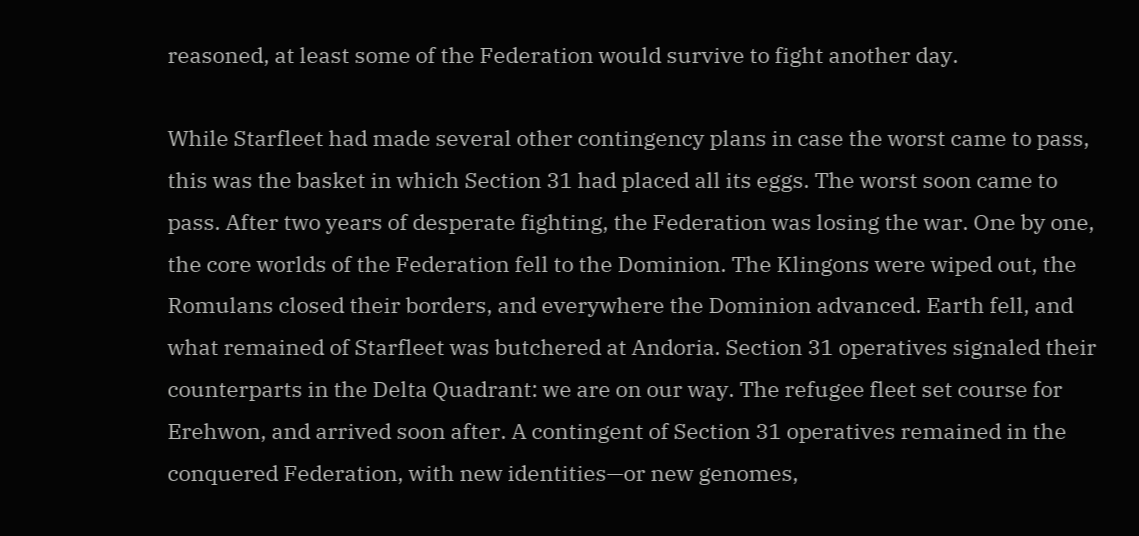reasoned, at least some of the Federation would survive to fight another day.

While Starfleet had made several other contingency plans in case the worst came to pass, this was the basket in which Section 31 had placed all its eggs. The worst soon came to pass. After two years of desperate fighting, the Federation was losing the war. One by one, the core worlds of the Federation fell to the Dominion. The Klingons were wiped out, the Romulans closed their borders, and everywhere the Dominion advanced. Earth fell, and what remained of Starfleet was butchered at Andoria. Section 31 operatives signaled their counterparts in the Delta Quadrant: we are on our way. The refugee fleet set course for Erehwon, and arrived soon after. A contingent of Section 31 operatives remained in the conquered Federation, with new identities—or new genomes,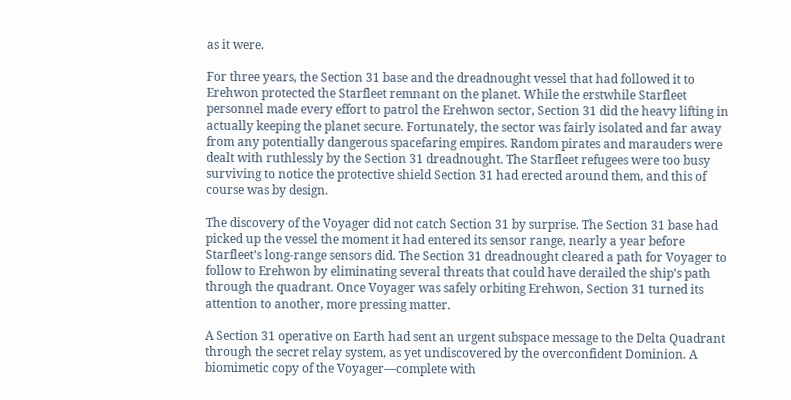as it were.

For three years, the Section 31 base and the dreadnought vessel that had followed it to Erehwon protected the Starfleet remnant on the planet. While the erstwhile Starfleet personnel made every effort to patrol the Erehwon sector, Section 31 did the heavy lifting in actually keeping the planet secure. Fortunately, the sector was fairly isolated and far away from any potentially dangerous spacefaring empires. Random pirates and marauders were dealt with ruthlessly by the Section 31 dreadnought. The Starfleet refugees were too busy surviving to notice the protective shield Section 31 had erected around them, and this of course was by design.

The discovery of the Voyager did not catch Section 31 by surprise. The Section 31 base had picked up the vessel the moment it had entered its sensor range, nearly a year before Starfleet’s long-range sensors did. The Section 31 dreadnought cleared a path for Voyager to follow to Erehwon by eliminating several threats that could have derailed the ship’s path through the quadrant. Once Voyager was safely orbiting Erehwon, Section 31 turned its attention to another, more pressing matter.

A Section 31 operative on Earth had sent an urgent subspace message to the Delta Quadrant through the secret relay system, as yet undiscovered by the overconfident Dominion. A biomimetic copy of the Voyager—complete with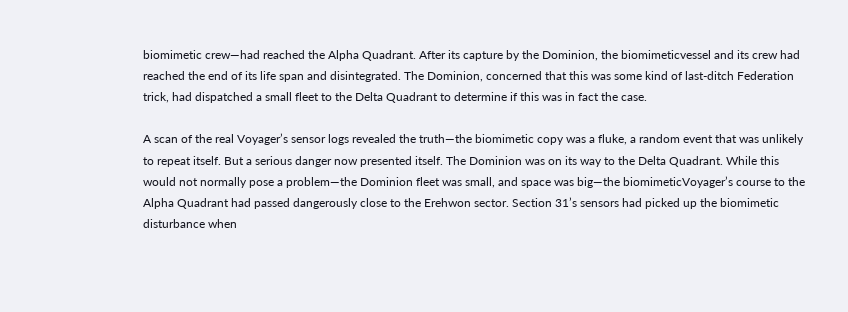biomimetic crew—had reached the Alpha Quadrant. After its capture by the Dominion, the biomimeticvessel and its crew had reached the end of its life span and disintegrated. The Dominion, concerned that this was some kind of last-ditch Federation trick, had dispatched a small fleet to the Delta Quadrant to determine if this was in fact the case.

A scan of the real Voyager’s sensor logs revealed the truth—the biomimetic copy was a fluke, a random event that was unlikely to repeat itself. But a serious danger now presented itself. The Dominion was on its way to the Delta Quadrant. While this would not normally pose a problem—the Dominion fleet was small, and space was big—the biomimeticVoyager’s course to the Alpha Quadrant had passed dangerously close to the Erehwon sector. Section 31’s sensors had picked up the biomimetic disturbance when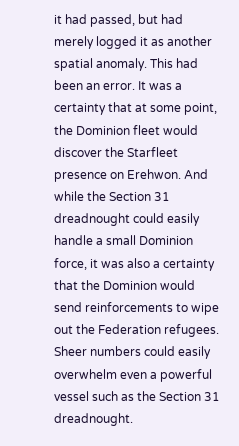it had passed, but had merely logged it as another spatial anomaly. This had been an error. It was a certainty that at some point, the Dominion fleet would discover the Starfleet presence on Erehwon. And while the Section 31 dreadnought could easily handle a small Dominion force, it was also a certainty that the Dominion would send reinforcements to wipe out the Federation refugees. Sheer numbers could easily overwhelm even a powerful vessel such as the Section 31 dreadnought.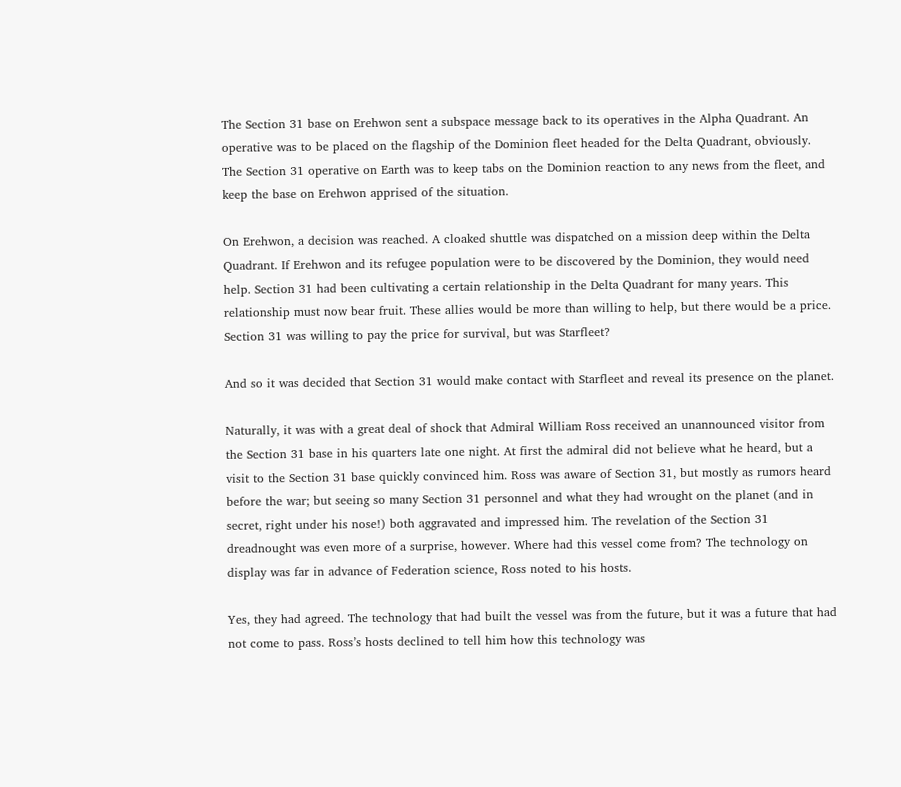The Section 31 base on Erehwon sent a subspace message back to its operatives in the Alpha Quadrant. An operative was to be placed on the flagship of the Dominion fleet headed for the Delta Quadrant, obviously. The Section 31 operative on Earth was to keep tabs on the Dominion reaction to any news from the fleet, and keep the base on Erehwon apprised of the situation.

On Erehwon, a decision was reached. A cloaked shuttle was dispatched on a mission deep within the Delta Quadrant. If Erehwon and its refugee population were to be discovered by the Dominion, they would need help. Section 31 had been cultivating a certain relationship in the Delta Quadrant for many years. This relationship must now bear fruit. These allies would be more than willing to help, but there would be a price. Section 31 was willing to pay the price for survival, but was Starfleet?

And so it was decided that Section 31 would make contact with Starfleet and reveal its presence on the planet.

Naturally, it was with a great deal of shock that Admiral William Ross received an unannounced visitor from the Section 31 base in his quarters late one night. At first the admiral did not believe what he heard, but a visit to the Section 31 base quickly convinced him. Ross was aware of Section 31, but mostly as rumors heard before the war; but seeing so many Section 31 personnel and what they had wrought on the planet (and in secret, right under his nose!) both aggravated and impressed him. The revelation of the Section 31 dreadnought was even more of a surprise, however. Where had this vessel come from? The technology on display was far in advance of Federation science, Ross noted to his hosts.

Yes, they had agreed. The technology that had built the vessel was from the future, but it was a future that had not come to pass. Ross’s hosts declined to tell him how this technology was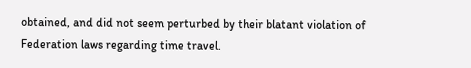obtained, and did not seem perturbed by their blatant violation of Federation laws regarding time travel.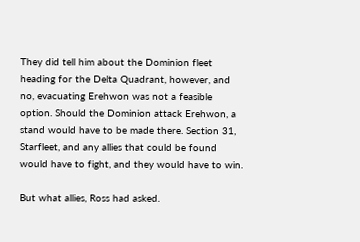They did tell him about the Dominion fleet heading for the Delta Quadrant, however, and no, evacuating Erehwon was not a feasible option. Should the Dominion attack Erehwon, a stand would have to be made there. Section 31, Starfleet, and any allies that could be found would have to fight, and they would have to win.

But what allies, Ross had asked.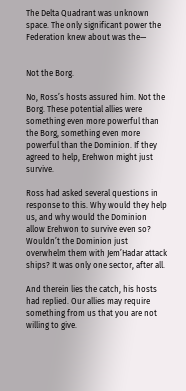The Delta Quadrant was unknown space. The only significant power the Federation knew about was the—


Not the Borg.

No, Ross’s hosts assured him. Not the Borg. These potential allies were something even more powerful than the Borg, something even more powerful than the Dominion. If they agreed to help, Erehwon might just survive.

Ross had asked several questions in response to this. Why would they help us, and why would the Dominion allow Erehwon to survive even so? Wouldn’t the Dominion just overwhelm them with Jem’Hadar attack ships? It was only one sector, after all.

And therein lies the catch, his hosts had replied. Our allies may require something from us that you are not willing to give.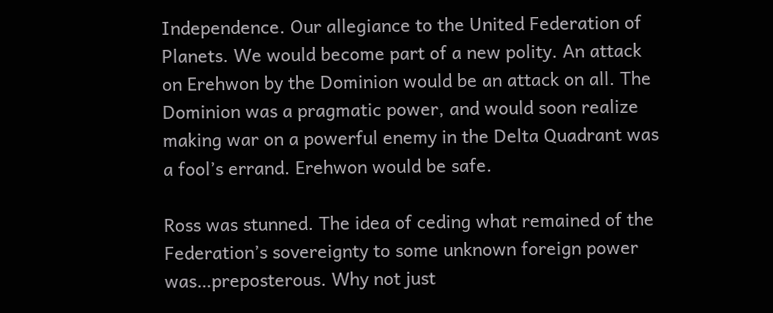Independence. Our allegiance to the United Federation of Planets. We would become part of a new polity. An attack on Erehwon by the Dominion would be an attack on all. The Dominion was a pragmatic power, and would soon realize making war on a powerful enemy in the Delta Quadrant was a fool’s errand. Erehwon would be safe.

Ross was stunned. The idea of ceding what remained of the Federation’s sovereignty to some unknown foreign power was…preposterous. Why not just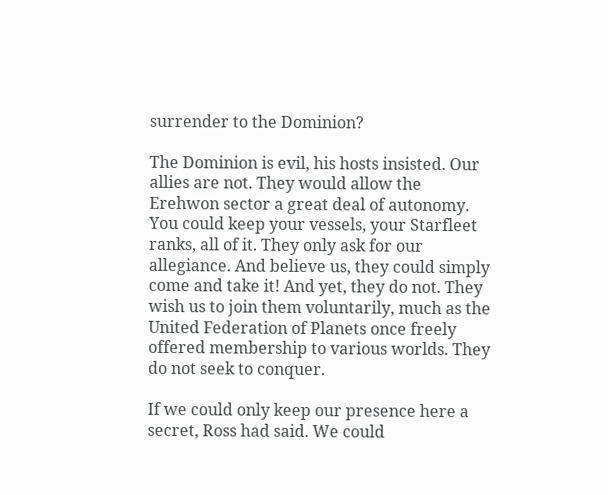surrender to the Dominion?

The Dominion is evil, his hosts insisted. Our allies are not. They would allow the Erehwon sector a great deal of autonomy. You could keep your vessels, your Starfleet ranks, all of it. They only ask for our allegiance. And believe us, they could simply come and take it! And yet, they do not. They wish us to join them voluntarily, much as the United Federation of Planets once freely offered membership to various worlds. They do not seek to conquer.

If we could only keep our presence here a secret, Ross had said. We could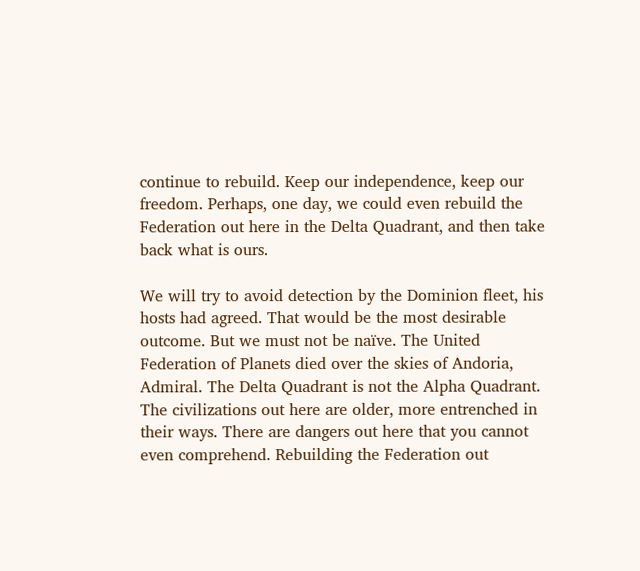continue to rebuild. Keep our independence, keep our freedom. Perhaps, one day, we could even rebuild the Federation out here in the Delta Quadrant, and then take back what is ours.

We will try to avoid detection by the Dominion fleet, his hosts had agreed. That would be the most desirable outcome. But we must not be naïve. The United Federation of Planets died over the skies of Andoria, Admiral. The Delta Quadrant is not the Alpha Quadrant. The civilizations out here are older, more entrenched in their ways. There are dangers out here that you cannot even comprehend. Rebuilding the Federation out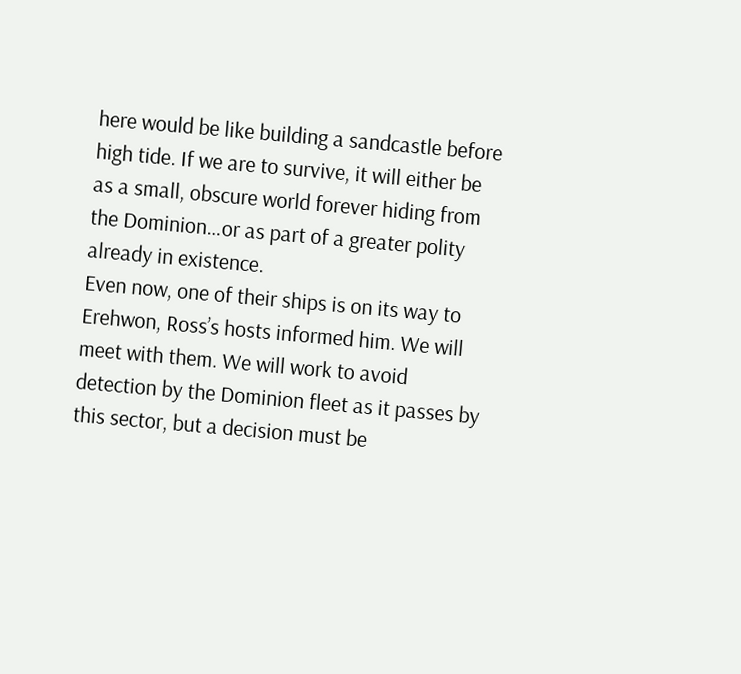here would be like building a sandcastle before high tide. If we are to survive, it will either be as a small, obscure world forever hiding from the Dominion…or as part of a greater polity already in existence.
Even now, one of their ships is on its way to Erehwon, Ross’s hosts informed him. We will meet with them. We will work to avoid detection by the Dominion fleet as it passes by this sector, but a decision must be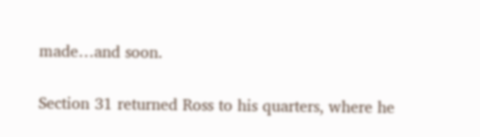made…and soon.

Section 31 returned Ross to his quarters, where he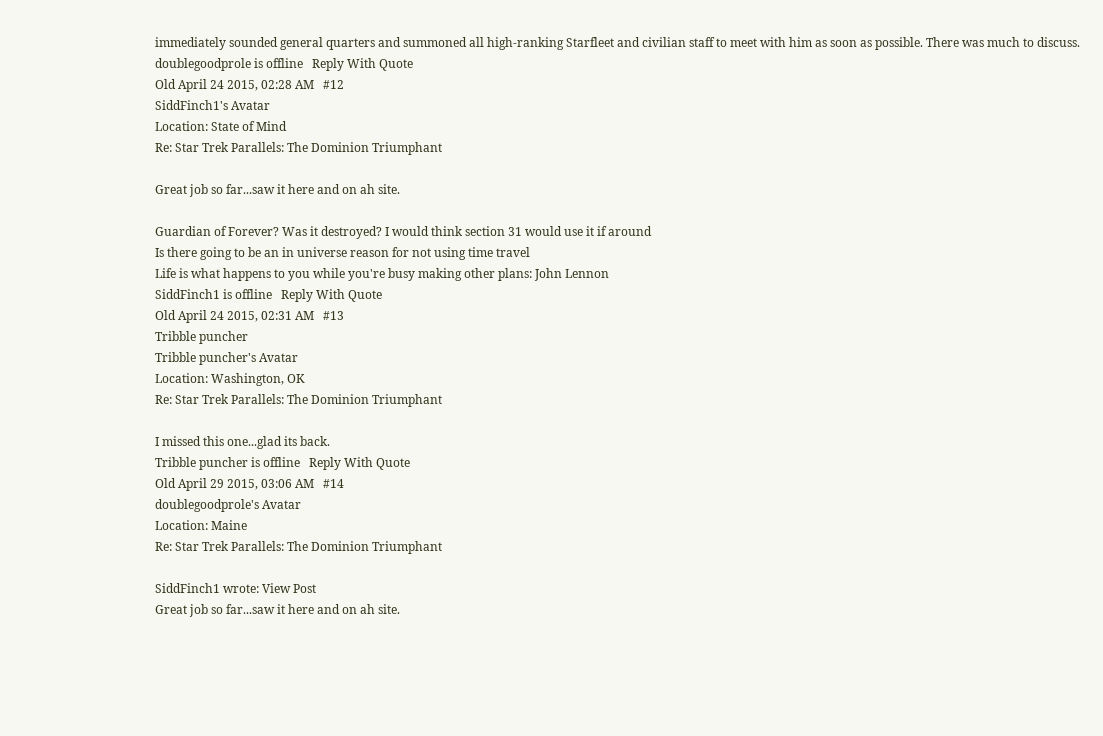immediately sounded general quarters and summoned all high-ranking Starfleet and civilian staff to meet with him as soon as possible. There was much to discuss.
doublegoodprole is offline   Reply With Quote
Old April 24 2015, 02:28 AM   #12
SiddFinch1's Avatar
Location: State of Mind
Re: Star Trek Parallels: The Dominion Triumphant

Great job so far...saw it here and on ah site.

Guardian of Forever? Was it destroyed? I would think section 31 would use it if around
Is there going to be an in universe reason for not using time travel
Life is what happens to you while you're busy making other plans: John Lennon
SiddFinch1 is offline   Reply With Quote
Old April 24 2015, 02:31 AM   #13
Tribble puncher
Tribble puncher's Avatar
Location: Washington, OK
Re: Star Trek Parallels: The Dominion Triumphant

I missed this one...glad its back.
Tribble puncher is offline   Reply With Quote
Old April 29 2015, 03:06 AM   #14
doublegoodprole's Avatar
Location: Maine
Re: Star Trek Parallels: The Dominion Triumphant

SiddFinch1 wrote: View Post
Great job so far...saw it here and on ah site.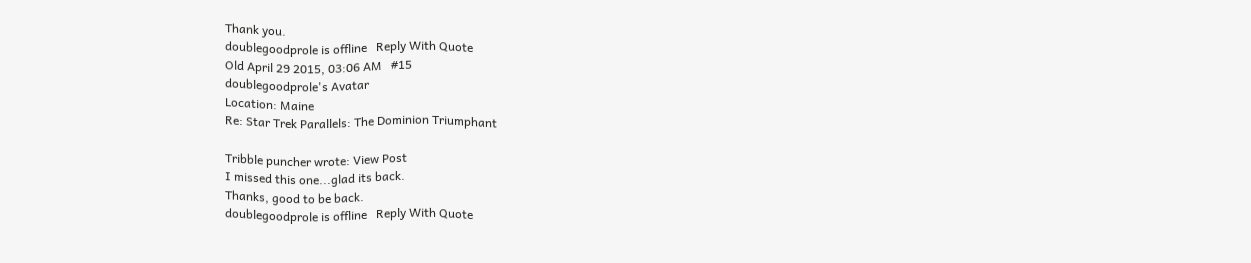Thank you.
doublegoodprole is offline   Reply With Quote
Old April 29 2015, 03:06 AM   #15
doublegoodprole's Avatar
Location: Maine
Re: Star Trek Parallels: The Dominion Triumphant

Tribble puncher wrote: View Post
I missed this one...glad its back.
Thanks, good to be back.
doublegoodprole is offline   Reply With Quote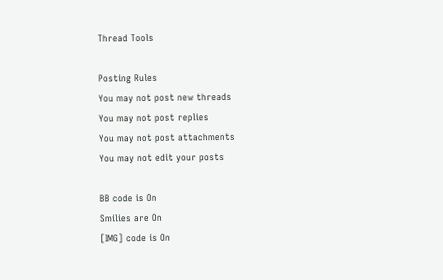Thread Tools

Posting Rules
You may not post new threads
You may not post replies
You may not post attachments
You may not edit your posts

BB code is On
Smilies are On
[IMG] code is On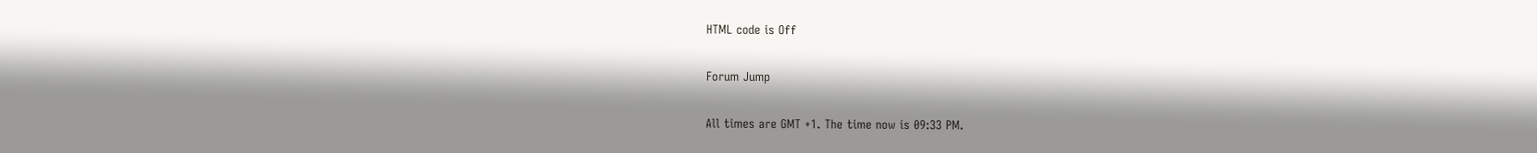HTML code is Off

Forum Jump

All times are GMT +1. The time now is 09:33 PM.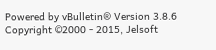Powered by vBulletin® Version 3.8.6
Copyright ©2000 - 2015, Jelsoft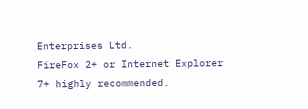Enterprises Ltd.
FireFox 2+ or Internet Explorer 7+ highly recommended.